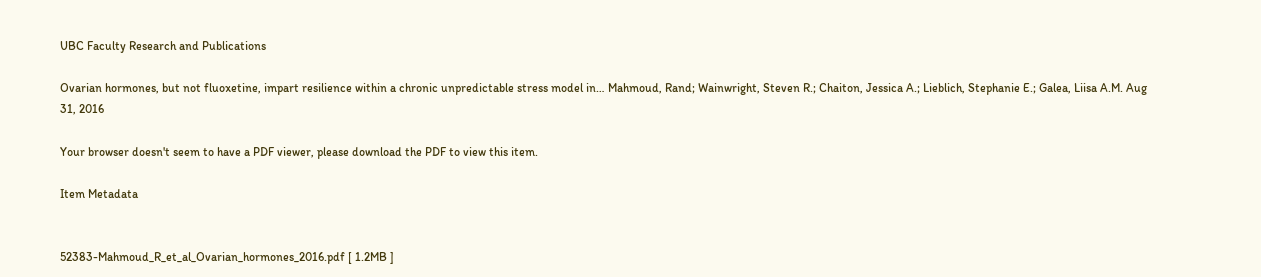UBC Faculty Research and Publications

Ovarian hormones, but not fluoxetine, impart resilience within a chronic unpredictable stress model in… Mahmoud, Rand; Wainwright, Steven R.; Chaiton, Jessica A.; Lieblich, Stephanie E.; Galea, Liisa A.M. Aug 31, 2016

Your browser doesn't seem to have a PDF viewer, please download the PDF to view this item.

Item Metadata


52383-Mahmoud_R_et_al_Ovarian_hormones_2016.pdf [ 1.2MB ]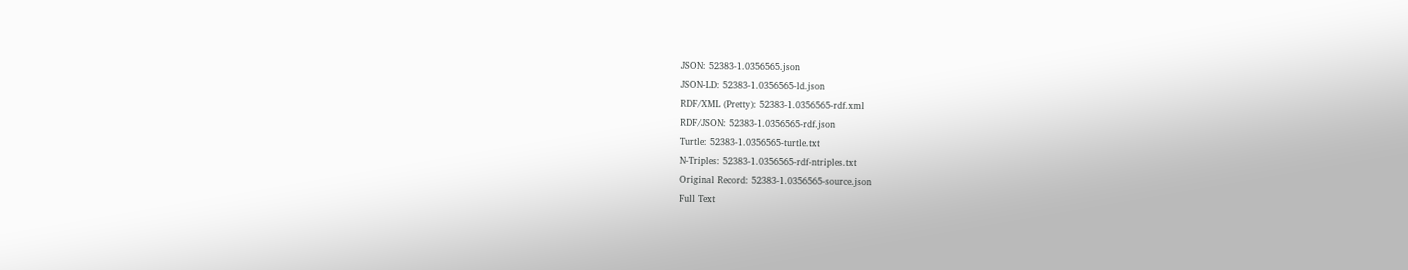JSON: 52383-1.0356565.json
JSON-LD: 52383-1.0356565-ld.json
RDF/XML (Pretty): 52383-1.0356565-rdf.xml
RDF/JSON: 52383-1.0356565-rdf.json
Turtle: 52383-1.0356565-turtle.txt
N-Triples: 52383-1.0356565-rdf-ntriples.txt
Original Record: 52383-1.0356565-source.json
Full Text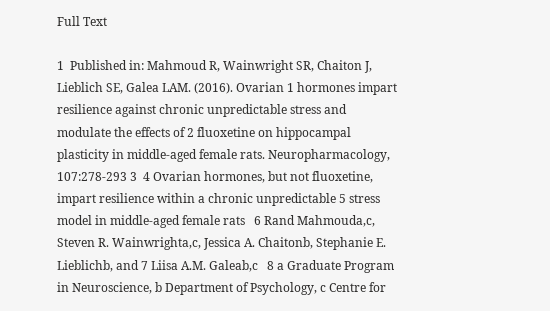Full Text

1  Published in: Mahmoud R, Wainwright SR, Chaiton J, Lieblich SE, Galea LAM. (2016). Ovarian 1 hormones impart resilience against chronic unpredictable stress and modulate the effects of 2 fluoxetine on hippocampal plasticity in middle-aged female rats. Neuropharmacology, 107:278-293 3  4 Ovarian hormones, but not fluoxetine, impart resilience within a chronic unpredictable 5 stress model in middle-aged female rats   6 Rand Mahmouda,c, Steven R. Wainwrighta,c, Jessica A. Chaitonb, Stephanie E. Lieblichb, and 7 Liisa A.M. Galeab,c   8 a Graduate Program in Neuroscience, b Department of Psychology, c Centre for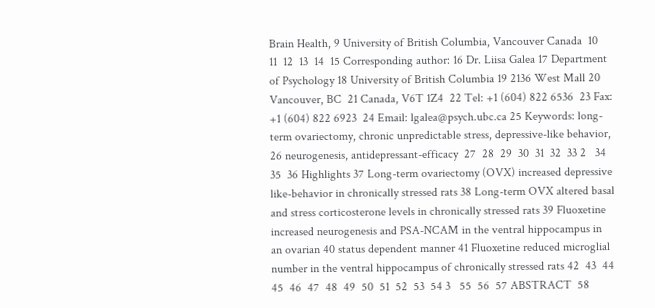Brain Health, 9 University of British Columbia, Vancouver Canada  10   11  12  13  14  15 Corresponding author: 16 Dr. Liisa Galea 17 Department of Psychology 18 University of British Columbia 19 2136 West Mall 20 Vancouver, BC  21 Canada, V6T 1Z4  22 Tel: +1 (604) 822 6536  23 Fax: +1 (604) 822 6923  24 Email: lgalea@psych.ubc.ca 25 Keywords: long-term ovariectomy, chronic unpredictable stress, depressive-like behavior, 26 neurogenesis, antidepressant-efficacy  27  28  29  30  31  32  33 2   34  35  36 Highlights 37 Long-term ovariectomy (OVX) increased depressive like-behavior in chronically stressed rats 38 Long-term OVX altered basal and stress corticosterone levels in chronically stressed rats 39 Fluoxetine increased neurogenesis and PSA-NCAM in the ventral hippocampus in an ovarian 40 status dependent manner 41 Fluoxetine reduced microglial number in the ventral hippocampus of chronically stressed rats 42  43  44  45  46  47  48  49  50  51  52  53  54 3   55  56  57 ABSTRACT  58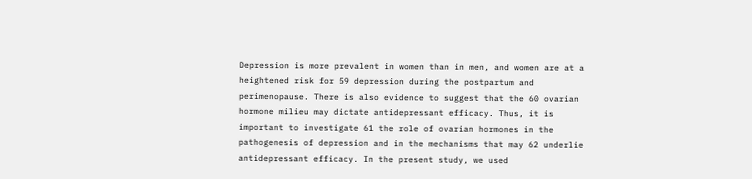Depression is more prevalent in women than in men, and women are at a heightened risk for 59 depression during the postpartum and perimenopause. There is also evidence to suggest that the 60 ovarian hormone milieu may dictate antidepressant efficacy. Thus, it is important to investigate 61 the role of ovarian hormones in the pathogenesis of depression and in the mechanisms that may 62 underlie antidepressant efficacy. In the present study, we used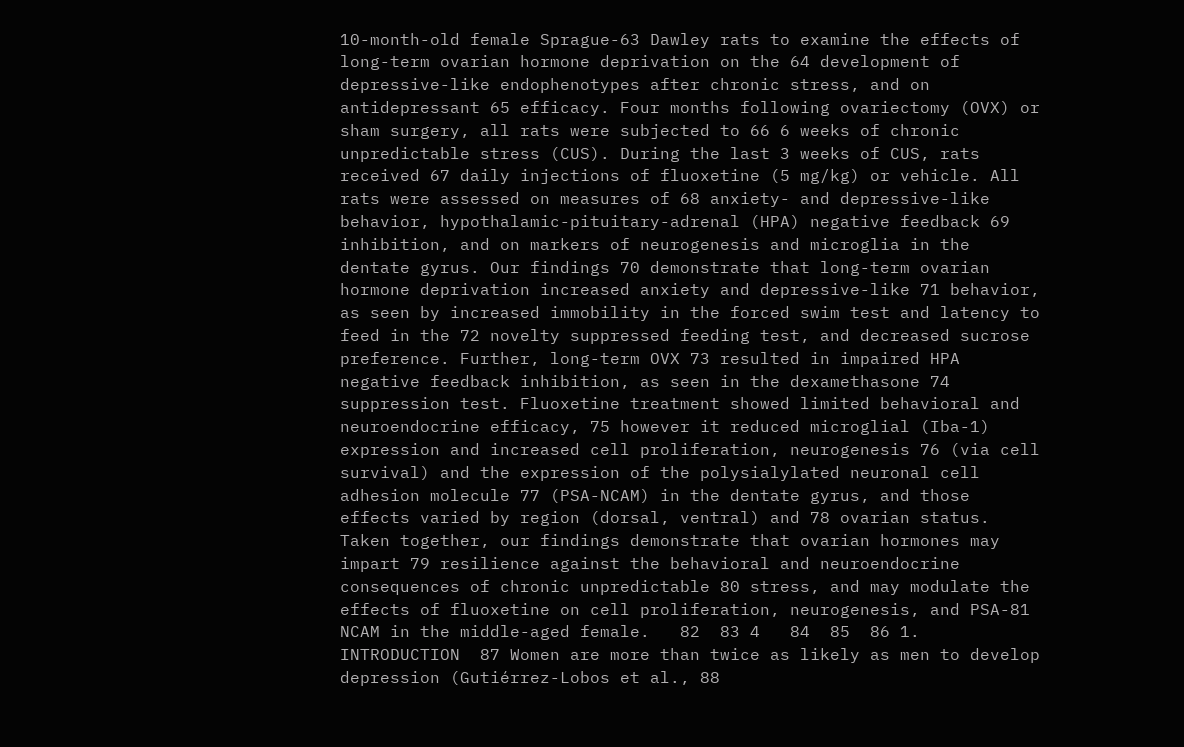10-month-old female Sprague-63 Dawley rats to examine the effects of long-term ovarian hormone deprivation on the 64 development of depressive-like endophenotypes after chronic stress, and on antidepressant 65 efficacy. Four months following ovariectomy (OVX) or sham surgery, all rats were subjected to 66 6 weeks of chronic unpredictable stress (CUS). During the last 3 weeks of CUS, rats received 67 daily injections of fluoxetine (5 mg/kg) or vehicle. All rats were assessed on measures of 68 anxiety- and depressive-like behavior, hypothalamic-pituitary-adrenal (HPA) negative feedback 69 inhibition, and on markers of neurogenesis and microglia in the dentate gyrus. Our findings 70 demonstrate that long-term ovarian hormone deprivation increased anxiety and depressive-like 71 behavior, as seen by increased immobility in the forced swim test and latency to feed in the 72 novelty suppressed feeding test, and decreased sucrose preference. Further, long-term OVX 73 resulted in impaired HPA negative feedback inhibition, as seen in the dexamethasone 74 suppression test. Fluoxetine treatment showed limited behavioral and neuroendocrine efficacy, 75 however it reduced microglial (Iba-1) expression and increased cell proliferation, neurogenesis 76 (via cell survival) and the expression of the polysialylated neuronal cell adhesion molecule 77 (PSA-NCAM) in the dentate gyrus, and those effects varied by region (dorsal, ventral) and 78 ovarian status. Taken together, our findings demonstrate that ovarian hormones may impart 79 resilience against the behavioral and neuroendocrine consequences of chronic unpredictable 80 stress, and may modulate the effects of fluoxetine on cell proliferation, neurogenesis, and PSA-81 NCAM in the middle-aged female.   82  83 4   84  85  86 1. INTRODUCTION  87 Women are more than twice as likely as men to develop depression (Gutiérrez-Lobos et al., 88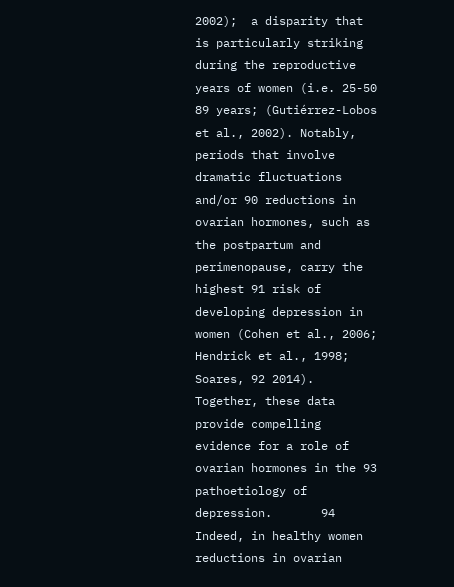2002);  a disparity that is particularly striking during the reproductive years of women (i.e. 25-50 89 years; (Gutiérrez-Lobos et al., 2002). Notably, periods that involve dramatic fluctuations and/or 90 reductions in ovarian hormones, such as the postpartum and perimenopause, carry the highest 91 risk of developing depression in women (Cohen et al., 2006; Hendrick et al., 1998; Soares, 92 2014). Together, these data provide compelling evidence for a role of ovarian hormones in the 93 pathoetiology of depression.       94 Indeed, in healthy women reductions in ovarian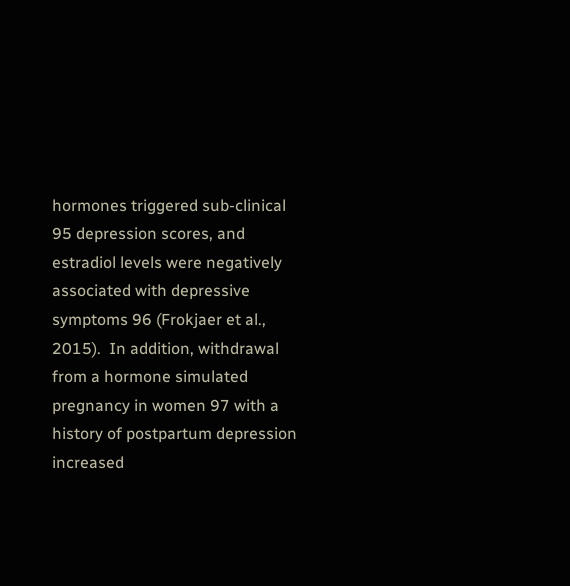hormones triggered sub-clinical 95 depression scores, and estradiol levels were negatively associated with depressive symptoms 96 (Frokjaer et al., 2015).  In addition, withdrawal from a hormone simulated pregnancy in women 97 with a history of postpartum depression increased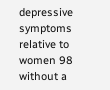depressive symptoms relative to women 98 without a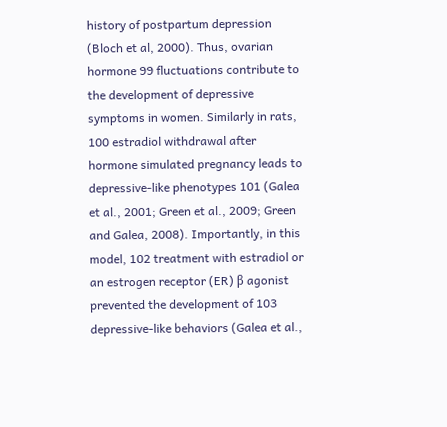history of postpartum depression (Bloch et al, 2000). Thus, ovarian hormone 99 fluctuations contribute to the development of depressive symptoms in women. Similarly in rats, 100 estradiol withdrawal after hormone simulated pregnancy leads to depressive-like phenotypes 101 (Galea et al., 2001; Green et al., 2009; Green and Galea, 2008). Importantly, in this model, 102 treatment with estradiol or an estrogen receptor (ER) β agonist prevented the development of 103 depressive-like behaviors (Galea et al.,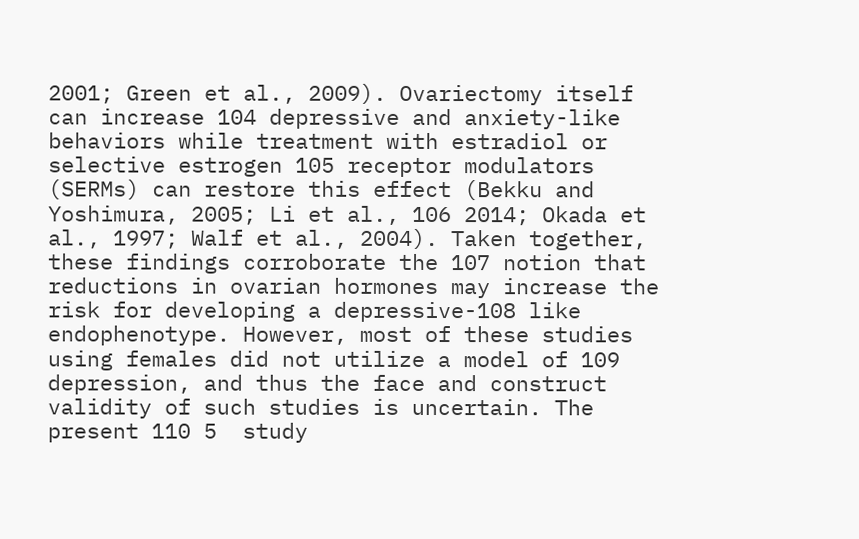2001; Green et al., 2009). Ovariectomy itself can increase 104 depressive and anxiety-like behaviors while treatment with estradiol or selective estrogen 105 receptor modulators (SERMs) can restore this effect (Bekku and Yoshimura, 2005; Li et al., 106 2014; Okada et al., 1997; Walf et al., 2004). Taken together, these findings corroborate the 107 notion that reductions in ovarian hormones may increase the risk for developing a depressive-108 like endophenotype. However, most of these studies using females did not utilize a model of 109 depression, and thus the face and construct validity of such studies is uncertain. The present 110 5  study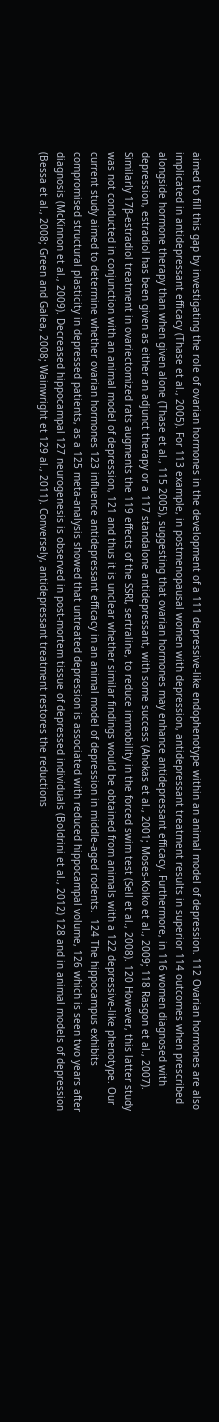aimed to fill this gap by investigating the role of ovarian hormones in the development of a 111 depressive-like endophenotype within an animal model of depression. 112 Ovarian hormones are also implicated in antidepressant efficacy (Thase et al., 2005). For 113 example, in postmenopausal women with depression, antidepressant treatment results in superior 114 outcomes when prescribed alongside hormone therapy than when given alone (Thase et al., 115 2005), suggesting that ovarian hormones may enhance antidepressant efficacy. Furthermore, in 116 women diagnosed with depression, estradiol has been given as either an adjunct therapy or a 117 standalone antidepressant, with some success (Ahokas et al., 2001; Moses-Kolko et al., 2009; 118 Rasgon et al., 2007). Similarly 17β-estradiol treatment in ovariectomized rats augments the 119 effects of the SSRI, sertraline, to reduce immobility in the forced swim test (Sell et al., 2008). 120 However, this latter study was not conducted in conjunction with an animal model of depression, 121 and thus it is unclear whether similar findings would be obtained from animals with a 122 depressive-like phenotype. Our current study aimed to determine whether ovarian hormones 123 influence antidepressant efficacy in an animal model of depression in middle-aged rodents.  124 The hippocampus exhibits compromised structural plasticity in depressed patients, as a 125 meta-analysis showed that untreated depression is associated with reduced hippocampal volume, 126 which is seen two years after diagnosis (McKinnon et al., 2009). Decreased hippocampal 127 neurogenesis is observed in post-mortem tissue of depressed individuals (Boldrini et al., 2012) 128 and in animal models of depression (Bessa et al., 2008; Green and Galea, 2008; Wainwright et 129 al., 2011). Conversely, antidepressant treatment restores the reductions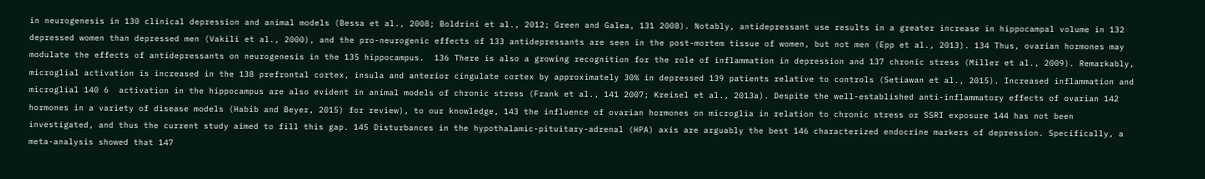in neurogenesis in 130 clinical depression and animal models (Bessa et al., 2008; Boldrini et al., 2012; Green and Galea, 131 2008). Notably, antidepressant use results in a greater increase in hippocampal volume in 132 depressed women than depressed men (Vakili et al., 2000), and the pro-neurogenic effects of 133 antidepressants are seen in the post-mortem tissue of women, but not men (Epp et al., 2013). 134 Thus, ovarian hormones may modulate the effects of antidepressants on neurogenesis in the 135 hippocampus.  136 There is also a growing recognition for the role of inflammation in depression and 137 chronic stress (Miller et al., 2009). Remarkably, microglial activation is increased in the 138 prefrontal cortex, insula and anterior cingulate cortex by approximately 30% in depressed 139 patients relative to controls (Setiawan et al., 2015). Increased inflammation and microglial 140 6  activation in the hippocampus are also evident in animal models of chronic stress (Frank et al., 141 2007; Kreisel et al., 2013a). Despite the well-established anti-inflammatory effects of ovarian 142 hormones in a variety of disease models (Habib and Beyer, 2015) for review), to our knowledge, 143 the influence of ovarian hormones on microglia in relation to chronic stress or SSRI exposure 144 has not been investigated, and thus the current study aimed to fill this gap. 145 Disturbances in the hypothalamic-pituitary-adrenal (HPA) axis are arguably the best 146 characterized endocrine markers of depression. Specifically, a meta-analysis showed that 147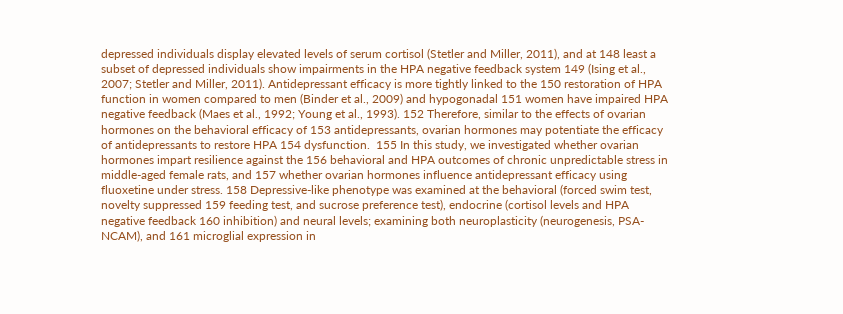depressed individuals display elevated levels of serum cortisol (Stetler and Miller, 2011), and at 148 least a subset of depressed individuals show impairments in the HPA negative feedback system 149 (Ising et al., 2007; Stetler and Miller, 2011). Antidepressant efficacy is more tightly linked to the 150 restoration of HPA function in women compared to men (Binder et al., 2009) and hypogonadal 151 women have impaired HPA negative feedback (Maes et al., 1992; Young et al., 1993). 152 Therefore, similar to the effects of ovarian hormones on the behavioral efficacy of 153 antidepressants, ovarian hormones may potentiate the efficacy of antidepressants to restore HPA 154 dysfunction.  155 In this study, we investigated whether ovarian hormones impart resilience against the 156 behavioral and HPA outcomes of chronic unpredictable stress in middle-aged female rats, and 157 whether ovarian hormones influence antidepressant efficacy using fluoxetine under stress. 158 Depressive-like phenotype was examined at the behavioral (forced swim test, novelty suppressed 159 feeding test, and sucrose preference test), endocrine (cortisol levels and HPA negative feedback 160 inhibition) and neural levels; examining both neuroplasticity (neurogenesis, PSA-NCAM), and 161 microglial expression in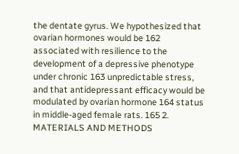the dentate gyrus. We hypothesized that ovarian hormones would be 162 associated with resilience to the development of a depressive phenotype under chronic 163 unpredictable stress, and that antidepressant efficacy would be modulated by ovarian hormone 164 status in middle-aged female rats. 165 2. MATERIALS AND METHODS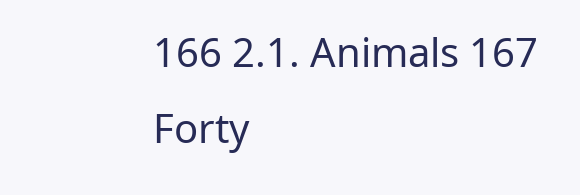166 2.1. Animals 167 Forty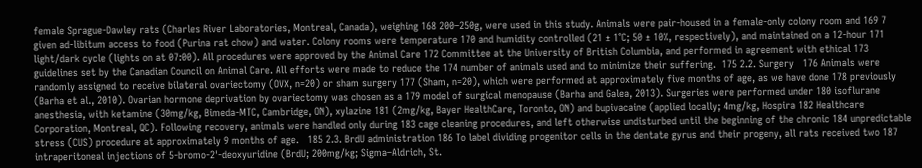female Sprague-Dawley rats (Charles River Laboratories, Montreal, Canada), weighing 168 200–250g, were used in this study. Animals were pair-housed in a female-only colony room and 169 7  given ad-libitum access to food (Purina rat chow) and water. Colony rooms were temperature 170 and humidity controlled (21 ± 1°C; 50 ± 10%, respectively), and maintained on a 12-hour 171 light/dark cycle (lights on at 07:00). All procedures were approved by the Animal Care 172 Committee at the University of British Columbia, and performed in agreement with ethical 173 guidelines set by the Canadian Council on Animal Care. All efforts were made to reduce the 174 number of animals used and to minimize their suffering.  175 2.2. Surgery   176 Animals were randomly assigned to receive bilateral ovariectomy (OVX, n=20) or sham surgery 177 (Sham, n=20), which were performed at approximately five months of age, as we have done 178 previously (Barha et al., 2010). Ovarian hormone deprivation by ovariectomy was chosen as a 179 model of surgical menopause (Barha and Galea, 2013). Surgeries were performed under 180 isoflurane anesthesia, with ketamine (30mg/kg, Bimeda-MTC, Cambridge, ON), xylazine 181 (2mg/kg, Bayer HealthCare, Toronto, ON) and bupivacaine (applied locally; 4mg/kg, Hospira 182 Healthcare Corporation, Montreal, QC). Following recovery, animals were handled only during 183 cage cleaning procedures, and left otherwise undisturbed until the beginning of the chronic 184 unpredictable stress (CUS) procedure at approximately 9 months of age.   185 2.3. BrdU administration 186 To label dividing progenitor cells in the dentate gyrus and their progeny, all rats received two 187 intraperitoneal injections of 5-bromo-2'-deoxyuridine (BrdU; 200mg/kg; Sigma–Aldrich, St.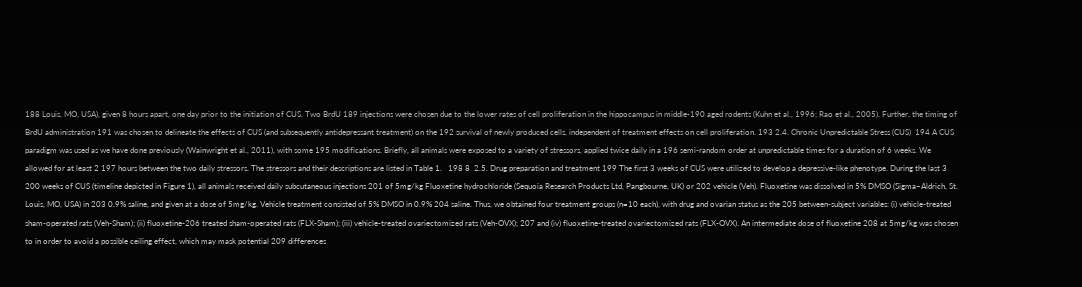188 Louis, MO, USA), given 8 hours apart, one day prior to the initiation of CUS. Two BrdU 189 injections were chosen due to the lower rates of cell proliferation in the hippocampus in middle-190 aged rodents (Kuhn et al., 1996; Rao et al., 2005). Further, the timing of BrdU administration 191 was chosen to delineate the effects of CUS (and subsequently antidepressant treatment) on the 192 survival of newly produced cells, independent of treatment effects on cell proliferation. 193 2.4. Chronic Unpredictable Stress (CUS)  194 A CUS paradigm was used as we have done previously (Wainwright et al., 2011), with some 195 modifications. Briefly, all animals were exposed to a variety of stressors, applied twice daily in a 196 semi-random order at unpredictable times for a duration of 6 weeks. We allowed for at least 2 197 hours between the two daily stressors. The stressors and their descriptions are listed in Table 1.   198 8  2.5. Drug preparation and treatment 199 The first 3 weeks of CUS were utilized to develop a depressive-like phenotype. During the last 3 200 weeks of CUS (timeline depicted in Figure 1), all animals received daily subcutaneous injections 201 of 5mg/kg Fluoxetine hydrochloride (Sequoia Research Products Ltd, Pangbourne, UK) or 202 vehicle (Veh). Fluoxetine was dissolved in 5% DMSO (Sigma–Aldrich, St. Louis, MO, USA) in 203 0.9% saline, and given at a dose of 5mg/kg. Vehicle treatment consisted of 5% DMSO in 0.9% 204 saline. Thus, we obtained four treatment groups (n=10 each), with drug and ovarian status as the 205 between-subject variables: (i) vehicle-treated sham-operated rats (Veh-Sham); (ii) fluoxetine-206 treated sham-operated rats (FLX-Sham); (iii) vehicle-treated ovariectomized rats (Veh-OVX); 207 and (iv) fluoxetine-treated ovariectomized rats (FLX-OVX). An intermediate dose of fluoxetine 208 at 5mg/kg was chosen to in order to avoid a possible ceiling effect, which may mask potential 209 differences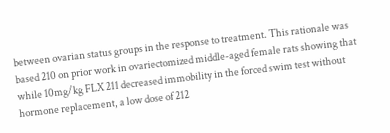between ovarian status groups in the response to treatment. This rationale was based 210 on prior work in ovariectomized middle-aged female rats showing that while 10mg/kg FLX 211 decreased immobility in the forced swim test without hormone replacement, a low dose of 212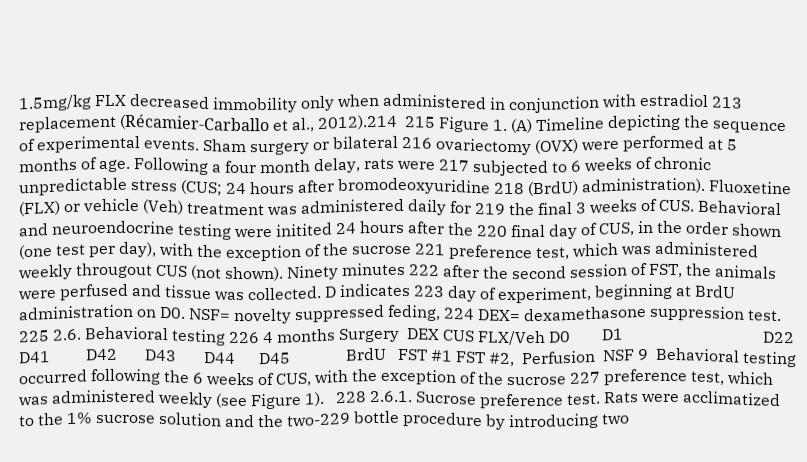1.5mg/kg FLX decreased immobility only when administered in conjunction with estradiol 213 replacement (Récamier-Carballo et al., 2012).214  215 Figure 1. (A) Timeline depicting the sequence of experimental events. Sham surgery or bilateral 216 ovariectomy (OVX) were performed at 5 months of age. Following a four month delay, rats were 217 subjected to 6 weeks of chronic unpredictable stress (CUS; 24 hours after bromodeoxyuridine 218 (BrdU) administration). Fluoxetine (FLX) or vehicle (Veh) treatment was administered daily for 219 the final 3 weeks of CUS. Behavioral and neuroendocrine testing were initited 24 hours after the 220 final day of CUS, in the order shown (one test per day), with the exception of the sucrose 221 preference test, which was administered weekly througout CUS (not shown). Ninety minutes 222 after the second session of FST, the animals were perfused and tissue was collected. D indicates 223 day of experiment, beginning at BrdU administration on D0. NSF= novelty suppressed feding, 224 DEX= dexamethasone suppression test. 225 2.6. Behavioral testing 226 4 months Surgery  DEX CUS FLX/Veh D0        D1                                   D22                                  D41         D42       D43       D44      D45              BrdU   FST #1 FST #2,  Perfusion  NSF 9  Behavioral testing occurred following the 6 weeks of CUS, with the exception of the sucrose 227 preference test, which was administered weekly (see Figure 1).   228 2.6.1. Sucrose preference test. Rats were acclimatized to the 1% sucrose solution and the two-229 bottle procedure by introducing two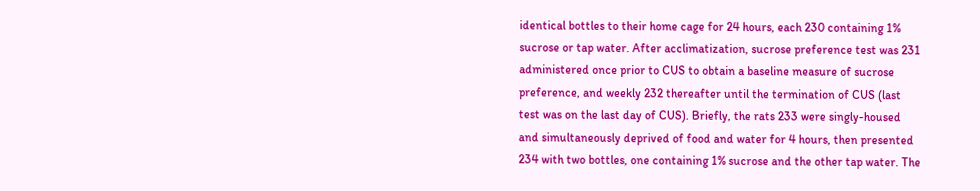identical bottles to their home cage for 24 hours, each 230 containing 1% sucrose or tap water. After acclimatization, sucrose preference test was 231 administered once prior to CUS to obtain a baseline measure of sucrose preference, and weekly 232 thereafter until the termination of CUS (last test was on the last day of CUS). Briefly, the rats 233 were singly-housed and simultaneously deprived of food and water for 4 hours, then presented 234 with two bottles, one containing 1% sucrose and the other tap water. The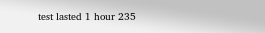test lasted 1 hour 235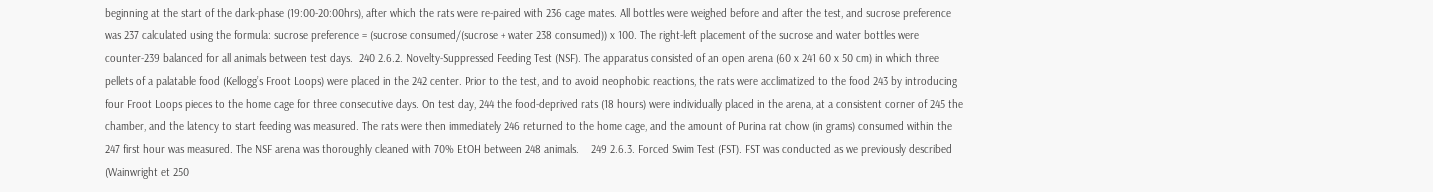beginning at the start of the dark-phase (19:00-20:00hrs), after which the rats were re-paired with 236 cage mates. All bottles were weighed before and after the test, and sucrose preference was 237 calculated using the formula: sucrose preference = (sucrose consumed/(sucrose + water 238 consumed)) x 100. The right-left placement of the sucrose and water bottles were counter-239 balanced for all animals between test days.  240 2.6.2. Novelty-Suppressed Feeding Test (NSF). The apparatus consisted of an open arena (60 x 241 60 x 50 cm) in which three pellets of a palatable food (Kellogg’s Froot Loops) were placed in the 242 center. Prior to the test, and to avoid neophobic reactions, the rats were acclimatized to the food 243 by introducing four Froot Loops pieces to the home cage for three consecutive days. On test day, 244 the food-deprived rats (18 hours) were individually placed in the arena, at a consistent corner of 245 the chamber, and the latency to start feeding was measured. The rats were then immediately 246 returned to the home cage, and the amount of Purina rat chow (in grams) consumed within the 247 first hour was measured. The NSF arena was thoroughly cleaned with 70% EtOH between 248 animals.    249 2.6.3. Forced Swim Test (FST). FST was conducted as we previously described (Wainwright et 250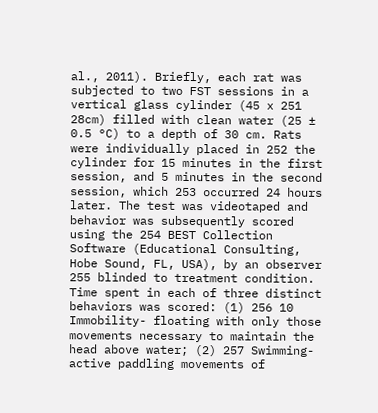al., 2011). Briefly, each rat was subjected to two FST sessions in a vertical glass cylinder (45 x 251 28cm) filled with clean water (25 ± 0.5 °C) to a depth of 30 cm. Rats were individually placed in 252 the cylinder for 15 minutes in the first session, and 5 minutes in the second session, which 253 occurred 24 hours later. The test was videotaped and behavior was subsequently scored using the 254 BEST Collection Software (Educational Consulting, Hobe Sound, FL, USA), by an observer 255 blinded to treatment condition. Time spent in each of three distinct behaviors was scored: (1) 256 10  Immobility- floating with only those movements necessary to maintain the head above water; (2) 257 Swimming- active paddling movements of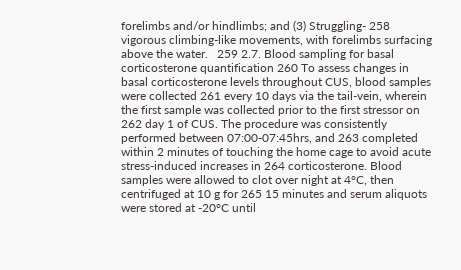forelimbs and/or hindlimbs; and (3) Struggling- 258 vigorous climbing-like movements, with forelimbs surfacing above the water.   259 2.7. Blood sampling for basal corticosterone quantification 260 To assess changes in basal corticosterone levels throughout CUS, blood samples were collected 261 every 10 days via the tail-vein, wherein the first sample was collected prior to the first stressor on 262 day 1 of CUS. The procedure was consistently performed between 07:00-07:45hrs, and 263 completed within 2 minutes of touching the home cage to avoid acute stress-induced increases in 264 corticosterone. Blood samples were allowed to clot over night at 4°C, then centrifuged at 10 g for 265 15 minutes and serum aliquots were stored at -20°C until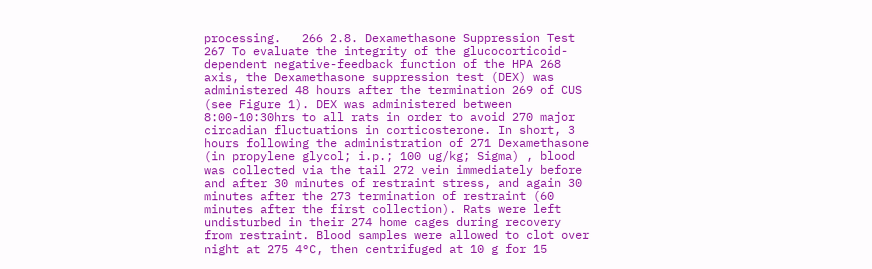processing.   266 2.8. Dexamethasone Suppression Test  267 To evaluate the integrity of the glucocorticoid-dependent negative-feedback function of the HPA 268 axis, the Dexamethasone suppression test (DEX) was administered 48 hours after the termination 269 of CUS (see Figure 1). DEX was administered between 8:00-10:30hrs to all rats in order to avoid 270 major circadian fluctuations in corticosterone. In short, 3 hours following the administration of 271 Dexamethasone (in propylene glycol; i.p.; 100 ug/kg; Sigma) , blood was collected via the tail 272 vein immediately before and after 30 minutes of restraint stress, and again 30 minutes after the 273 termination of restraint (60 minutes after the first collection). Rats were left undisturbed in their 274 home cages during recovery from restraint. Blood samples were allowed to clot over night at 275 4°C, then centrifuged at 10 g for 15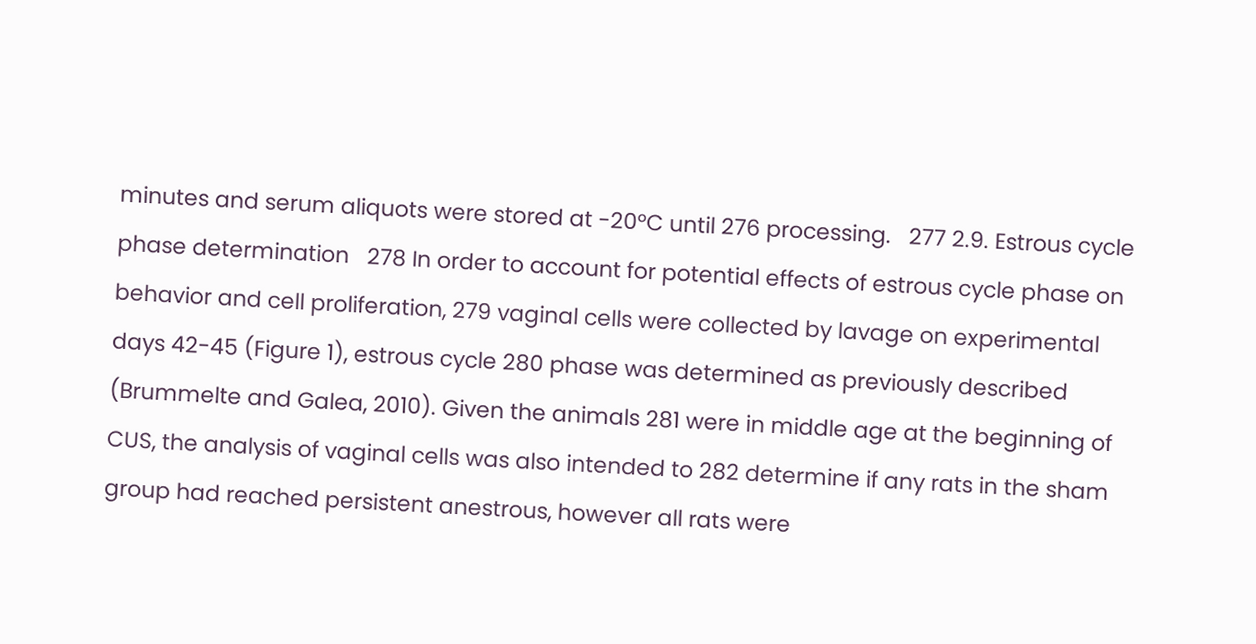minutes and serum aliquots were stored at -20°C until 276 processing.   277 2.9. Estrous cycle phase determination   278 In order to account for potential effects of estrous cycle phase on behavior and cell proliferation, 279 vaginal cells were collected by lavage on experimental days 42-45 (Figure 1), estrous cycle 280 phase was determined as previously described (Brummelte and Galea, 2010). Given the animals 281 were in middle age at the beginning of CUS, the analysis of vaginal cells was also intended to 282 determine if any rats in the sham group had reached persistent anestrous, however all rats were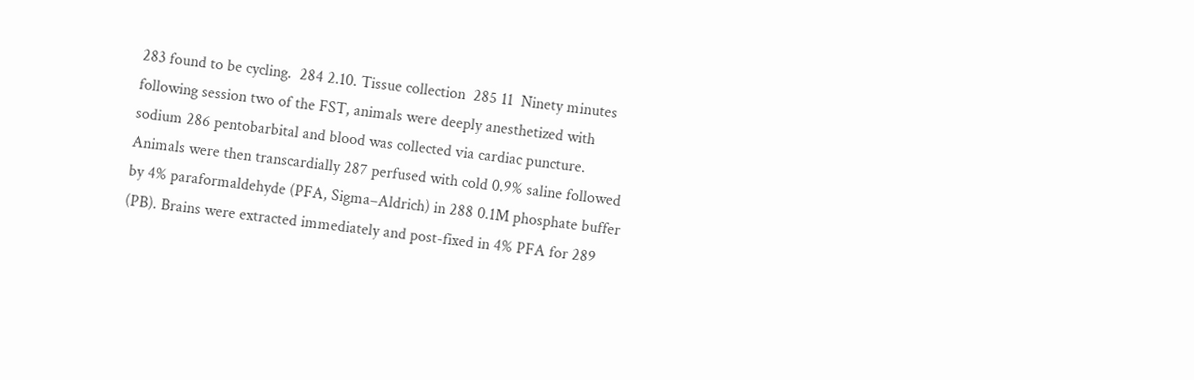283 found to be cycling.  284 2.10. Tissue collection  285 11  Ninety minutes following session two of the FST, animals were deeply anesthetized with sodium 286 pentobarbital and blood was collected via cardiac puncture. Animals were then transcardially 287 perfused with cold 0.9% saline followed by 4% paraformaldehyde (PFA, Sigma–Aldrich) in 288 0.1M phosphate buffer (PB). Brains were extracted immediately and post-fixed in 4% PFA for 289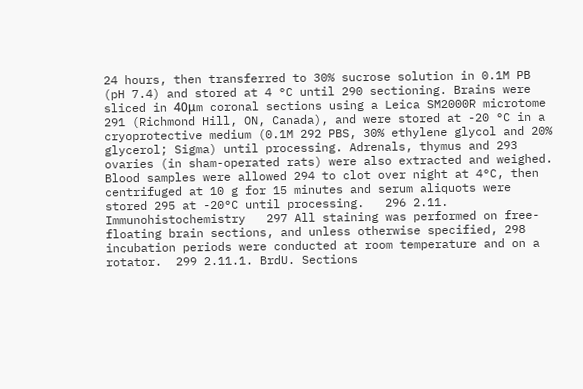24 hours, then transferred to 30% sucrose solution in 0.1M PB (pH 7.4) and stored at 4 °C until 290 sectioning. Brains were sliced in 40μm coronal sections using a Leica SM2000R microtome 291 (Richmond Hill, ON, Canada), and were stored at -20 °C in a cryoprotective medium (0.1M 292 PBS, 30% ethylene glycol and 20% glycerol; Sigma) until processing. Adrenals, thymus and 293 ovaries (in sham-operated rats) were also extracted and weighed.  Blood samples were allowed 294 to clot over night at 4°C, then centrifuged at 10 g for 15 minutes and serum aliquots were stored 295 at -20°C until processing.   296 2.11. Immunohistochemistry   297 All staining was performed on free-floating brain sections, and unless otherwise specified, 298 incubation periods were conducted at room temperature and on a rotator.  299 2.11.1. BrdU. Sections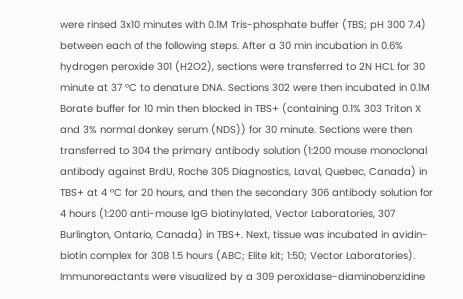were rinsed 3x10 minutes with 0.1M Tris-phosphate buffer (TBS; pH 300 7.4) between each of the following steps. After a 30 min incubation in 0.6% hydrogen peroxide 301 (H2O2), sections were transferred to 2N HCL for 30 minute at 37 °C to denature DNA. Sections 302 were then incubated in 0.1M Borate buffer for 10 min then blocked in TBS+ (containing 0.1% 303 Triton X and 3% normal donkey serum (NDS)) for 30 minute. Sections were then transferred to 304 the primary antibody solution (1:200 mouse monoclonal antibody against BrdU, Roche 305 Diagnostics, Laval, Quebec, Canada) in TBS+ at 4 °C for 20 hours, and then the secondary 306 antibody solution for 4 hours (1:200 anti-mouse IgG biotinylated, Vector Laboratories, 307 Burlington, Ontario, Canada) in TBS+. Next, tissue was incubated in avidin-biotin complex for 308 1.5 hours (ABC; Elite kit; 1:50; Vector Laboratories). Immunoreactants were visualized by a 309 peroxidase-diaminobenzidine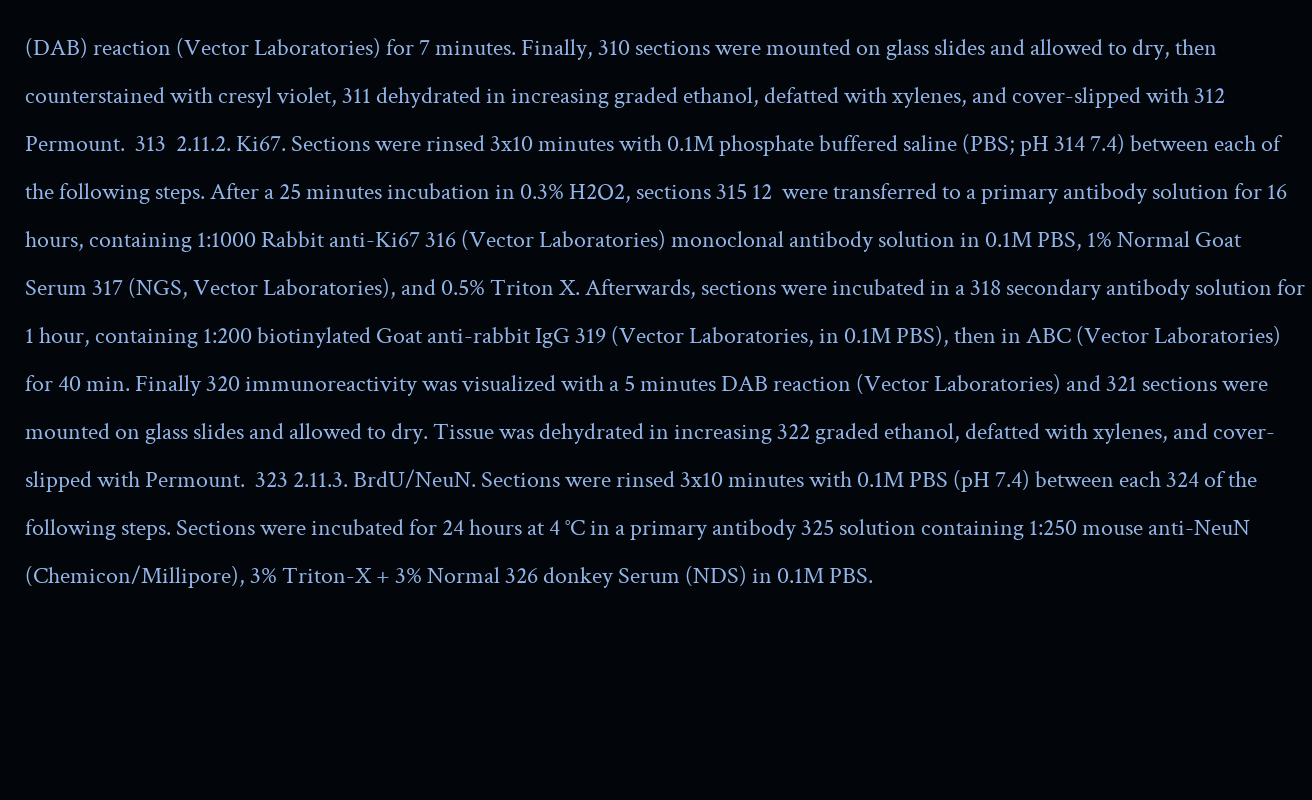(DAB) reaction (Vector Laboratories) for 7 minutes. Finally, 310 sections were mounted on glass slides and allowed to dry, then counterstained with cresyl violet, 311 dehydrated in increasing graded ethanol, defatted with xylenes, and cover-slipped with 312 Permount.  313  2.11.2. Ki67. Sections were rinsed 3x10 minutes with 0.1M phosphate buffered saline (PBS; pH 314 7.4) between each of the following steps. After a 25 minutes incubation in 0.3% H2O2, sections 315 12  were transferred to a primary antibody solution for 16 hours, containing 1:1000 Rabbit anti-Ki67 316 (Vector Laboratories) monoclonal antibody solution in 0.1M PBS, 1% Normal Goat Serum 317 (NGS, Vector Laboratories), and 0.5% Triton X. Afterwards, sections were incubated in a 318 secondary antibody solution for 1 hour, containing 1:200 biotinylated Goat anti-rabbit IgG 319 (Vector Laboratories, in 0.1M PBS), then in ABC (Vector Laboratories) for 40 min. Finally 320 immunoreactivity was visualized with a 5 minutes DAB reaction (Vector Laboratories) and 321 sections were mounted on glass slides and allowed to dry. Tissue was dehydrated in increasing 322 graded ethanol, defatted with xylenes, and cover-slipped with Permount.  323 2.11.3. BrdU/NeuN. Sections were rinsed 3x10 minutes with 0.1M PBS (pH 7.4) between each 324 of the following steps. Sections were incubated for 24 hours at 4 °C in a primary antibody 325 solution containing 1:250 mouse anti-NeuN (Chemicon/Millipore), 3% Triton-X + 3% Normal 326 donkey Serum (NDS) in 0.1M PBS.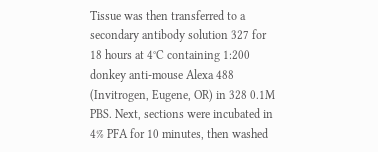Tissue was then transferred to a secondary antibody solution 327 for 18 hours at 4°C containing 1:200 donkey anti-mouse Alexa 488 (Invitrogen, Eugene, OR) in 328 0.1M PBS. Next, sections were incubated in 4% PFA for 10 minutes, then washed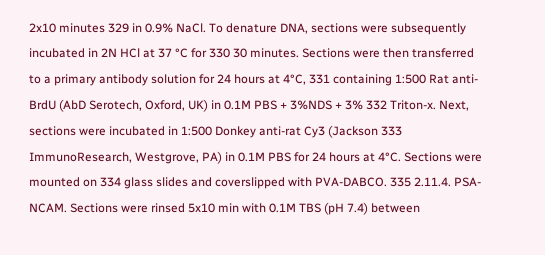2x10 minutes 329 in 0.9% NaCl. To denature DNA, sections were subsequently incubated in 2N HCl at 37 °C for 330 30 minutes. Sections were then transferred to a primary antibody solution for 24 hours at 4°C, 331 containing 1:500 Rat anti-BrdU (AbD Serotech, Oxford, UK) in 0.1M PBS + 3%NDS + 3% 332 Triton-x. Next, sections were incubated in 1:500 Donkey anti-rat Cy3 (Jackson 333 ImmunoResearch, Westgrove, PA) in 0.1M PBS for 24 hours at 4°C. Sections were mounted on 334 glass slides and coverslipped with PVA-DABCO. 335 2.11.4. PSA-NCAM. Sections were rinsed 5x10 min with 0.1M TBS (pH 7.4) between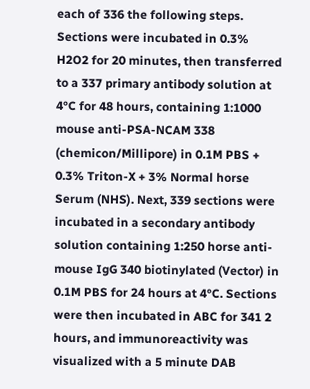each of 336 the following steps. Sections were incubated in 0.3% H2O2 for 20 minutes, then transferred to a 337 primary antibody solution at 4°C for 48 hours, containing 1:1000 mouse anti-PSA-NCAM 338 (chemicon/Millipore) in 0.1M PBS + 0.3% Triton-X + 3% Normal horse Serum (NHS). Next, 339 sections were incubated in a secondary antibody solution containing 1:250 horse anti-mouse IgG 340 biotinylated (Vector) in 0.1M PBS for 24 hours at 4°C. Sections were then incubated in ABC for 341 2 hours, and immunoreactivity was visualized with a 5 minute DAB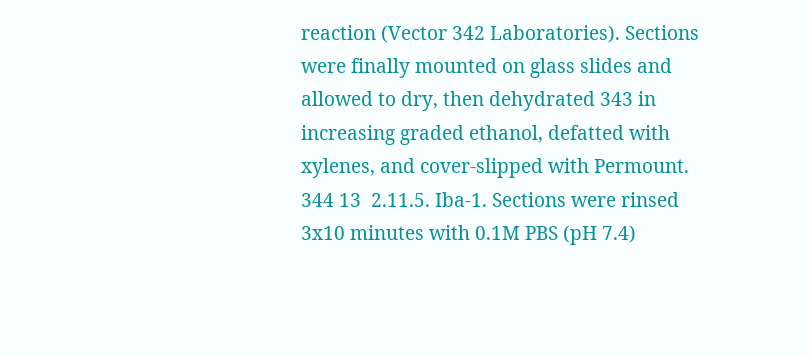reaction (Vector 342 Laboratories). Sections were finally mounted on glass slides and allowed to dry, then dehydrated 343 in increasing graded ethanol, defatted with xylenes, and cover-slipped with Permount.  344 13  2.11.5. Iba-1. Sections were rinsed 3x10 minutes with 0.1M PBS (pH 7.4)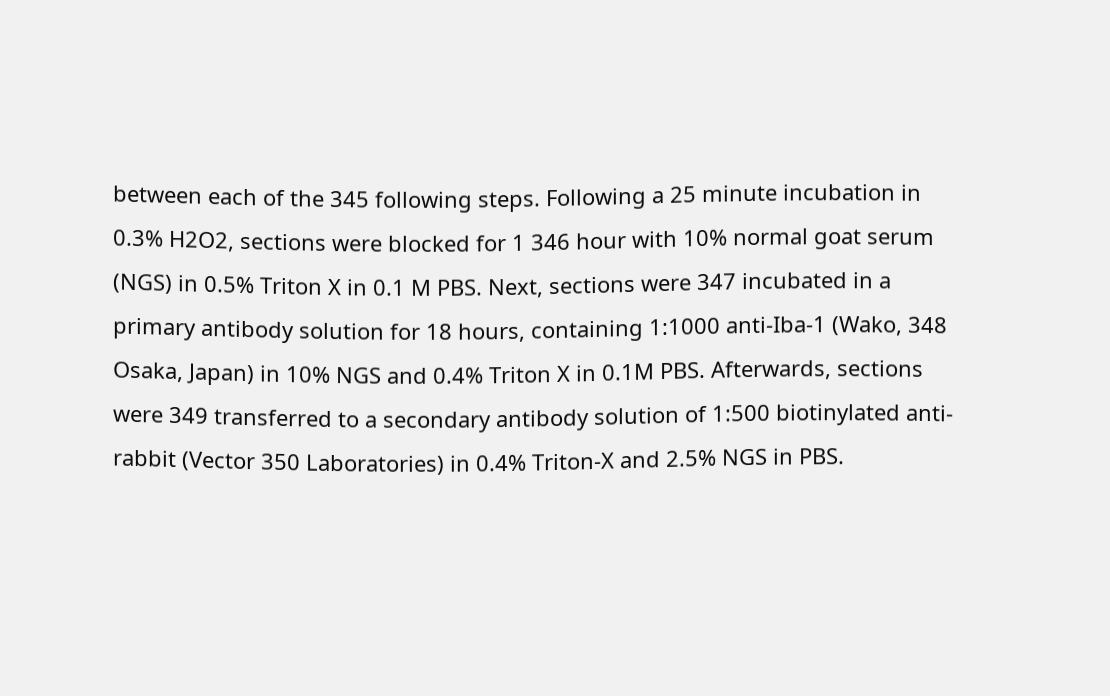between each of the 345 following steps. Following a 25 minute incubation in 0.3% H2O2, sections were blocked for 1 346 hour with 10% normal goat serum (NGS) in 0.5% Triton X in 0.1 M PBS. Next, sections were 347 incubated in a primary antibody solution for 18 hours, containing 1:1000 anti-Iba-1 (Wako, 348 Osaka, Japan) in 10% NGS and 0.4% Triton X in 0.1M PBS. Afterwards, sections were 349 transferred to a secondary antibody solution of 1:500 biotinylated anti-rabbit (Vector 350 Laboratories) in 0.4% Triton-X and 2.5% NGS in PBS.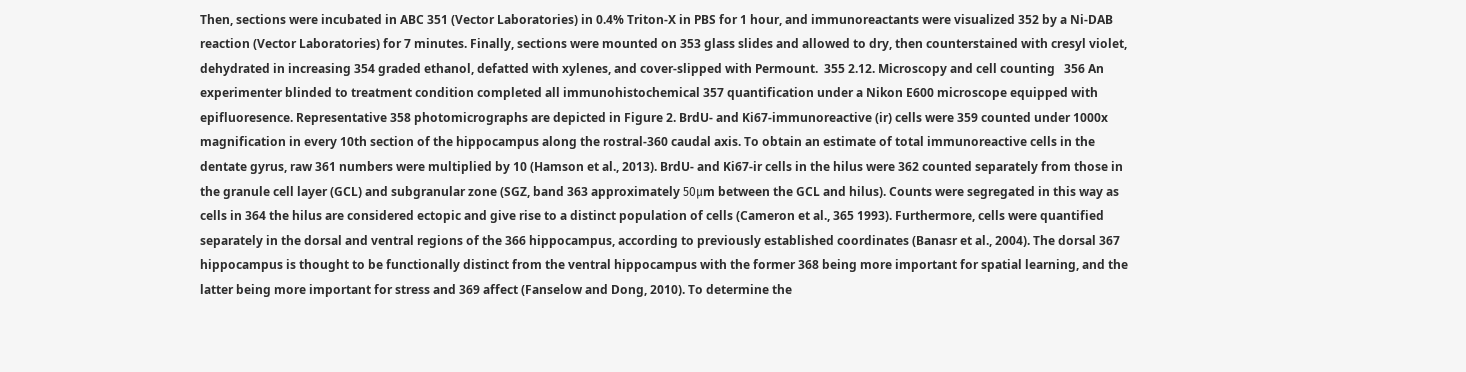Then, sections were incubated in ABC 351 (Vector Laboratories) in 0.4% Triton-X in PBS for 1 hour, and immunoreactants were visualized 352 by a Ni-DAB reaction (Vector Laboratories) for 7 minutes. Finally, sections were mounted on 353 glass slides and allowed to dry, then counterstained with cresyl violet, dehydrated in increasing 354 graded ethanol, defatted with xylenes, and cover-slipped with Permount.  355 2.12. Microscopy and cell counting   356 An experimenter blinded to treatment condition completed all immunohistochemical 357 quantification under a Nikon E600 microscope equipped with epifluoresence. Representative 358 photomicrographs are depicted in Figure 2. BrdU- and Ki67-immunoreactive (ir) cells were 359 counted under 1000x magnification in every 10th section of the hippocampus along the rostral-360 caudal axis. To obtain an estimate of total immunoreactive cells in the dentate gyrus, raw 361 numbers were multiplied by 10 (Hamson et al., 2013). BrdU- and Ki67-ir cells in the hilus were 362 counted separately from those in the granule cell layer (GCL) and subgranular zone (SGZ, band 363 approximately 50μm between the GCL and hilus). Counts were segregated in this way as cells in 364 the hilus are considered ectopic and give rise to a distinct population of cells (Cameron et al., 365 1993). Furthermore, cells were quantified separately in the dorsal and ventral regions of the 366 hippocampus, according to previously established coordinates (Banasr et al., 2004). The dorsal 367 hippocampus is thought to be functionally distinct from the ventral hippocampus with the former 368 being more important for spatial learning, and the latter being more important for stress and 369 affect (Fanselow and Dong, 2010). To determine the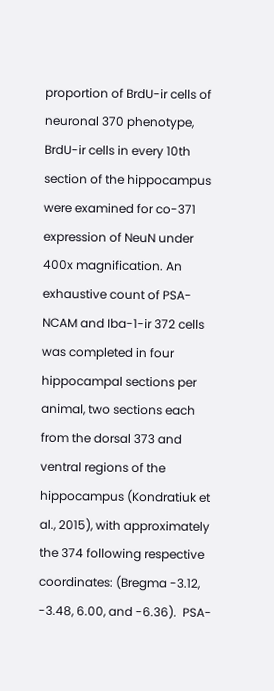proportion of BrdU-ir cells of neuronal 370 phenotype, BrdU-ir cells in every 10th section of the hippocampus were examined for co-371 expression of NeuN under 400x magnification. An exhaustive count of PSA-NCAM and Iba-1-ir 372 cells was completed in four hippocampal sections per animal, two sections each from the dorsal 373 and ventral regions of the hippocampus (Kondratiuk et al., 2015), with approximately the 374 following respective coordinates: (Bregma -3.12, -3.48, 6.00, and -6.36).  PSA-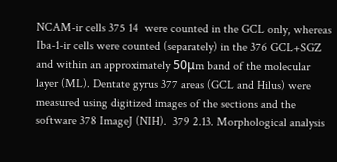NCAM-ir cells 375 14  were counted in the GCL only, whereas Iba-1-ir cells were counted (separately) in the 376 GCL+SGZ and within an approximately 50μm band of the molecular layer (ML). Dentate gyrus 377 areas (GCL and Hilus) were measured using digitized images of the sections and the software 378 ImageJ (NIH).  379 2.13. Morphological analysis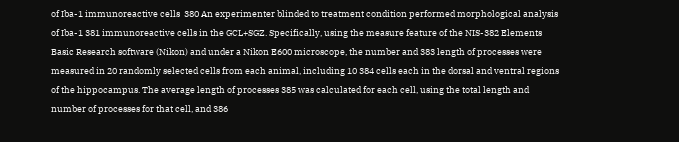of Iba-1 immunoreactive cells  380 An experimenter blinded to treatment condition performed morphological analysis of Iba-1 381 immunoreactive cells in the GCL+SGZ. Specifically, using the measure feature of the NIS-382 Elements Basic Research software (Nikon) and under a Nikon E600 microscope, the number and 383 length of processes were measured in 20 randomly selected cells from each animal, including 10 384 cells each in the dorsal and ventral regions of the hippocampus. The average length of processes 385 was calculated for each cell, using the total length and number of processes for that cell, and 386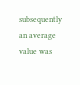subsequently an average value was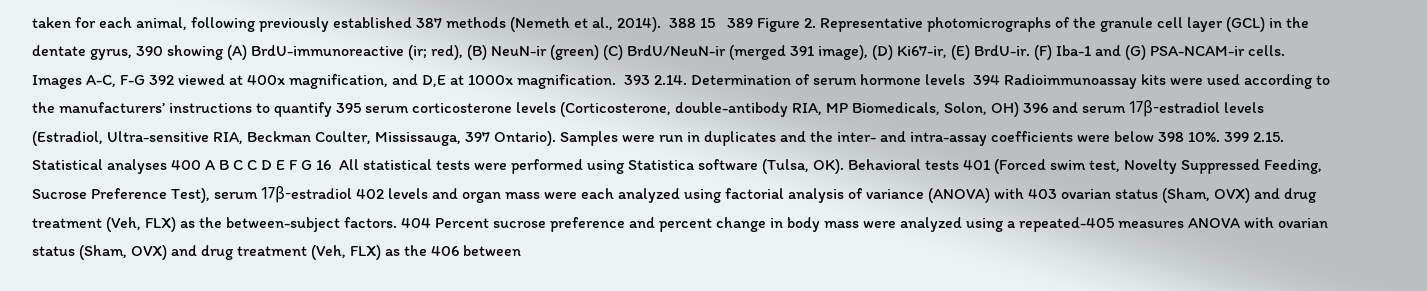taken for each animal, following previously established 387 methods (Nemeth et al., 2014).  388 15   389 Figure 2. Representative photomicrographs of the granule cell layer (GCL) in the dentate gyrus, 390 showing (A) BrdU-immunoreactive (ir; red), (B) NeuN-ir (green) (C) BrdU/NeuN-ir (merged 391 image), (D) Ki67-ir, (E) BrdU-ir. (F) Iba-1 and (G) PSA-NCAM-ir cells. Images A-C, F-G 392 viewed at 400x magnification, and D,E at 1000x magnification.  393 2.14. Determination of serum hormone levels  394 Radioimmunoassay kits were used according to the manufacturers’ instructions to quantify 395 serum corticosterone levels (Corticosterone, double-antibody RIA, MP Biomedicals, Solon, OH) 396 and serum 17β-estradiol levels (Estradiol, Ultra-sensitive RIA, Beckman Coulter, Mississauga, 397 Ontario). Samples were run in duplicates and the inter- and intra-assay coefficients were below 398 10%. 399 2.15. Statistical analyses 400 A B C C D E F G 16  All statistical tests were performed using Statistica software (Tulsa, OK). Behavioral tests 401 (Forced swim test, Novelty Suppressed Feeding, Sucrose Preference Test), serum 17β-estradiol 402 levels and organ mass were each analyzed using factorial analysis of variance (ANOVA) with 403 ovarian status (Sham, OVX) and drug treatment (Veh, FLX) as the between-subject factors. 404 Percent sucrose preference and percent change in body mass were analyzed using a repeated-405 measures ANOVA with ovarian status (Sham, OVX) and drug treatment (Veh, FLX) as the 406 between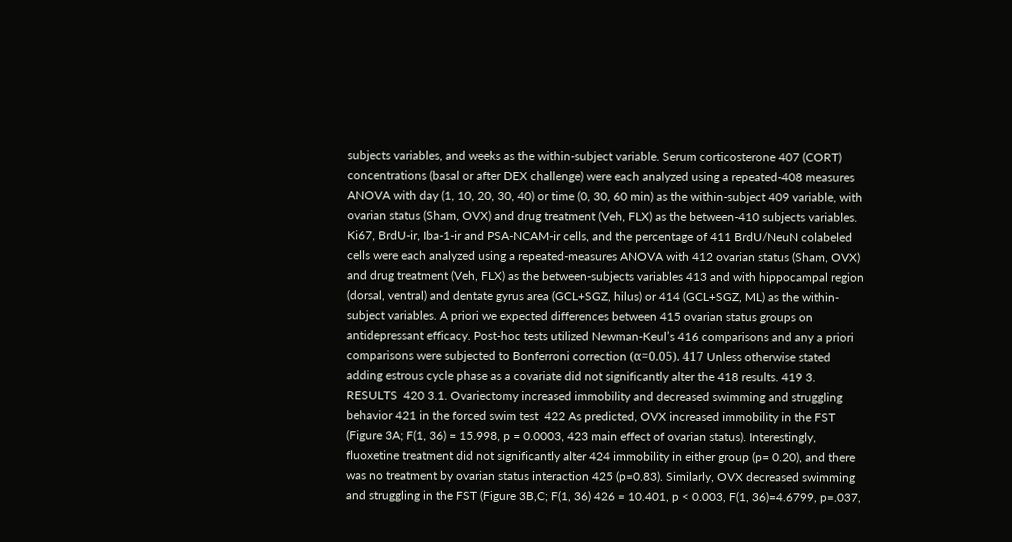subjects variables, and weeks as the within-subject variable. Serum corticosterone 407 (CORT) concentrations (basal or after DEX challenge) were each analyzed using a repeated-408 measures ANOVA with day (1, 10, 20, 30, 40) or time (0, 30, 60 min) as the within-subject 409 variable, with ovarian status (Sham, OVX) and drug treatment (Veh, FLX) as the between-410 subjects variables. Ki67, BrdU-ir, Iba-1-ir and PSA-NCAM-ir cells, and the percentage of 411 BrdU/NeuN colabeled cells were each analyzed using a repeated-measures ANOVA with 412 ovarian status (Sham, OVX) and drug treatment (Veh, FLX) as the between-subjects variables 413 and with hippocampal region (dorsal, ventral) and dentate gyrus area (GCL+SGZ, hilus) or 414 (GCL+SGZ, ML) as the within-subject variables. A priori we expected differences between 415 ovarian status groups on antidepressant efficacy. Post-hoc tests utilized Newman-Keul’s 416 comparisons and any a priori comparisons were subjected to Bonferroni correction (α=0.05). 417 Unless otherwise stated adding estrous cycle phase as a covariate did not significantly alter the 418 results. 419 3. RESULTS  420 3.1. Ovariectomy increased immobility and decreased swimming and struggling behavior 421 in the forced swim test  422 As predicted, OVX increased immobility in the FST (Figure 3A; F(1, 36) = 15.998, p = 0.0003, 423 main effect of ovarian status). Interestingly, fluoxetine treatment did not significantly alter 424 immobility in either group (p= 0.20), and there was no treatment by ovarian status interaction 425 (p=0.83). Similarly, OVX decreased swimming and struggling in the FST (Figure 3B,C; F(1, 36) 426 = 10.401, p < 0.003, F(1, 36)=4.6799, p=.037,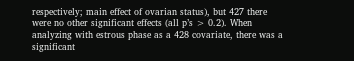respectively; main effect of ovarian status), but 427 there were no other significant effects (all p’s > 0.2). When analyzing with estrous phase as a 428 covariate, there was a significant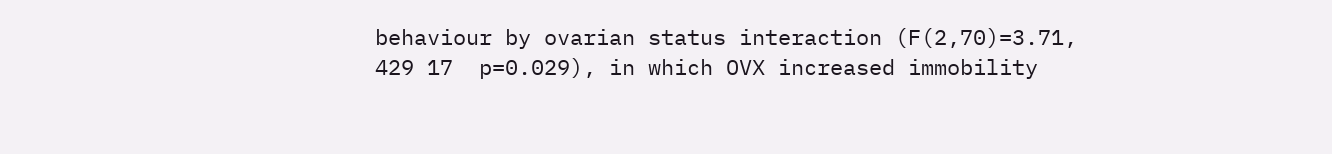behaviour by ovarian status interaction (F(2,70)=3.71, 429 17  p=0.029), in which OVX increased immobility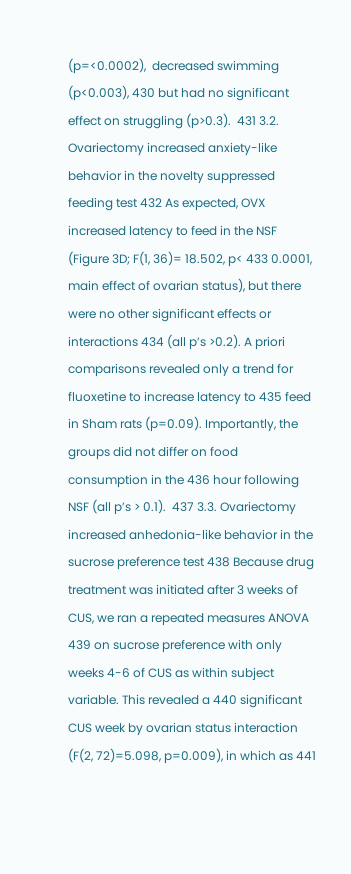(p=<0.0002),  decreased swimming (p<0.003), 430 but had no significant effect on struggling (p>0.3).  431 3.2. Ovariectomy increased anxiety-like behavior in the novelty suppressed feeding test 432 As expected, OVX increased latency to feed in the NSF (Figure 3D; F(1, 36)= 18.502, p< 433 0.0001, main effect of ovarian status), but there were no other significant effects or interactions 434 (all p’s >0.2). A priori comparisons revealed only a trend for fluoxetine to increase latency to 435 feed in Sham rats (p=0.09). Importantly, the groups did not differ on food consumption in the 436 hour following NSF (all p’s > 0.1).  437 3.3. Ovariectomy increased anhedonia-like behavior in the sucrose preference test 438 Because drug treatment was initiated after 3 weeks of CUS, we ran a repeated measures ANOVA 439 on sucrose preference with only weeks 4-6 of CUS as within subject variable. This revealed a 440 significant CUS week by ovarian status interaction (F(2, 72)=5.098, p=0.009), in which as 441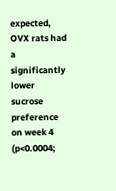expected, OVX rats had a significantly lower sucrose preference on week 4 (p<0.0004;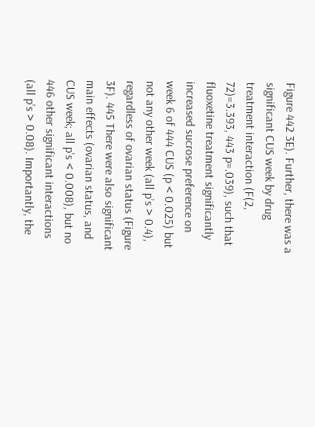Figure 442 3E). Further, there was a significant CUS week by drug treatment interaction (F(2, 72)=3.393, 443 p=.039), such that fluoxetine treatment significantly increased sucrose preference on week 6 of 444 CUS (p < 0.025) but not any other week (all p’s > 0.4), regardless of ovarian status (Figure 3F). 445 There were also significant main effects (ovarian status, and CUS week; all p’s < 0.008), but no 446 other significant interactions (all p’s > 0.08). Importantly, the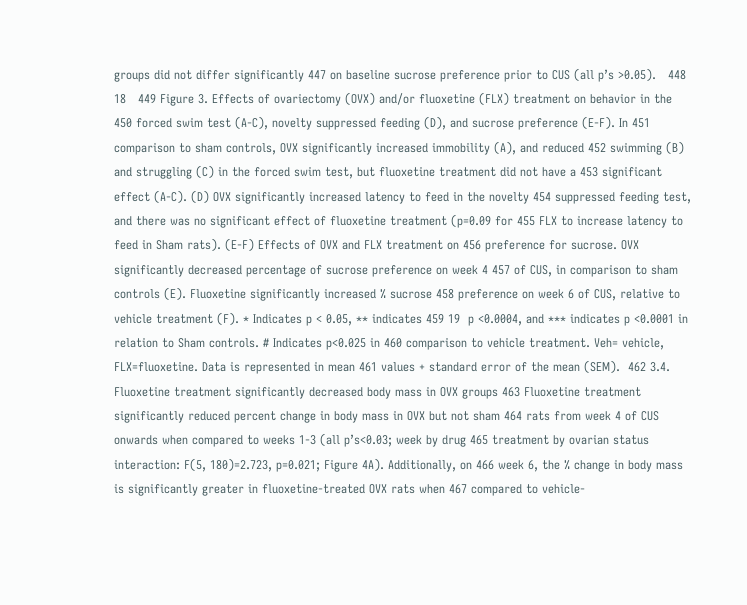groups did not differ significantly 447 on baseline sucrose preference prior to CUS (all p’s >0.05).   448 18   449 Figure 3. Effects of ovariectomy (OVX) and/or fluoxetine (FLX) treatment on behavior in the 450 forced swim test (A-C), novelty suppressed feeding (D), and sucrose preference (E-F). In 451 comparison to sham controls, OVX significantly increased immobility (A), and reduced 452 swimming (B) and struggling (C) in the forced swim test, but fluoxetine treatment did not have a 453 significant effect (A-C). (D) OVX significantly increased latency to feed in the novelty 454 suppressed feeding test, and there was no significant effect of fluoxetine treatment (p=0.09 for 455 FLX to increase latency to feed in Sham rats). (E-F) Effects of OVX and FLX treatment on 456 preference for sucrose. OVX significantly decreased percentage of sucrose preference on week 4 457 of CUS, in comparison to sham controls (E). Fluoxetine significantly increased % sucrose 458 preference on week 6 of CUS, relative to vehicle treatment (F). * Indicates p < 0.05, ** indicates 459 19  p <0.0004, and *** indicates p <0.0001 in relation to Sham controls. # Indicates p<0.025 in 460 comparison to vehicle treatment. Veh= vehicle, FLX=fluoxetine. Data is represented in mean 461 values + standard error of the mean (SEM).  462 3.4. Fluoxetine treatment significantly decreased body mass in OVX groups 463 Fluoxetine treatment significantly reduced percent change in body mass in OVX but not sham 464 rats from week 4 of CUS onwards when compared to weeks 1-3 (all p’s<0.03; week by drug 465 treatment by ovarian status interaction: F(5, 180)=2.723, p=0.021; Figure 4A). Additionally, on 466 week 6, the % change in body mass is significantly greater in fluoxetine-treated OVX rats when 467 compared to vehicle-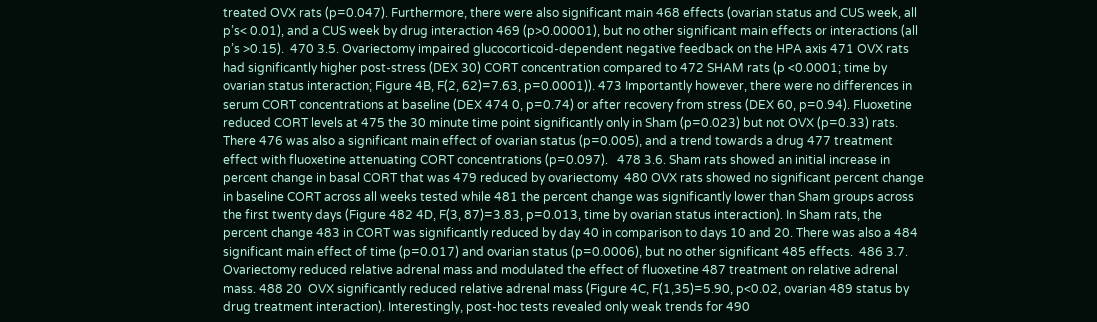treated OVX rats (p=0.047). Furthermore, there were also significant main 468 effects (ovarian status and CUS week, all p’s< 0.01), and a CUS week by drug interaction 469 (p>0.00001), but no other significant main effects or interactions (all p’s >0.15).  470 3.5. Ovariectomy impaired glucocorticoid-dependent negative feedback on the HPA axis 471 OVX rats had significantly higher post-stress (DEX 30) CORT concentration compared to 472 SHAM rats (p <0.0001; time by ovarian status interaction; Figure 4B, F(2, 62)=7.63, p=0.0001)). 473 Importantly however, there were no differences in serum CORT concentrations at baseline (DEX 474 0, p=0.74) or after recovery from stress (DEX 60, p=0.94). Fluoxetine reduced CORT levels at 475 the 30 minute time point significantly only in Sham (p=0.023) but not OVX (p=0.33) rats. There 476 was also a significant main effect of ovarian status (p=0.005), and a trend towards a drug 477 treatment effect with fluoxetine attenuating CORT concentrations (p=0.097).   478 3.6. Sham rats showed an initial increase in percent change in basal CORT that was 479 reduced by ovariectomy  480 OVX rats showed no significant percent change in baseline CORT across all weeks tested while 481 the percent change was significantly lower than Sham groups across the first twenty days (Figure 482 4D, F(3, 87)=3.83, p=0.013, time by ovarian status interaction). In Sham rats, the percent change 483 in CORT was significantly reduced by day 40 in comparison to days 10 and 20. There was also a 484 significant main effect of time (p=0.017) and ovarian status (p=0.0006), but no other significant 485 effects.  486 3.7. Ovariectomy reduced relative adrenal mass and modulated the effect of fluoxetine 487 treatment on relative adrenal mass. 488 20  OVX significantly reduced relative adrenal mass (Figure 4C, F(1,35)=5.90, p<0.02, ovarian 489 status by drug treatment interaction). Interestingly, post-hoc tests revealed only weak trends for 490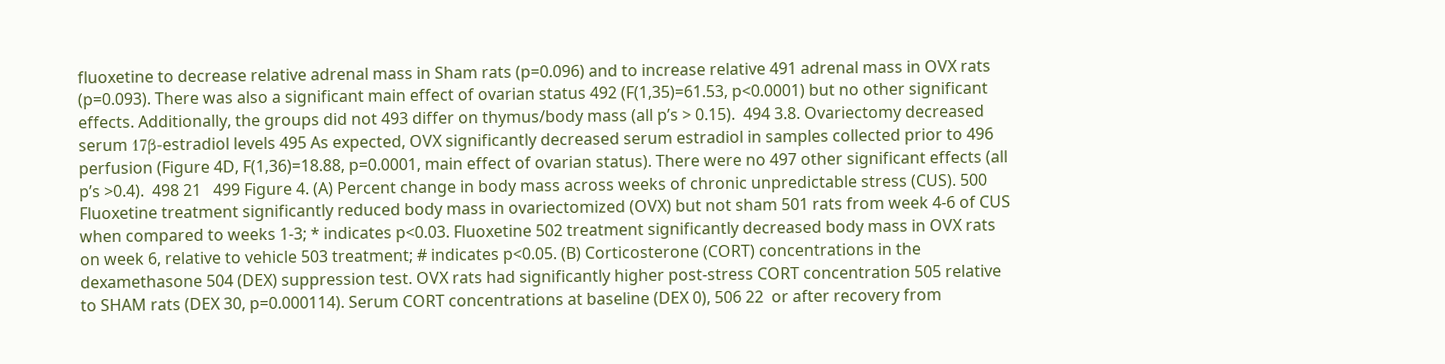fluoxetine to decrease relative adrenal mass in Sham rats (p=0.096) and to increase relative 491 adrenal mass in OVX rats (p=0.093). There was also a significant main effect of ovarian status 492 (F(1,35)=61.53, p<0.0001) but no other significant effects. Additionally, the groups did not 493 differ on thymus/body mass (all p’s > 0.15).  494 3.8. Ovariectomy decreased serum 17β-estradiol levels 495 As expected, OVX significantly decreased serum estradiol in samples collected prior to 496 perfusion (Figure 4D, F(1,36)=18.88, p=0.0001, main effect of ovarian status). There were no 497 other significant effects (all p’s >0.4).  498 21   499 Figure 4. (A) Percent change in body mass across weeks of chronic unpredictable stress (CUS). 500 Fluoxetine treatment significantly reduced body mass in ovariectomized (OVX) but not sham 501 rats from week 4-6 of CUS when compared to weeks 1-3; * indicates p<0.03. Fluoxetine 502 treatment significantly decreased body mass in OVX rats on week 6, relative to vehicle 503 treatment; # indicates p<0.05. (B) Corticosterone (CORT) concentrations in the dexamethasone 504 (DEX) suppression test. OVX rats had significantly higher post-stress CORT concentration 505 relative to SHAM rats (DEX 30, p=0.000114). Serum CORT concentrations at baseline (DEX 0), 506 22  or after recovery from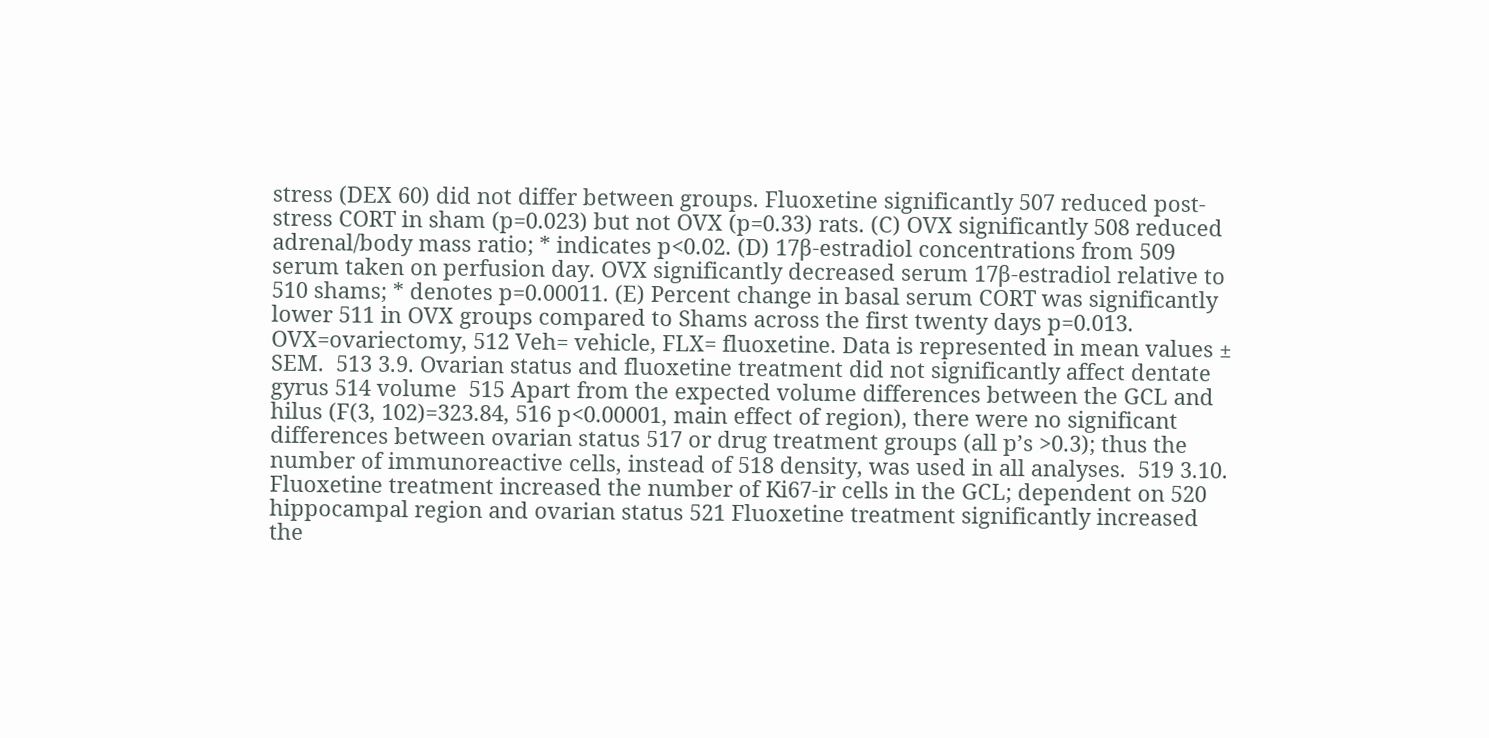stress (DEX 60) did not differ between groups. Fluoxetine significantly 507 reduced post-stress CORT in sham (p=0.023) but not OVX (p=0.33) rats. (C) OVX significantly 508 reduced adrenal/body mass ratio; * indicates p<0.02. (D) 17β-estradiol concentrations from 509 serum taken on perfusion day. OVX significantly decreased serum 17β-estradiol relative to 510 shams; * denotes p=0.00011. (E) Percent change in basal serum CORT was significantly lower 511 in OVX groups compared to Shams across the first twenty days p=0.013. OVX=ovariectomy, 512 Veh= vehicle, FLX= fluoxetine. Data is represented in mean values ± SEM.  513 3.9. Ovarian status and fluoxetine treatment did not significantly affect dentate gyrus 514 volume  515 Apart from the expected volume differences between the GCL and hilus (F(3, 102)=323.84, 516 p<0.00001, main effect of region), there were no significant differences between ovarian status 517 or drug treatment groups (all p’s >0.3); thus the number of immunoreactive cells, instead of 518 density, was used in all analyses.  519 3.10. Fluoxetine treatment increased the number of Ki67-ir cells in the GCL; dependent on 520 hippocampal region and ovarian status 521 Fluoxetine treatment significantly increased the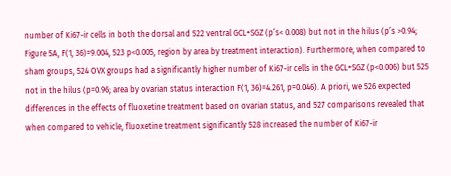number of Ki67-ir cells in both the dorsal and 522 ventral GCL+SGZ (p’s< 0.008) but not in the hilus (p’s >0.94; Figure 5A, F(1, 36)=9.004, 523 p<0.005, region by area by treatment interaction). Furthermore, when compared to sham groups, 524 OVX groups had a significantly higher number of Ki67-ir cells in the GCL+SGZ (p<0.006) but 525 not in the hilus (p=0.96; area by ovarian status interaction F(1, 36)=4.261, p=0.046). A priori, we 526 expected differences in the effects of fluoxetine treatment based on ovarian status, and 527 comparisons revealed that when compared to vehicle, fluoxetine treatment significantly 528 increased the number of Ki67-ir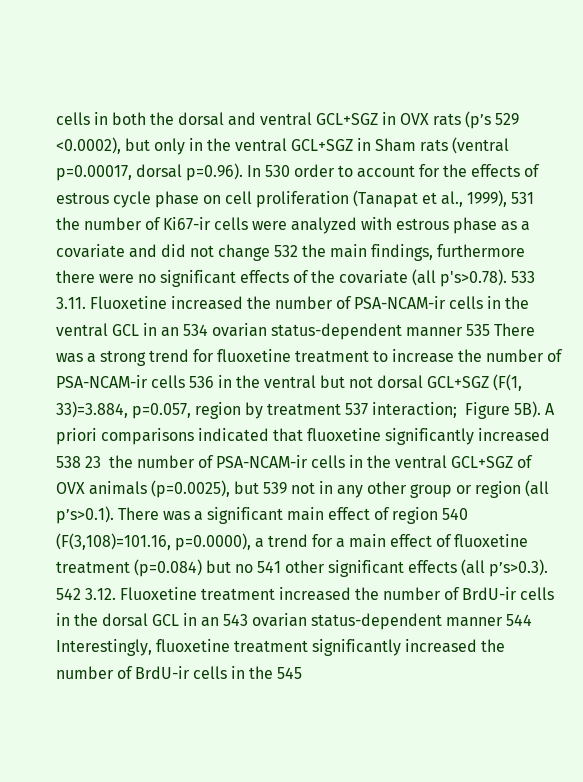cells in both the dorsal and ventral GCL+SGZ in OVX rats (p’s 529 <0.0002), but only in the ventral GCL+SGZ in Sham rats (ventral p=0.00017, dorsal p=0.96). In 530 order to account for the effects of estrous cycle phase on cell proliferation (Tanapat et al., 1999), 531 the number of Ki67-ir cells were analyzed with estrous phase as a covariate and did not change 532 the main findings, furthermore there were no significant effects of the covariate (all p's>0.78). 533 3.11. Fluoxetine increased the number of PSA-NCAM-ir cells in the ventral GCL in an 534 ovarian status-dependent manner 535 There was a strong trend for fluoxetine treatment to increase the number of PSA-NCAM-ir cells 536 in the ventral but not dorsal GCL+SGZ (F(1, 33)=3.884, p=0.057, region by treatment 537 interaction;  Figure 5B). A priori comparisons indicated that fluoxetine significantly increased 538 23  the number of PSA-NCAM-ir cells in the ventral GCL+SGZ of OVX animals (p=0.0025), but 539 not in any other group or region (all p’s>0.1). There was a significant main effect of region 540 (F(3,108)=101.16, p=0.0000), a trend for a main effect of fluoxetine treatment (p=0.084) but no 541 other significant effects (all p’s>0.3).  542 3.12. Fluoxetine treatment increased the number of BrdU-ir cells in the dorsal GCL in an 543 ovarian status-dependent manner 544 Interestingly, fluoxetine treatment significantly increased the number of BrdU-ir cells in the 545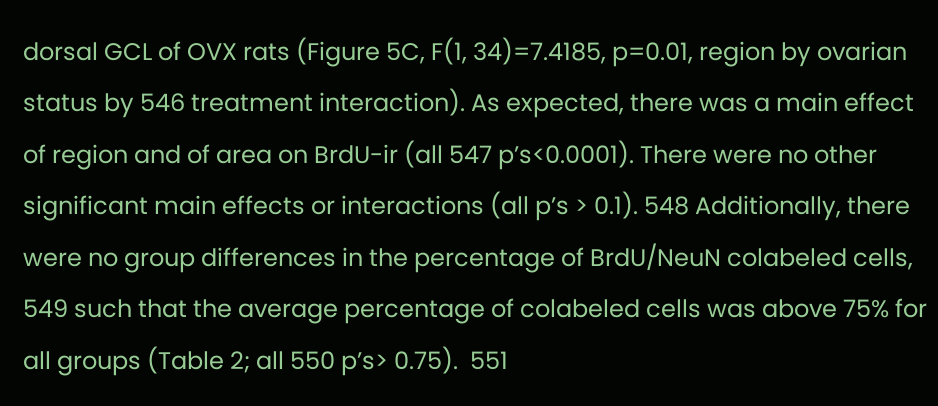dorsal GCL of OVX rats (Figure 5C, F(1, 34)=7.4185, p=0.01, region by ovarian status by 546 treatment interaction). As expected, there was a main effect of region and of area on BrdU-ir (all 547 p’s<0.0001). There were no other significant main effects or interactions (all p’s > 0.1). 548 Additionally, there were no group differences in the percentage of BrdU/NeuN colabeled cells, 549 such that the average percentage of colabeled cells was above 75% for all groups (Table 2; all 550 p’s> 0.75).  551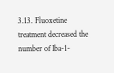3.13. Fluoxetine treatment decreased the number of Iba-1-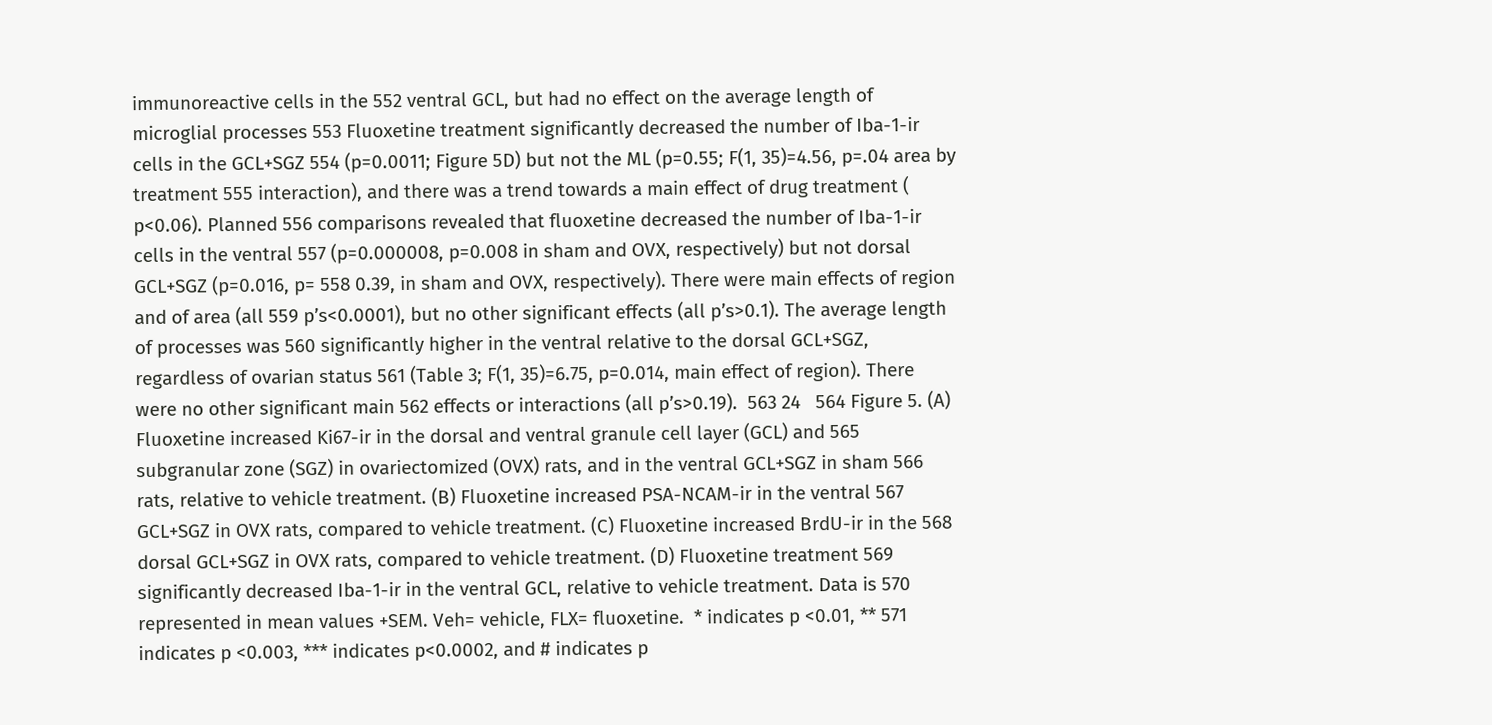immunoreactive cells in the 552 ventral GCL, but had no effect on the average length of microglial processes 553 Fluoxetine treatment significantly decreased the number of Iba-1-ir cells in the GCL+SGZ 554 (p=0.0011; Figure 5D) but not the ML (p=0.55; F(1, 35)=4.56, p=.04 area by treatment 555 interaction), and there was a trend towards a main effect of drug treatment ( p<0.06). Planned 556 comparisons revealed that fluoxetine decreased the number of Iba-1-ir cells in the ventral 557 (p=0.000008, p=0.008 in sham and OVX, respectively) but not dorsal GCL+SGZ (p=0.016, p= 558 0.39, in sham and OVX, respectively). There were main effects of region and of area (all 559 p’s<0.0001), but no other significant effects (all p’s>0.1). The average length of processes was 560 significantly higher in the ventral relative to the dorsal GCL+SGZ, regardless of ovarian status 561 (Table 3; F(1, 35)=6.75, p=0.014, main effect of region). There were no other significant main 562 effects or interactions (all p’s>0.19).  563 24   564 Figure 5. (A) Fluoxetine increased Ki67-ir in the dorsal and ventral granule cell layer (GCL) and 565 subgranular zone (SGZ) in ovariectomized (OVX) rats, and in the ventral GCL+SGZ in sham 566 rats, relative to vehicle treatment. (B) Fluoxetine increased PSA-NCAM-ir in the ventral 567 GCL+SGZ in OVX rats, compared to vehicle treatment. (C) Fluoxetine increased BrdU-ir in the 568 dorsal GCL+SGZ in OVX rats, compared to vehicle treatment. (D) Fluoxetine treatment 569 significantly decreased Iba-1-ir in the ventral GCL, relative to vehicle treatment. Data is 570 represented in mean values +SEM. Veh= vehicle, FLX= fluoxetine.  * indicates p <0.01, ** 571 indicates p <0.003, *** indicates p<0.0002, and # indicates p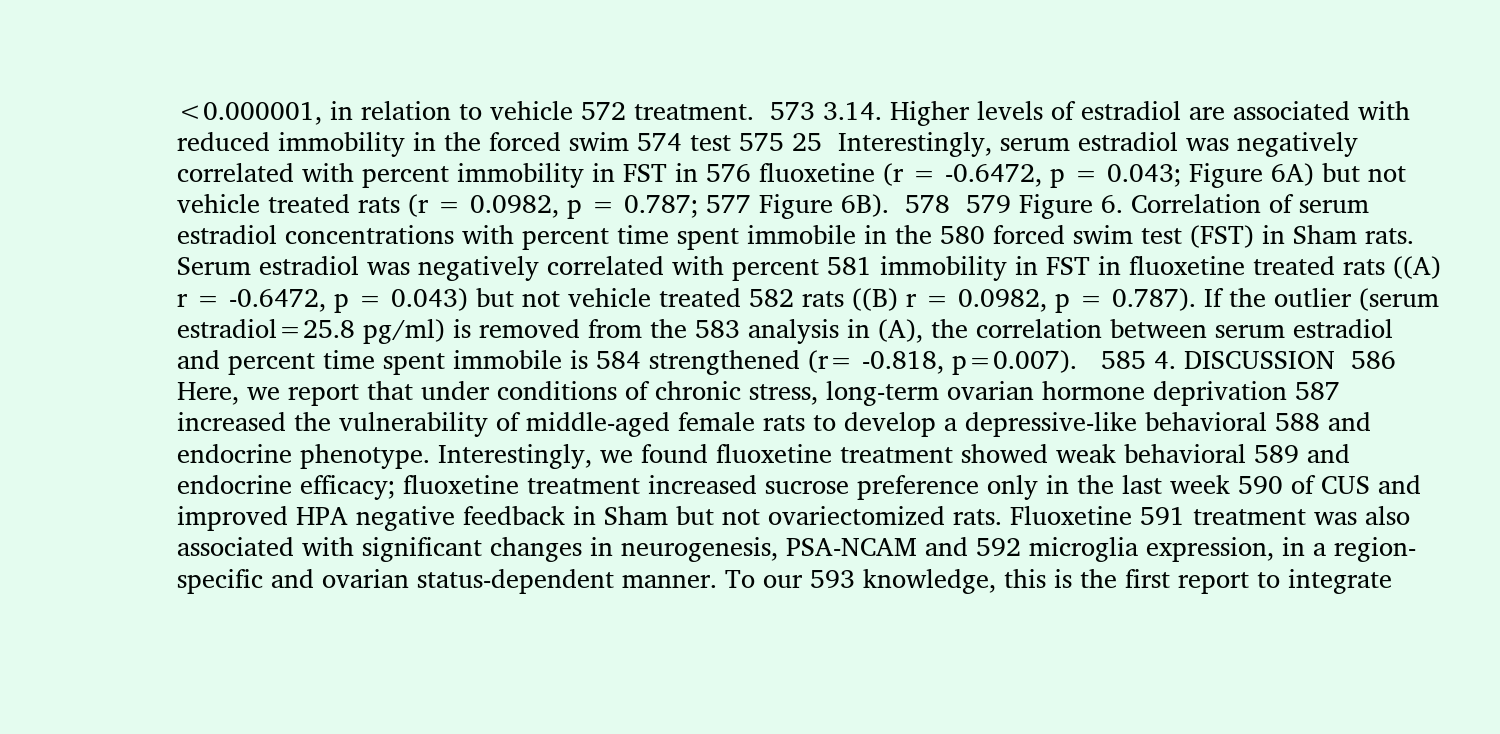<0.000001, in relation to vehicle 572 treatment.  573 3.14. Higher levels of estradiol are associated with reduced immobility in the forced swim 574 test 575 25  Interestingly, serum estradiol was negatively correlated with percent immobility in FST in 576 fluoxetine (r = -0.6472, p = 0.043; Figure 6A) but not vehicle treated rats (r = 0.0982, p = 0.787; 577 Figure 6B).  578  579 Figure 6. Correlation of serum estradiol concentrations with percent time spent immobile in the 580 forced swim test (FST) in Sham rats. Serum estradiol was negatively correlated with percent 581 immobility in FST in fluoxetine treated rats ((A) r = -0.6472, p = 0.043) but not vehicle treated 582 rats ((B) r = 0.0982, p = 0.787). If the outlier (serum estradiol=25.8 pg/ml) is removed from the 583 analysis in (A), the correlation between serum estradiol and percent time spent immobile is 584 strengthened (r= -0.818, p=0.007).   585 4. DISCUSSION  586 Here, we report that under conditions of chronic stress, long-term ovarian hormone deprivation 587 increased the vulnerability of middle-aged female rats to develop a depressive-like behavioral 588 and endocrine phenotype. Interestingly, we found fluoxetine treatment showed weak behavioral 589 and endocrine efficacy; fluoxetine treatment increased sucrose preference only in the last week 590 of CUS and improved HPA negative feedback in Sham but not ovariectomized rats. Fluoxetine 591 treatment was also associated with significant changes in neurogenesis, PSA-NCAM and 592 microglia expression, in a region-specific and ovarian status-dependent manner. To our 593 knowledge, this is the first report to integrate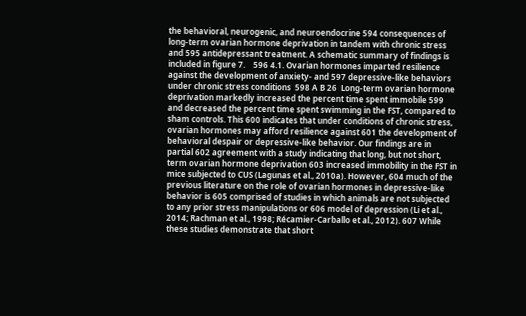the behavioral, neurogenic, and neuroendocrine 594 consequences of long-term ovarian hormone deprivation in tandem with chronic stress and 595 antidepressant treatment. A schematic summary of findings is included in figure 7.    596 4.1. Ovarian hormones imparted resilience against the development of anxiety- and 597 depressive-like behaviors under chronic stress conditions  598 A B 26  Long-term ovarian hormone deprivation markedly increased the percent time spent immobile 599 and decreased the percent time spent swimming in the FST, compared to sham controls. This 600 indicates that under conditions of chronic stress, ovarian hormones may afford resilience against 601 the development of behavioral despair or depressive-like behavior. Our findings are in partial 602 agreement with a study indicating that long, but not short, term ovarian hormone deprivation 603 increased immobility in the FST in mice subjected to CUS (Lagunas et al., 2010a). However, 604 much of the previous literature on the role of ovarian hormones in depressive-like behavior is 605 comprised of studies in which animals are not subjected to any prior stress manipulations or 606 model of depression (Li et al., 2014; Rachman et al., 1998; Récamier-Carballo et al., 2012). 607 While these studies demonstrate that short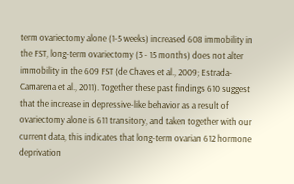term ovariectomy alone (1-5 weeks) increased 608 immobility in the FST, long-term ovariectomy (3 - 15 months) does not alter immobility in the 609 FST (de Chaves et al., 2009; Estrada-Camarena et al., 2011). Together these past findings 610 suggest that the increase in depressive-like behavior as a result of ovariectomy alone is 611 transitory, and taken together with our current data, this indicates that long-term ovarian 612 hormone deprivation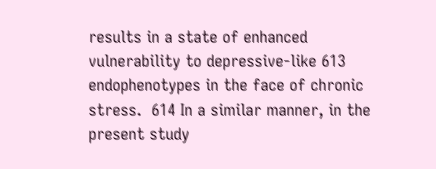results in a state of enhanced vulnerability to depressive-like 613 endophenotypes in the face of chronic stress.  614 In a similar manner, in the present study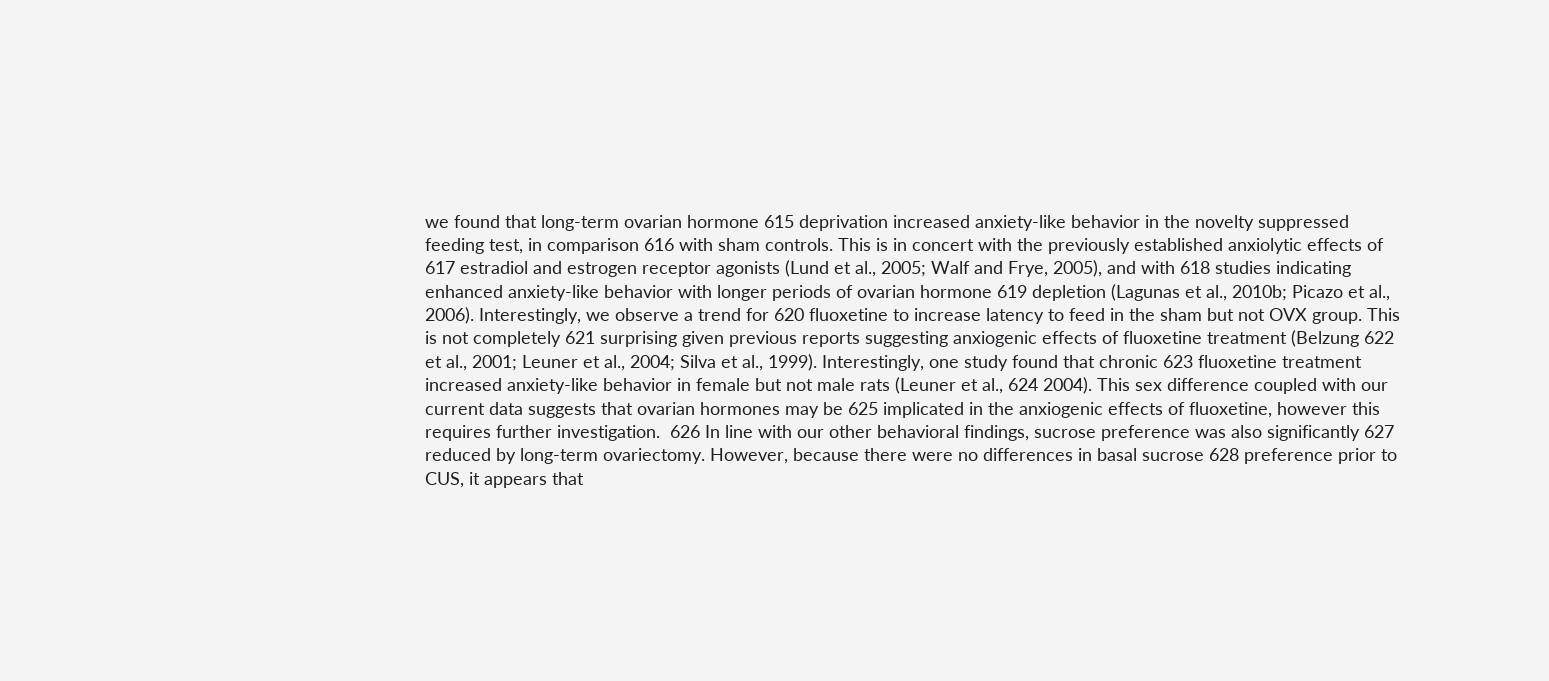we found that long-term ovarian hormone 615 deprivation increased anxiety-like behavior in the novelty suppressed feeding test, in comparison 616 with sham controls. This is in concert with the previously established anxiolytic effects of 617 estradiol and estrogen receptor agonists (Lund et al., 2005; Walf and Frye, 2005), and with 618 studies indicating enhanced anxiety-like behavior with longer periods of ovarian hormone 619 depletion (Lagunas et al., 2010b; Picazo et al., 2006). Interestingly, we observe a trend for 620 fluoxetine to increase latency to feed in the sham but not OVX group. This is not completely 621 surprising given previous reports suggesting anxiogenic effects of fluoxetine treatment (Belzung 622 et al., 2001; Leuner et al., 2004; Silva et al., 1999). Interestingly, one study found that chronic 623 fluoxetine treatment increased anxiety-like behavior in female but not male rats (Leuner et al., 624 2004). This sex difference coupled with our current data suggests that ovarian hormones may be 625 implicated in the anxiogenic effects of fluoxetine, however this requires further investigation.  626 In line with our other behavioral findings, sucrose preference was also significantly 627 reduced by long-term ovariectomy. However, because there were no differences in basal sucrose 628 preference prior to CUS, it appears that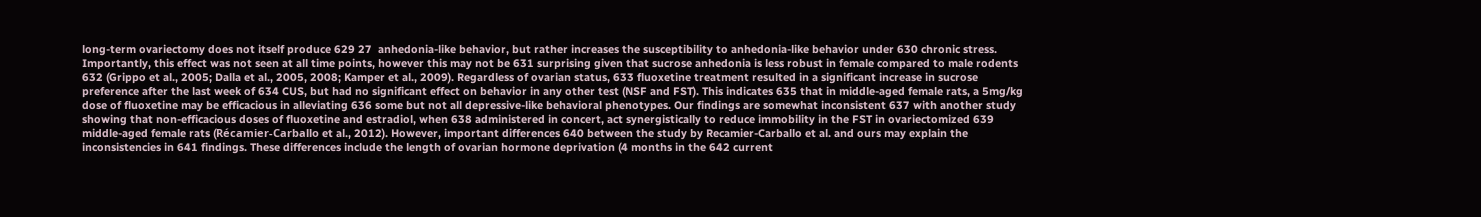long-term ovariectomy does not itself produce 629 27  anhedonia-like behavior, but rather increases the susceptibility to anhedonia-like behavior under 630 chronic stress. Importantly, this effect was not seen at all time points, however this may not be 631 surprising given that sucrose anhedonia is less robust in female compared to male rodents 632 (Grippo et al., 2005; Dalla et al., 2005, 2008; Kamper et al., 2009). Regardless of ovarian status, 633 fluoxetine treatment resulted in a significant increase in sucrose preference after the last week of 634 CUS, but had no significant effect on behavior in any other test (NSF and FST). This indicates 635 that in middle-aged female rats, a 5mg/kg dose of fluoxetine may be efficacious in alleviating 636 some but not all depressive-like behavioral phenotypes. Our findings are somewhat inconsistent 637 with another study showing that non-efficacious doses of fluoxetine and estradiol, when 638 administered in concert, act synergistically to reduce immobility in the FST in ovariectomized 639 middle-aged female rats (Récamier-Carballo et al., 2012). However, important differences 640 between the study by Recamier-Carballo et al. and ours may explain the inconsistencies in 641 findings. These differences include the length of ovarian hormone deprivation (4 months in the 642 current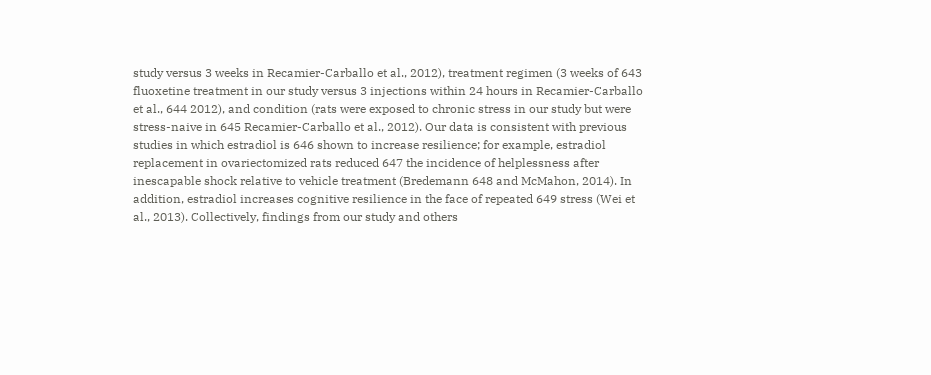study versus 3 weeks in Recamier-Carballo et al., 2012), treatment regimen (3 weeks of 643 fluoxetine treatment in our study versus 3 injections within 24 hours in Recamier-Carballo et al., 644 2012), and condition (rats were exposed to chronic stress in our study but were stress-naive in 645 Recamier-Carballo et al., 2012). Our data is consistent with previous studies in which estradiol is 646 shown to increase resilience; for example, estradiol replacement in ovariectomized rats reduced 647 the incidence of helplessness after inescapable shock relative to vehicle treatment (Bredemann 648 and McMahon, 2014). In addition, estradiol increases cognitive resilience in the face of repeated 649 stress (Wei et al., 2013). Collectively, findings from our study and others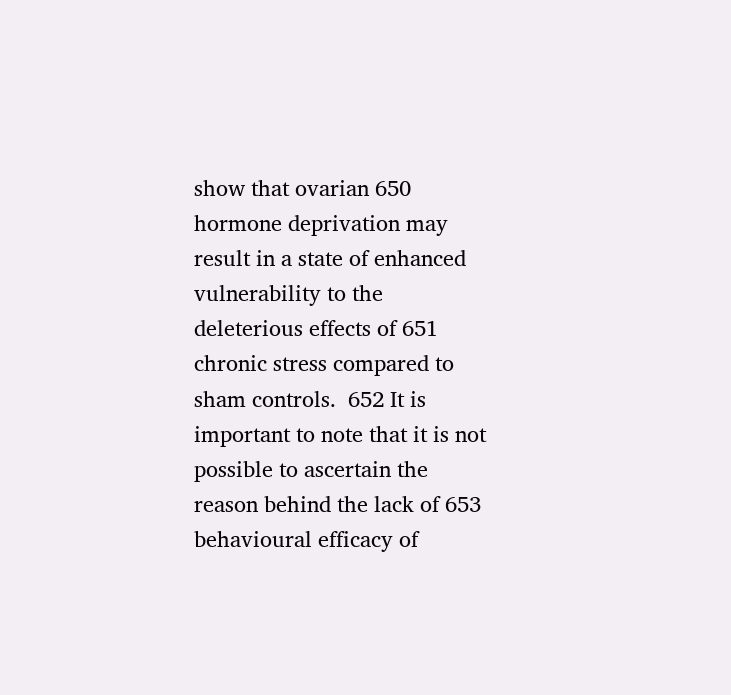show that ovarian 650 hormone deprivation may result in a state of enhanced vulnerability to the deleterious effects of 651 chronic stress compared to sham controls.  652 It is important to note that it is not possible to ascertain the reason behind the lack of 653 behavioural efficacy of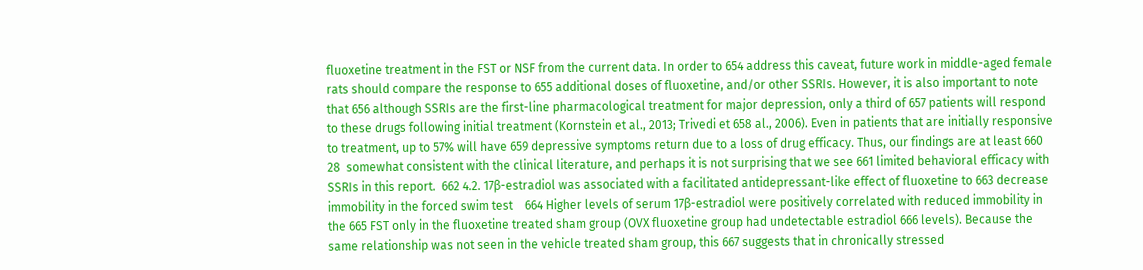fluoxetine treatment in the FST or NSF from the current data. In order to 654 address this caveat, future work in middle-aged female rats should compare the response to 655 additional doses of fluoxetine, and/or other SSRIs. However, it is also important to note that 656 although SSRIs are the first-line pharmacological treatment for major depression, only a third of 657 patients will respond to these drugs following initial treatment (Kornstein et al., 2013; Trivedi et 658 al., 2006). Even in patients that are initially responsive to treatment, up to 57% will have 659 depressive symptoms return due to a loss of drug efficacy. Thus, our findings are at least 660 28  somewhat consistent with the clinical literature, and perhaps it is not surprising that we see 661 limited behavioral efficacy with SSRIs in this report.  662 4.2. 17β-estradiol was associated with a facilitated antidepressant-like effect of fluoxetine to 663 decrease immobility in the forced swim test    664 Higher levels of serum 17β-estradiol were positively correlated with reduced immobility in the 665 FST only in the fluoxetine treated sham group (OVX fluoxetine group had undetectable estradiol 666 levels). Because the same relationship was not seen in the vehicle treated sham group, this 667 suggests that in chronically stressed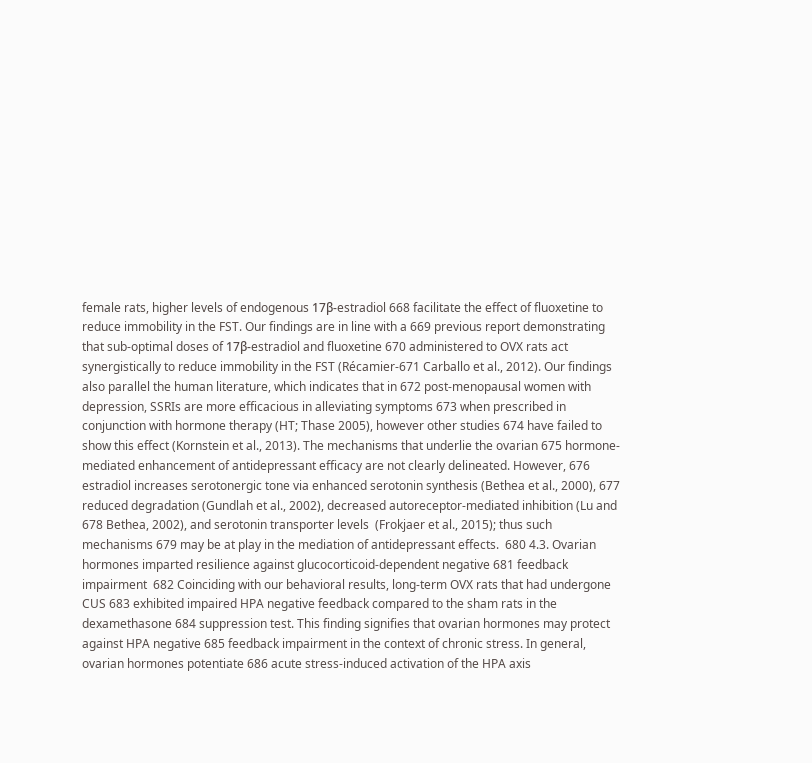female rats, higher levels of endogenous 17β-estradiol 668 facilitate the effect of fluoxetine to reduce immobility in the FST. Our findings are in line with a 669 previous report demonstrating that sub-optimal doses of 17β-estradiol and fluoxetine 670 administered to OVX rats act synergistically to reduce immobility in the FST (Récamier-671 Carballo et al., 2012). Our findings also parallel the human literature, which indicates that in 672 post-menopausal women with depression, SSRIs are more efficacious in alleviating symptoms 673 when prescribed in conjunction with hormone therapy (HT; Thase 2005), however other studies 674 have failed to show this effect (Kornstein et al., 2013). The mechanisms that underlie the ovarian 675 hormone-mediated enhancement of antidepressant efficacy are not clearly delineated. However, 676 estradiol increases serotonergic tone via enhanced serotonin synthesis (Bethea et al., 2000), 677 reduced degradation (Gundlah et al., 2002), decreased autoreceptor-mediated inhibition (Lu and 678 Bethea, 2002), and serotonin transporter levels  (Frokjaer et al., 2015); thus such mechanisms 679 may be at play in the mediation of antidepressant effects.  680 4.3. Ovarian hormones imparted resilience against glucocorticoid-dependent negative 681 feedback impairment  682 Coinciding with our behavioral results, long-term OVX rats that had undergone CUS 683 exhibited impaired HPA negative feedback compared to the sham rats in the dexamethasone 684 suppression test. This finding signifies that ovarian hormones may protect against HPA negative 685 feedback impairment in the context of chronic stress. In general, ovarian hormones potentiate 686 acute stress-induced activation of the HPA axis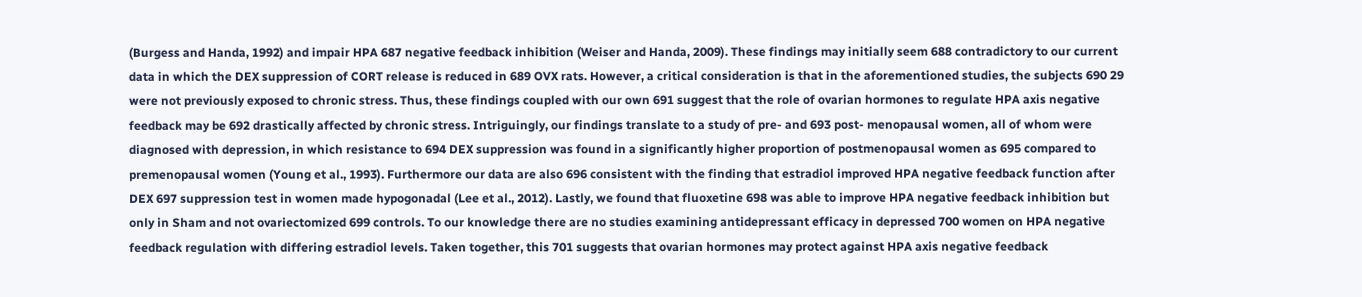(Burgess and Handa, 1992) and impair HPA 687 negative feedback inhibition (Weiser and Handa, 2009). These findings may initially seem 688 contradictory to our current data in which the DEX suppression of CORT release is reduced in 689 OVX rats. However, a critical consideration is that in the aforementioned studies, the subjects 690 29  were not previously exposed to chronic stress. Thus, these findings coupled with our own 691 suggest that the role of ovarian hormones to regulate HPA axis negative feedback may be 692 drastically affected by chronic stress. Intriguingly, our findings translate to a study of pre- and 693 post- menopausal women, all of whom were diagnosed with depression, in which resistance to 694 DEX suppression was found in a significantly higher proportion of postmenopausal women as 695 compared to premenopausal women (Young et al., 1993). Furthermore our data are also 696 consistent with the finding that estradiol improved HPA negative feedback function after DEX 697 suppression test in women made hypogonadal (Lee et al., 2012). Lastly, we found that fluoxetine 698 was able to improve HPA negative feedback inhibition but only in Sham and not ovariectomized 699 controls. To our knowledge there are no studies examining antidepressant efficacy in depressed 700 women on HPA negative feedback regulation with differing estradiol levels. Taken together, this 701 suggests that ovarian hormones may protect against HPA axis negative feedback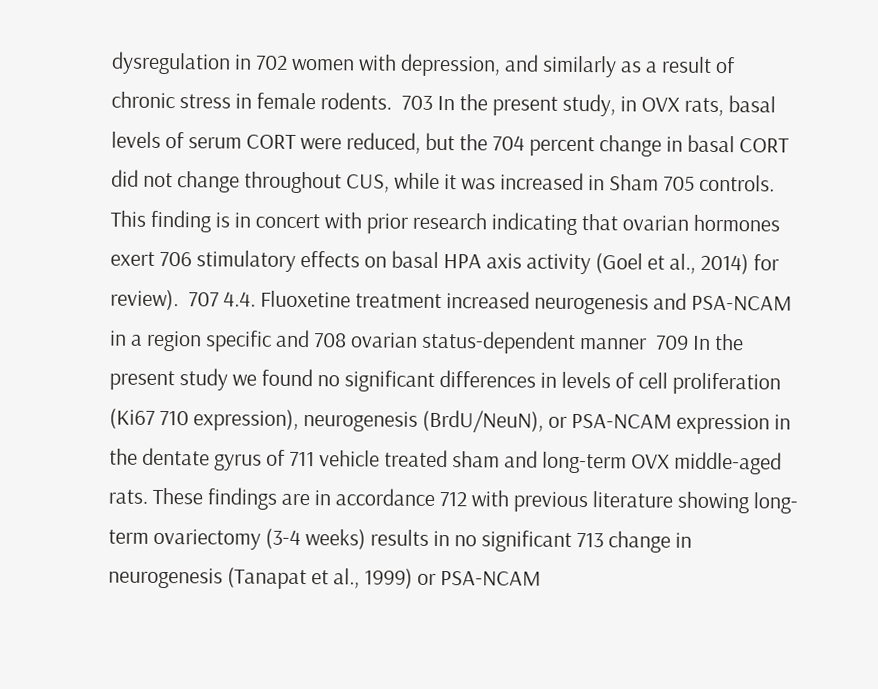dysregulation in 702 women with depression, and similarly as a result of chronic stress in female rodents.  703 In the present study, in OVX rats, basal levels of serum CORT were reduced, but the 704 percent change in basal CORT did not change throughout CUS, while it was increased in Sham 705 controls. This finding is in concert with prior research indicating that ovarian hormones exert 706 stimulatory effects on basal HPA axis activity (Goel et al., 2014) for review).  707 4.4. Fluoxetine treatment increased neurogenesis and PSA-NCAM in a region specific and 708 ovarian status-dependent manner  709 In the present study we found no significant differences in levels of cell proliferation (Ki67 710 expression), neurogenesis (BrdU/NeuN), or PSA-NCAM expression in the dentate gyrus of 711 vehicle treated sham and long-term OVX middle-aged rats. These findings are in accordance 712 with previous literature showing long-term ovariectomy (3-4 weeks) results in no significant 713 change in neurogenesis (Tanapat et al., 1999) or PSA-NCAM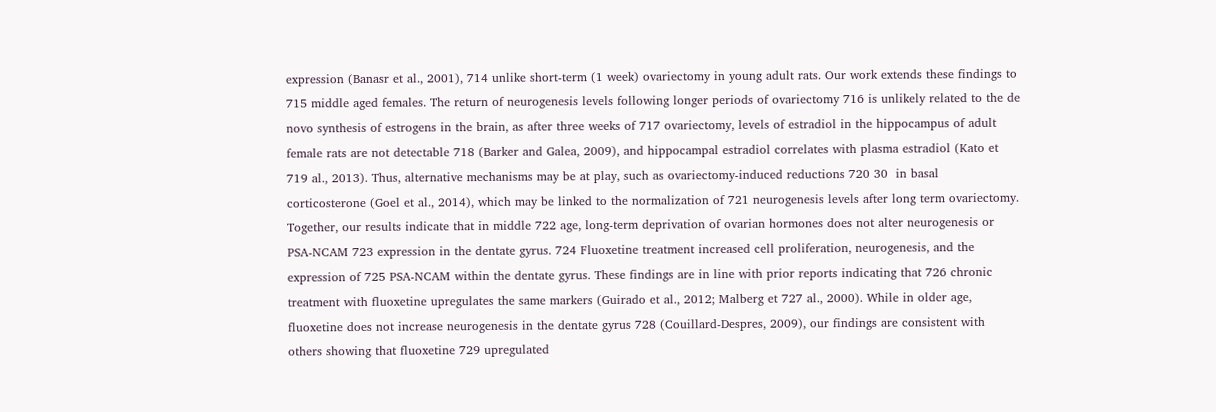expression (Banasr et al., 2001), 714 unlike short-term (1 week) ovariectomy in young adult rats. Our work extends these findings to 715 middle aged females. The return of neurogenesis levels following longer periods of ovariectomy 716 is unlikely related to the de novo synthesis of estrogens in the brain, as after three weeks of 717 ovariectomy, levels of estradiol in the hippocampus of adult female rats are not detectable 718 (Barker and Galea, 2009), and hippocampal estradiol correlates with plasma estradiol (Kato et 719 al., 2013). Thus, alternative mechanisms may be at play, such as ovariectomy-induced reductions 720 30  in basal corticosterone (Goel et al., 2014), which may be linked to the normalization of 721 neurogenesis levels after long term ovariectomy. Together, our results indicate that in middle 722 age, long-term deprivation of ovarian hormones does not alter neurogenesis or PSA-NCAM 723 expression in the dentate gyrus. 724 Fluoxetine treatment increased cell proliferation, neurogenesis, and the expression of 725 PSA-NCAM within the dentate gyrus. These findings are in line with prior reports indicating that 726 chronic treatment with fluoxetine upregulates the same markers (Guirado et al., 2012; Malberg et 727 al., 2000). While in older age, fluoxetine does not increase neurogenesis in the dentate gyrus 728 (Couillard-Despres, 2009), our findings are consistent with others showing that fluoxetine 729 upregulated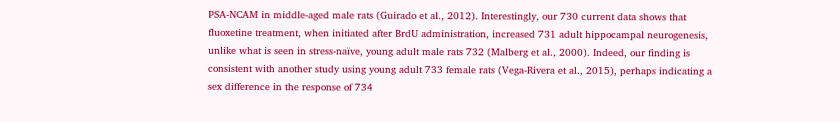PSA-NCAM in middle-aged male rats (Guirado et al., 2012). Interestingly, our 730 current data shows that fluoxetine treatment, when initiated after BrdU administration, increased 731 adult hippocampal neurogenesis, unlike what is seen in stress-naïve, young adult male rats 732 (Malberg et al., 2000). Indeed, our finding is consistent with another study using young adult 733 female rats (Vega-Rivera et al., 2015), perhaps indicating a sex difference in the response of 734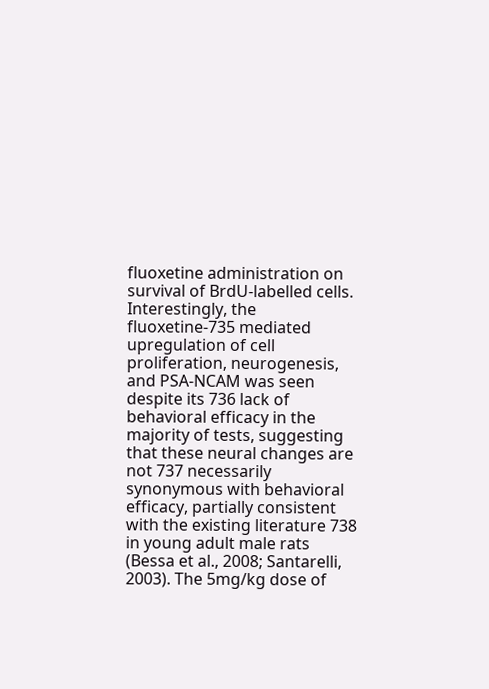fluoxetine administration on survival of BrdU-labelled cells. Interestingly, the fluoxetine-735 mediated upregulation of cell proliferation, neurogenesis, and PSA-NCAM was seen despite its 736 lack of behavioral efficacy in the majority of tests, suggesting that these neural changes are not 737 necessarily synonymous with behavioral efficacy, partially consistent with the existing literature 738 in young adult male rats (Bessa et al., 2008; Santarelli, 2003). The 5mg/kg dose of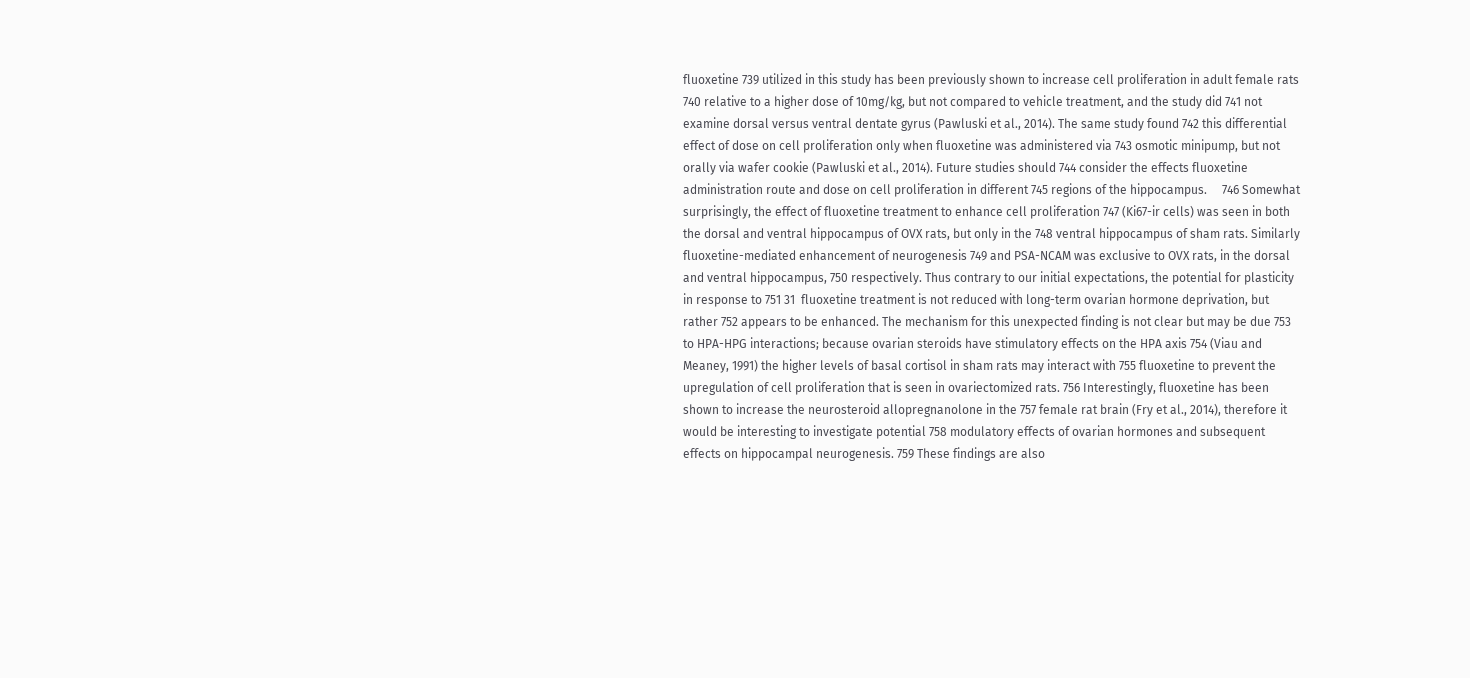fluoxetine 739 utilized in this study has been previously shown to increase cell proliferation in adult female rats 740 relative to a higher dose of 10mg/kg, but not compared to vehicle treatment, and the study did 741 not examine dorsal versus ventral dentate gyrus (Pawluski et al., 2014). The same study found 742 this differential effect of dose on cell proliferation only when fluoxetine was administered via 743 osmotic minipump, but not orally via wafer cookie (Pawluski et al., 2014). Future studies should 744 consider the effects fluoxetine administration route and dose on cell proliferation in different 745 regions of the hippocampus.     746 Somewhat surprisingly, the effect of fluoxetine treatment to enhance cell proliferation 747 (Ki67-ir cells) was seen in both the dorsal and ventral hippocampus of OVX rats, but only in the 748 ventral hippocampus of sham rats. Similarly fluoxetine-mediated enhancement of neurogenesis 749 and PSA-NCAM was exclusive to OVX rats, in the dorsal and ventral hippocampus, 750 respectively. Thus contrary to our initial expectations, the potential for plasticity in response to 751 31  fluoxetine treatment is not reduced with long-term ovarian hormone deprivation, but rather 752 appears to be enhanced. The mechanism for this unexpected finding is not clear but may be due 753 to HPA-HPG interactions; because ovarian steroids have stimulatory effects on the HPA axis 754 (Viau and Meaney, 1991) the higher levels of basal cortisol in sham rats may interact with 755 fluoxetine to prevent the upregulation of cell proliferation that is seen in ovariectomized rats. 756 Interestingly, fluoxetine has been shown to increase the neurosteroid allopregnanolone in the 757 female rat brain (Fry et al., 2014), therefore it would be interesting to investigate potential 758 modulatory effects of ovarian hormones and subsequent effects on hippocampal neurogenesis. 759 These findings are also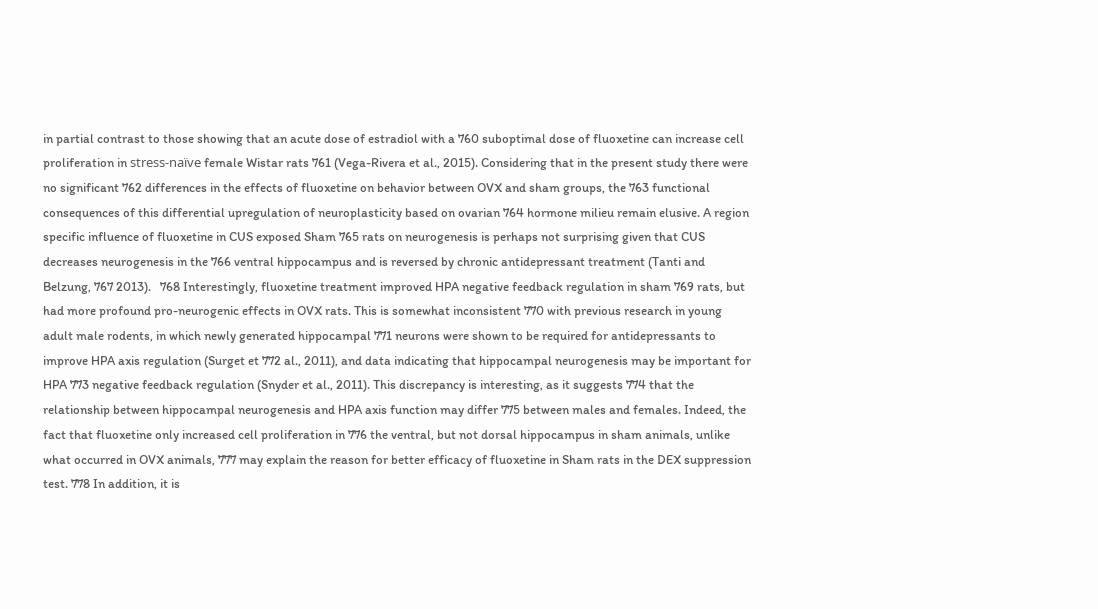in partial contrast to those showing that an acute dose of estradiol with a 760 suboptimal dose of fluoxetine can increase cell proliferation in stress-naïve female Wistar rats 761 (Vega-Rivera et al., 2015). Considering that in the present study there were no significant 762 differences in the effects of fluoxetine on behavior between OVX and sham groups, the 763 functional consequences of this differential upregulation of neuroplasticity based on ovarian 764 hormone milieu remain elusive. A region specific influence of fluoxetine in CUS exposed Sham 765 rats on neurogenesis is perhaps not surprising given that CUS decreases neurogenesis in the 766 ventral hippocampus and is reversed by chronic antidepressant treatment (Tanti and Belzung, 767 2013).   768 Interestingly, fluoxetine treatment improved HPA negative feedback regulation in sham 769 rats, but had more profound pro-neurogenic effects in OVX rats. This is somewhat inconsistent 770 with previous research in young adult male rodents, in which newly generated hippocampal 771 neurons were shown to be required for antidepressants to improve HPA axis regulation (Surget et 772 al., 2011), and data indicating that hippocampal neurogenesis may be important for HPA 773 negative feedback regulation (Snyder et al., 2011). This discrepancy is interesting, as it suggests 774 that the relationship between hippocampal neurogenesis and HPA axis function may differ 775 between males and females. Indeed, the fact that fluoxetine only increased cell proliferation in 776 the ventral, but not dorsal hippocampus in sham animals, unlike what occurred in OVX animals, 777 may explain the reason for better efficacy of fluoxetine in Sham rats in the DEX suppression test. 778 In addition, it is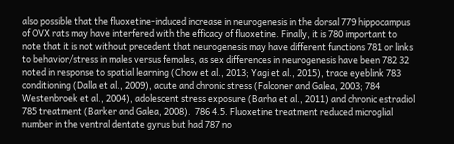also possible that the fluoxetine-induced increase in neurogenesis in the dorsal 779 hippocampus of OVX rats may have interfered with the efficacy of fluoxetine. Finally, it is 780 important to note that it is not without precedent that neurogenesis may have different functions 781 or links to behavior/stress in males versus females, as sex differences in neurogenesis have been 782 32  noted in response to spatial learning (Chow et al., 2013; Yagi et al., 2015), trace eyeblink 783 conditioning (Dalla et al., 2009), acute and chronic stress (Falconer and Galea, 2003; 784 Westenbroek et al., 2004), adolescent stress exposure (Barha et al., 2011) and chronic estradiol 785 treatment (Barker and Galea, 2008).  786 4.5. Fluoxetine treatment reduced microglial number in the ventral dentate gyrus but had 787 no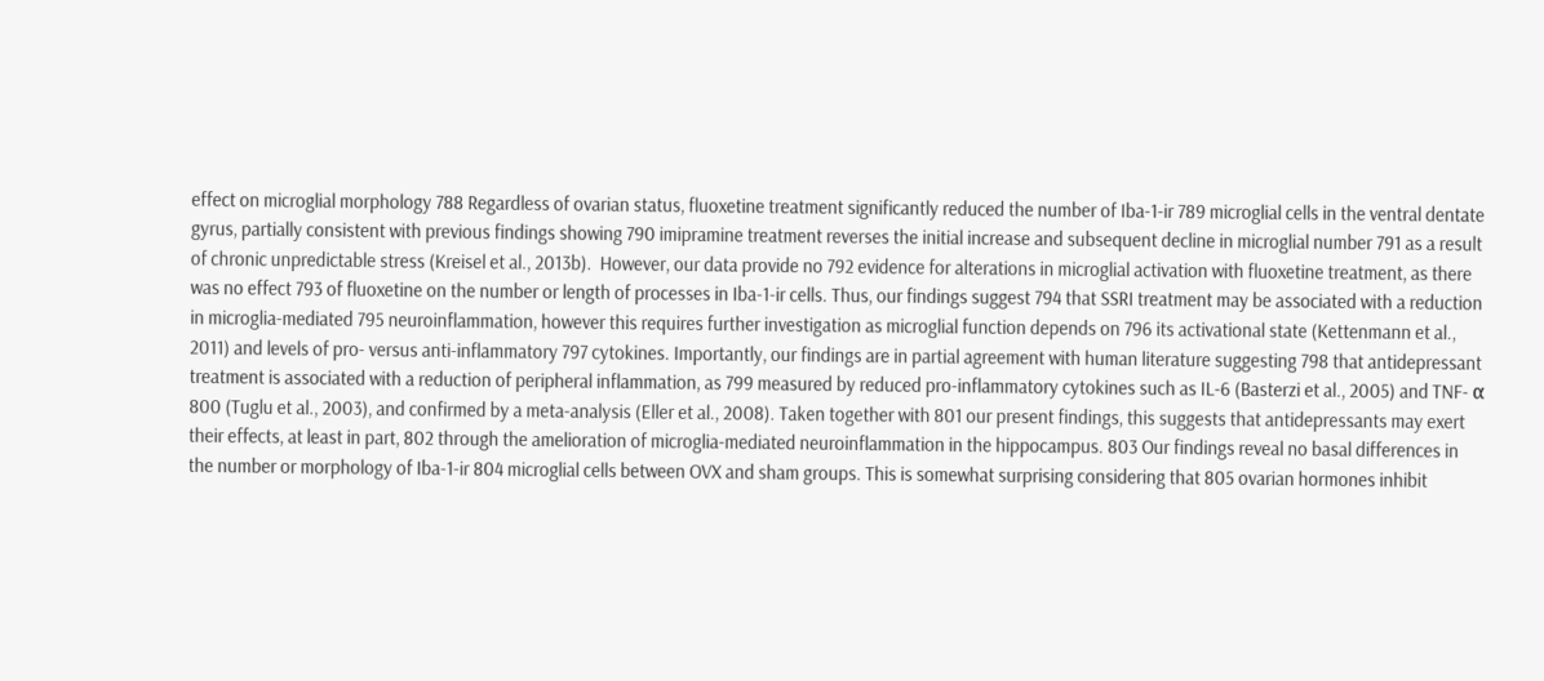effect on microglial morphology 788 Regardless of ovarian status, fluoxetine treatment significantly reduced the number of Iba-1-ir 789 microglial cells in the ventral dentate gyrus, partially consistent with previous findings showing 790 imipramine treatment reverses the initial increase and subsequent decline in microglial number 791 as a result of chronic unpredictable stress (Kreisel et al., 2013b).  However, our data provide no 792 evidence for alterations in microglial activation with fluoxetine treatment, as there was no effect 793 of fluoxetine on the number or length of processes in Iba-1-ir cells. Thus, our findings suggest 794 that SSRI treatment may be associated with a reduction in microglia-mediated 795 neuroinflammation, however this requires further investigation as microglial function depends on 796 its activational state (Kettenmann et al., 2011) and levels of pro- versus anti-inflammatory 797 cytokines. Importantly, our findings are in partial agreement with human literature suggesting 798 that antidepressant treatment is associated with a reduction of peripheral inflammation, as 799 measured by reduced pro-inflammatory cytokines such as IL-6 (Basterzi et al., 2005) and TNF- α 800 (Tuglu et al., 2003), and confirmed by a meta-analysis (Eller et al., 2008). Taken together with 801 our present findings, this suggests that antidepressants may exert their effects, at least in part, 802 through the amelioration of microglia-mediated neuroinflammation in the hippocampus. 803 Our findings reveal no basal differences in the number or morphology of Iba-1-ir 804 microglial cells between OVX and sham groups. This is somewhat surprising considering that 805 ovarian hormones inhibit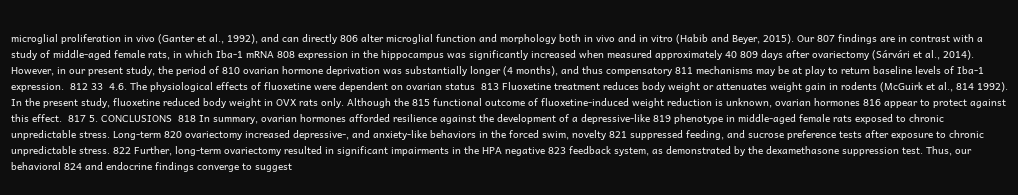microglial proliferation in vivo (Ganter et al., 1992), and can directly 806 alter microglial function and morphology both in vivo and in vitro (Habib and Beyer, 2015). Our 807 findings are in contrast with a study of middle-aged female rats, in which Iba-1 mRNA 808 expression in the hippocampus was significantly increased when measured approximately 40 809 days after ovariectomy (Sárvári et al., 2014). However, in our present study, the period of 810 ovarian hormone deprivation was substantially longer (4 months), and thus compensatory 811 mechanisms may be at play to return baseline levels of Iba-1 expression.  812 33  4.6. The physiological effects of fluoxetine were dependent on ovarian status  813 Fluoxetine treatment reduces body weight or attenuates weight gain in rodents (McGuirk et al., 814 1992). In the present study, fluoxetine reduced body weight in OVX rats only. Although the 815 functional outcome of fluoxetine-induced weight reduction is unknown, ovarian hormones 816 appear to protect against this effect.  817 5. CONCLUSIONS  818 In summary, ovarian hormones afforded resilience against the development of a depressive-like 819 phenotype in middle-aged female rats exposed to chronic unpredictable stress. Long-term 820 ovariectomy increased depressive-, and anxiety-like behaviors in the forced swim, novelty 821 suppressed feeding, and sucrose preference tests after exposure to chronic unpredictable stress. 822 Further, long-term ovariectomy resulted in significant impairments in the HPA negative 823 feedback system, as demonstrated by the dexamethasone suppression test. Thus, our behavioral 824 and endocrine findings converge to suggest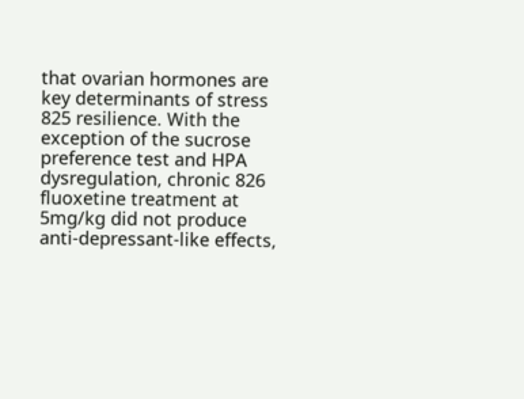that ovarian hormones are key determinants of stress 825 resilience. With the exception of the sucrose preference test and HPA dysregulation, chronic 826 fluoxetine treatment at 5mg/kg did not produce anti-depressant-like effects,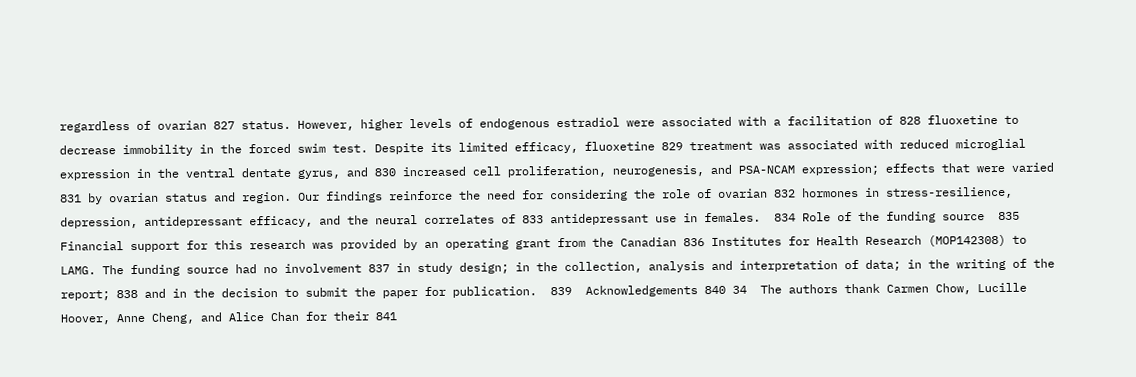regardless of ovarian 827 status. However, higher levels of endogenous estradiol were associated with a facilitation of 828 fluoxetine to decrease immobility in the forced swim test. Despite its limited efficacy, fluoxetine 829 treatment was associated with reduced microglial expression in the ventral dentate gyrus, and 830 increased cell proliferation, neurogenesis, and PSA-NCAM expression; effects that were varied 831 by ovarian status and region. Our findings reinforce the need for considering the role of ovarian 832 hormones in stress-resilience, depression, antidepressant efficacy, and the neural correlates of 833 antidepressant use in females.  834 Role of the funding source  835 Financial support for this research was provided by an operating grant from the Canadian 836 Institutes for Health Research (MOP142308) to LAMG. The funding source had no involvement 837 in study design; in the collection, analysis and interpretation of data; in the writing of the report; 838 and in the decision to submit the paper for publication.  839  Acknowledgements 840 34  The authors thank Carmen Chow, Lucille Hoover, Anne Cheng, and Alice Chan for their 841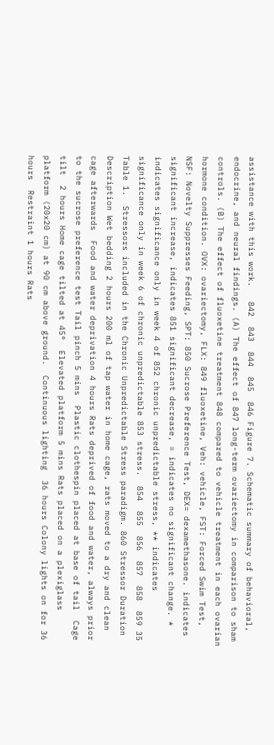assistance with this work.   842  843  844  845  846 Figure 7. Schematic summary of behavioral, endocrine, and neural findings. (A) The effect of 847 long-term ovariectomy in comparison to sham controls. (B) The effect of fluoxetine treatment 848 compared to vehicle treatment in each ovarian hormone condition. OVX: ovariectomy, FLX: 849 fluoxetine, Veh: vehicle, FST: Forced Swim Test, NSF: Novelty Suppresses Feeding, SPT: 850 Sucrose Preference Test, DEX= dexamethasone. indicates significant increase, indicates 851 significant decrease, = indicates no significant change. * indicates significance only in week 4 of 852 chronic unpredictable stress, ** indicates significance only in week 6 of chronic unpredictable 853 stress.  854  855  856  857  858  859 35  Table 1.  Stressors included in the Chronic Unpredictable Stress paradigm. 860 Stressor Duration Description Wet bedding 2 hours 200 ml of tap water in home cage, rats moved to a dry and clean cage afterwards  Food and water deprivation 4 hours Rats deprived of food and water, always prior to the sucrose preference test Tail pinch 5 mins  Plastic clothespin placed at base of tail  Cage tilt  2 hours Home cage tilted at 45°  Elevated platform 5 mins Rats placed on a plexiglass platform (20x20 cm) at 90 cm above ground.  Continuous lighting  36 hours Colony lights on for 36 hours  Restraint 1 hours Rats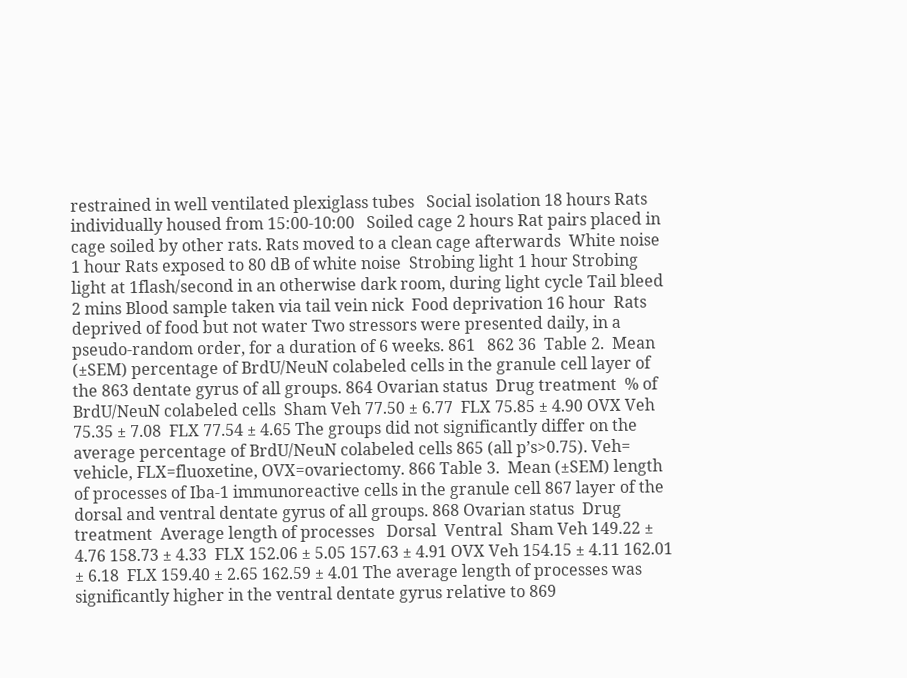restrained in well ventilated plexiglass tubes   Social isolation 18 hours Rats individually housed from 15:00-10:00   Soiled cage 2 hours Rat pairs placed in cage soiled by other rats. Rats moved to a clean cage afterwards  White noise  1 hour Rats exposed to 80 dB of white noise  Strobing light 1 hour Strobing light at 1flash/second in an otherwise dark room, during light cycle Tail bleed 2 mins Blood sample taken via tail vein nick  Food deprivation 16 hour  Rats deprived of food but not water Two stressors were presented daily, in a pseudo-random order, for a duration of 6 weeks. 861   862 36  Table 2.  Mean (±SEM) percentage of BrdU/NeuN colabeled cells in the granule cell layer of the 863 dentate gyrus of all groups. 864 Ovarian status  Drug treatment  % of BrdU/NeuN colabeled cells  Sham Veh 77.50 ± 6.77  FLX 75.85 ± 4.90 OVX Veh 75.35 ± 7.08  FLX 77.54 ± 4.65 The groups did not significantly differ on the average percentage of BrdU/NeuN colabeled cells 865 (all p’s>0.75). Veh= vehicle, FLX=fluoxetine, OVX=ovariectomy. 866 Table 3.  Mean (±SEM) length of processes of Iba-1 immunoreactive cells in the granule cell 867 layer of the dorsal and ventral dentate gyrus of all groups. 868 Ovarian status  Drug treatment  Average length of processes   Dorsal  Ventral  Sham Veh 149.22 ± 4.76 158.73 ± 4.33  FLX 152.06 ± 5.05 157.63 ± 4.91 OVX Veh 154.15 ± 4.11 162.01 ± 6.18  FLX 159.40 ± 2.65 162.59 ± 4.01 The average length of processes was significantly higher in the ventral dentate gyrus relative to 869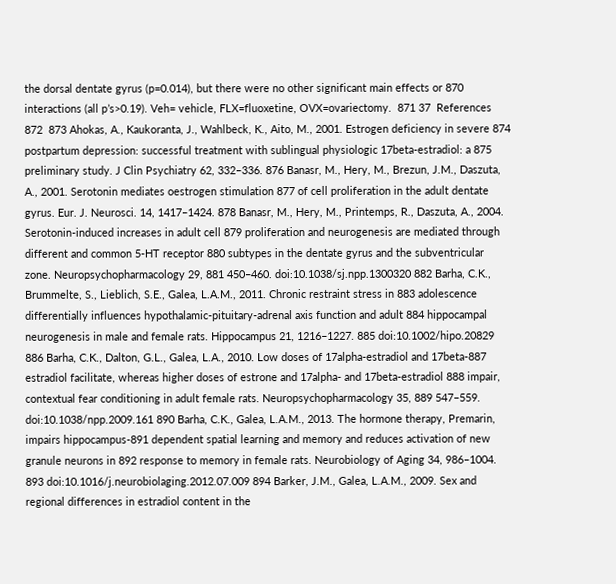the dorsal dentate gyrus (p=0.014), but there were no other significant main effects or 870 interactions (all p’s>0.19). Veh= vehicle, FLX=fluoxetine, OVX=ovariectomy.  871 37  References 872  873 Ahokas, A., Kaukoranta, J., Wahlbeck, K., Aito, M., 2001. Estrogen deficiency in severe 874 postpartum depression: successful treatment with sublingual physiologic 17beta-estradiol: a 875 preliminary study. J Clin Psychiatry 62, 332–336. 876 Banasr, M., Hery, M., Brezun, J.M., Daszuta, A., 2001. Serotonin mediates oestrogen stimulation 877 of cell proliferation in the adult dentate gyrus. Eur. J. Neurosci. 14, 1417–1424. 878 Banasr, M., Hery, M., Printemps, R., Daszuta, A., 2004. Serotonin-induced increases in adult cell 879 proliferation and neurogenesis are mediated through different and common 5-HT receptor 880 subtypes in the dentate gyrus and the subventricular zone. Neuropsychopharmacology 29, 881 450–460. doi:10.1038/sj.npp.1300320 882 Barha, C.K., Brummelte, S., Lieblich, S.E., Galea, L.A.M., 2011. Chronic restraint stress in 883 adolescence differentially influences hypothalamic-pituitary-adrenal axis function and adult 884 hippocampal neurogenesis in male and female rats. Hippocampus 21, 1216–1227. 885 doi:10.1002/hipo.20829 886 Barha, C.K., Dalton, G.L., Galea, L.A., 2010. Low doses of 17alpha-estradiol and 17beta-887 estradiol facilitate, whereas higher doses of estrone and 17alpha- and 17beta-estradiol 888 impair, contextual fear conditioning in adult female rats. Neuropsychopharmacology 35, 889 547–559. doi:10.1038/npp.2009.161 890 Barha, C.K., Galea, L.A.M., 2013. The hormone therapy, Premarin, impairs hippocampus-891 dependent spatial learning and memory and reduces activation of new granule neurons in 892 response to memory in female rats. Neurobiology of Aging 34, 986–1004. 893 doi:10.1016/j.neurobiolaging.2012.07.009 894 Barker, J.M., Galea, L.A.M., 2009. Sex and regional differences in estradiol content in the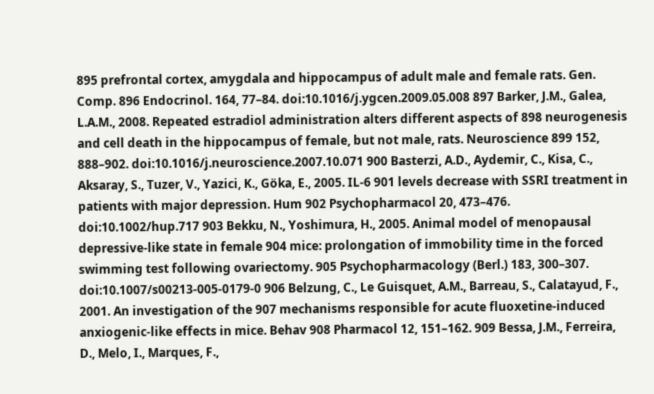895 prefrontal cortex, amygdala and hippocampus of adult male and female rats. Gen. Comp. 896 Endocrinol. 164, 77–84. doi:10.1016/j.ygcen.2009.05.008 897 Barker, J.M., Galea, L.A.M., 2008. Repeated estradiol administration alters different aspects of 898 neurogenesis and cell death in the hippocampus of female, but not male, rats. Neuroscience 899 152, 888–902. doi:10.1016/j.neuroscience.2007.10.071 900 Basterzi, A.D., Aydemir, C., Kisa, C., Aksaray, S., Tuzer, V., Yazici, K., Göka, E., 2005. IL-6 901 levels decrease with SSRI treatment in patients with major depression. Hum 902 Psychopharmacol 20, 473–476. doi:10.1002/hup.717 903 Bekku, N., Yoshimura, H., 2005. Animal model of menopausal depressive-like state in female 904 mice: prolongation of immobility time in the forced swimming test following ovariectomy. 905 Psychopharmacology (Berl.) 183, 300–307. doi:10.1007/s00213-005-0179-0 906 Belzung, C., Le Guisquet, A.M., Barreau, S., Calatayud, F., 2001. An investigation of the 907 mechanisms responsible for acute fluoxetine-induced anxiogenic-like effects in mice. Behav 908 Pharmacol 12, 151–162. 909 Bessa, J.M., Ferreira, D., Melo, I., Marques, F.,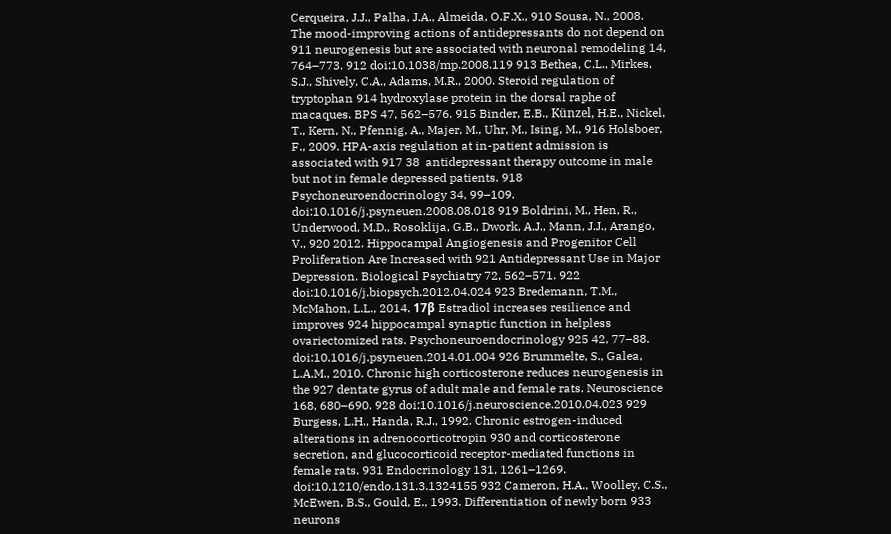Cerqueira, J.J., Palha, J.A., Almeida, O.F.X., 910 Sousa, N., 2008. The mood-improving actions of antidepressants do not depend on 911 neurogenesis but are associated with neuronal remodeling 14, 764–773. 912 doi:10.1038/mp.2008.119 913 Bethea, C.L., Mirkes, S.J., Shively, C.A., Adams, M.R., 2000. Steroid regulation of tryptophan 914 hydroxylase protein in the dorsal raphe of macaques. BPS 47, 562–576. 915 Binder, E.B., Künzel, H.E., Nickel, T., Kern, N., Pfennig, A., Majer, M., Uhr, M., Ising, M., 916 Holsboer, F., 2009. HPA-axis regulation at in-patient admission is associated with 917 38  antidepressant therapy outcome in male but not in female depressed patients. 918 Psychoneuroendocrinology 34, 99–109. doi:10.1016/j.psyneuen.2008.08.018 919 Boldrini, M., Hen, R., Underwood, M.D., Rosoklija, G.B., Dwork, A.J., Mann, J.J., Arango, V., 920 2012. Hippocampal Angiogenesis and Progenitor Cell Proliferation Are Increased with 921 Antidepressant Use in Major Depression. Biological Psychiatry 72, 562–571. 922 doi:10.1016/j.biopsych.2012.04.024 923 Bredemann, T.M., McMahon, L.L., 2014. 17β Estradiol increases resilience and improves 924 hippocampal synaptic function in helpless ovariectomized rats. Psychoneuroendocrinology 925 42, 77–88. doi:10.1016/j.psyneuen.2014.01.004 926 Brummelte, S., Galea, L.A.M., 2010. Chronic high corticosterone reduces neurogenesis in the 927 dentate gyrus of adult male and female rats. Neuroscience 168, 680–690. 928 doi:10.1016/j.neuroscience.2010.04.023 929 Burgess, L.H., Handa, R.J., 1992. Chronic estrogen-induced alterations in adrenocorticotropin 930 and corticosterone secretion, and glucocorticoid receptor-mediated functions in female rats. 931 Endocrinology 131, 1261–1269. doi:10.1210/endo.131.3.1324155 932 Cameron, H.A., Woolley, C.S., McEwen, B.S., Gould, E., 1993. Differentiation of newly born 933 neurons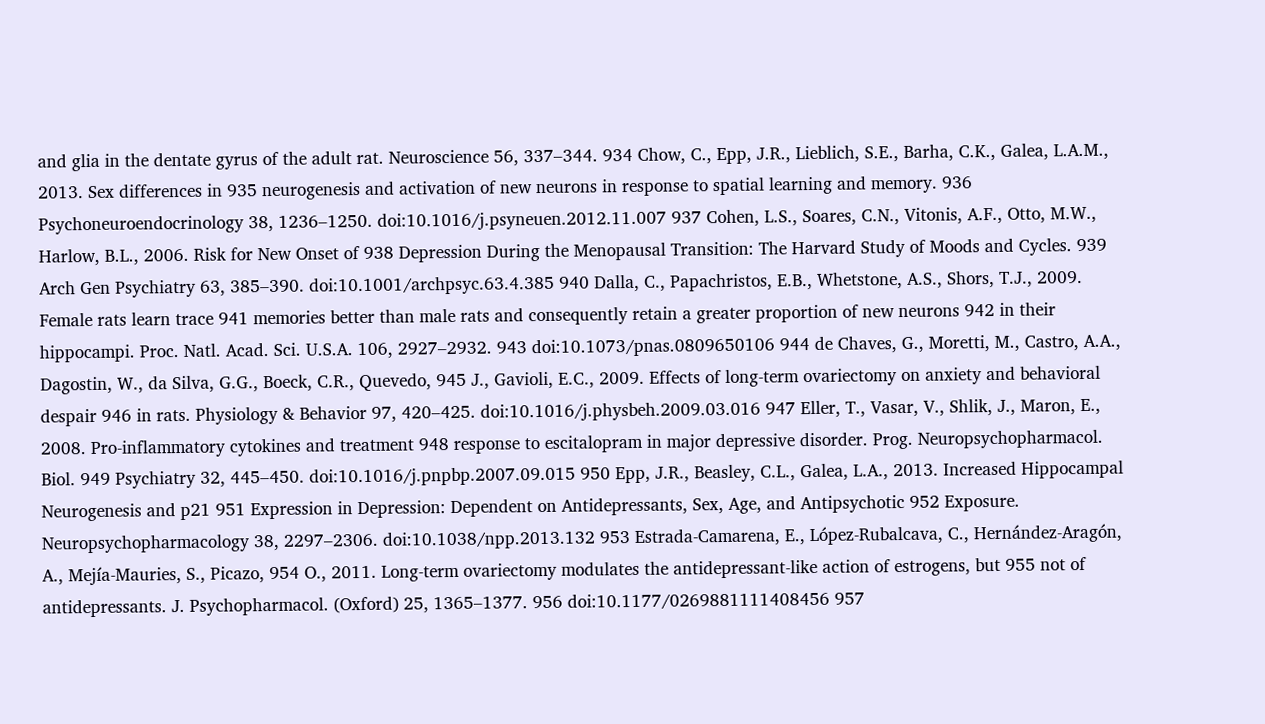and glia in the dentate gyrus of the adult rat. Neuroscience 56, 337–344. 934 Chow, C., Epp, J.R., Lieblich, S.E., Barha, C.K., Galea, L.A.M., 2013. Sex differences in 935 neurogenesis and activation of new neurons in response to spatial learning and memory. 936 Psychoneuroendocrinology 38, 1236–1250. doi:10.1016/j.psyneuen.2012.11.007 937 Cohen, L.S., Soares, C.N., Vitonis, A.F., Otto, M.W., Harlow, B.L., 2006. Risk for New Onset of 938 Depression During the Menopausal Transition: The Harvard Study of Moods and Cycles. 939 Arch Gen Psychiatry 63, 385–390. doi:10.1001/archpsyc.63.4.385 940 Dalla, C., Papachristos, E.B., Whetstone, A.S., Shors, T.J., 2009. Female rats learn trace 941 memories better than male rats and consequently retain a greater proportion of new neurons 942 in their hippocampi. Proc. Natl. Acad. Sci. U.S.A. 106, 2927–2932. 943 doi:10.1073/pnas.0809650106 944 de Chaves, G., Moretti, M., Castro, A.A., Dagostin, W., da Silva, G.G., Boeck, C.R., Quevedo, 945 J., Gavioli, E.C., 2009. Effects of long-term ovariectomy on anxiety and behavioral despair 946 in rats. Physiology & Behavior 97, 420–425. doi:10.1016/j.physbeh.2009.03.016 947 Eller, T., Vasar, V., Shlik, J., Maron, E., 2008. Pro-inflammatory cytokines and treatment 948 response to escitalopram in major depressive disorder. Prog. Neuropsychopharmacol. Biol. 949 Psychiatry 32, 445–450. doi:10.1016/j.pnpbp.2007.09.015 950 Epp, J.R., Beasley, C.L., Galea, L.A., 2013. Increased Hippocampal Neurogenesis and p21 951 Expression in Depression: Dependent on Antidepressants, Sex, Age, and Antipsychotic 952 Exposure. Neuropsychopharmacology 38, 2297–2306. doi:10.1038/npp.2013.132 953 Estrada-Camarena, E., López-Rubalcava, C., Hernández-Aragón, A., Mejía-Mauries, S., Picazo, 954 O., 2011. Long-term ovariectomy modulates the antidepressant-like action of estrogens, but 955 not of antidepressants. J. Psychopharmacol. (Oxford) 25, 1365–1377. 956 doi:10.1177/0269881111408456 957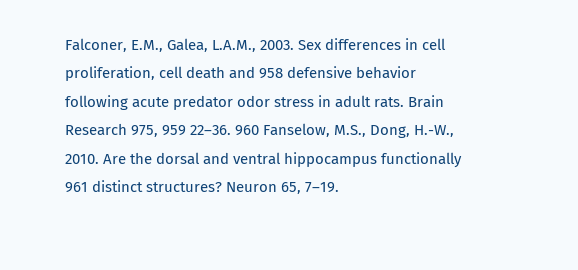Falconer, E.M., Galea, L.A.M., 2003. Sex differences in cell proliferation, cell death and 958 defensive behavior following acute predator odor stress in adult rats. Brain Research 975, 959 22–36. 960 Fanselow, M.S., Dong, H.-W., 2010. Are the dorsal and ventral hippocampus functionally 961 distinct structures? Neuron 65, 7–19.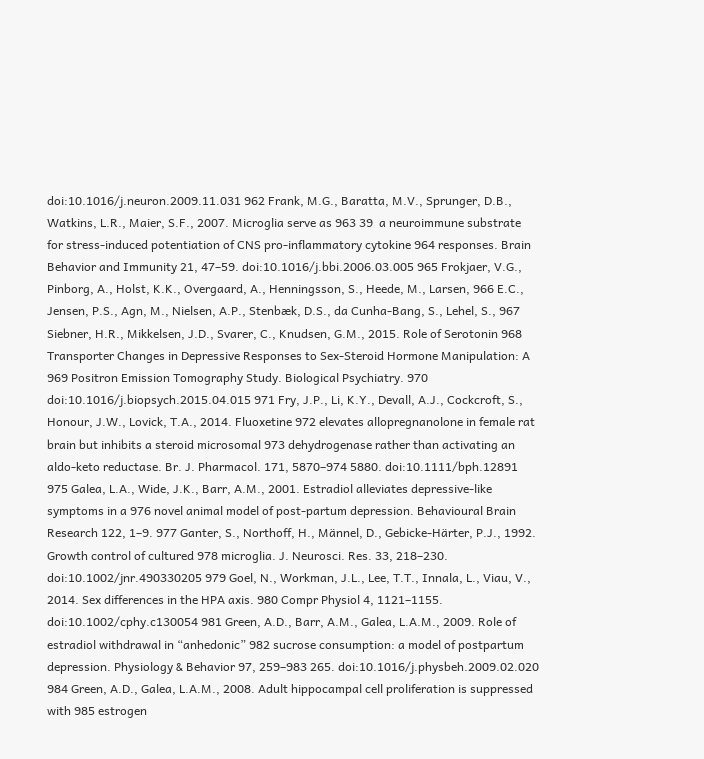doi:10.1016/j.neuron.2009.11.031 962 Frank, M.G., Baratta, M.V., Sprunger, D.B., Watkins, L.R., Maier, S.F., 2007. Microglia serve as 963 39  a neuroimmune substrate for stress-induced potentiation of CNS pro-inflammatory cytokine 964 responses. Brain Behavior and Immunity 21, 47–59. doi:10.1016/j.bbi.2006.03.005 965 Frokjaer, V.G., Pinborg, A., Holst, K.K., Overgaard, A., Henningsson, S., Heede, M., Larsen, 966 E.C., Jensen, P.S., Agn, M., Nielsen, A.P., Stenbæk, D.S., da Cunha-Bang, S., Lehel, S., 967 Siebner, H.R., Mikkelsen, J.D., Svarer, C., Knudsen, G.M., 2015. Role of Serotonin 968 Transporter Changes in Depressive Responses to Sex-Steroid Hormone Manipulation: A 969 Positron Emission Tomography Study. Biological Psychiatry. 970 doi:10.1016/j.biopsych.2015.04.015 971 Fry, J.P., Li, K.Y., Devall, A.J., Cockcroft, S., Honour, J.W., Lovick, T.A., 2014. Fluoxetine 972 elevates allopregnanolone in female rat brain but inhibits a steroid microsomal 973 dehydrogenase rather than activating an aldo-keto reductase. Br. J. Pharmacol. 171, 5870–974 5880. doi:10.1111/bph.12891 975 Galea, L.A., Wide, J.K., Barr, A.M., 2001. Estradiol alleviates depressive-like symptoms in a 976 novel animal model of post-partum depression. Behavioural Brain Research 122, 1–9. 977 Ganter, S., Northoff, H., Männel, D., Gebicke-Härter, P.J., 1992. Growth control of cultured 978 microglia. J. Neurosci. Res. 33, 218–230. doi:10.1002/jnr.490330205 979 Goel, N., Workman, J.L., Lee, T.T., Innala, L., Viau, V., 2014. Sex differences in the HPA axis. 980 Compr Physiol 4, 1121–1155. doi:10.1002/cphy.c130054 981 Green, A.D., Barr, A.M., Galea, L.A.M., 2009. Role of estradiol withdrawal in “anhedonic” 982 sucrose consumption: a model of postpartum depression. Physiology & Behavior 97, 259–983 265. doi:10.1016/j.physbeh.2009.02.020 984 Green, A.D., Galea, L.A.M., 2008. Adult hippocampal cell proliferation is suppressed with 985 estrogen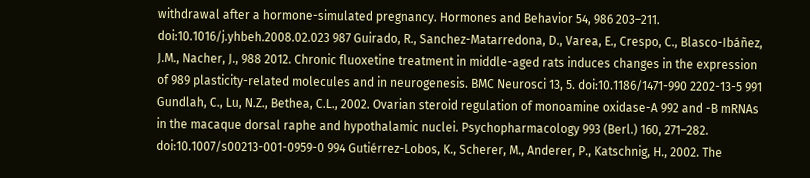withdrawal after a hormone-simulated pregnancy. Hormones and Behavior 54, 986 203–211. doi:10.1016/j.yhbeh.2008.02.023 987 Guirado, R., Sanchez-Matarredona, D., Varea, E., Crespo, C., Blasco-Ibáñez, J.M., Nacher, J., 988 2012. Chronic fluoxetine treatment in middle-aged rats induces changes in the expression of 989 plasticity-related molecules and in neurogenesis. BMC Neurosci 13, 5. doi:10.1186/1471-990 2202-13-5 991 Gundlah, C., Lu, N.Z., Bethea, C.L., 2002. Ovarian steroid regulation of monoamine oxidase-A 992 and -B mRNAs in the macaque dorsal raphe and hypothalamic nuclei. Psychopharmacology 993 (Berl.) 160, 271–282. doi:10.1007/s00213-001-0959-0 994 Gutiérrez-Lobos, K., Scherer, M., Anderer, P., Katschnig, H., 2002. The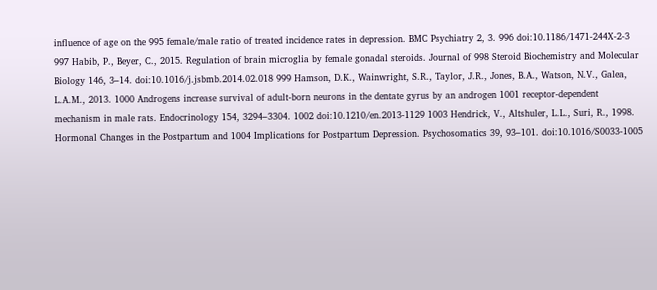influence of age on the 995 female/male ratio of treated incidence rates in depression. BMC Psychiatry 2, 3. 996 doi:10.1186/1471-244X-2-3 997 Habib, P., Beyer, C., 2015. Regulation of brain microglia by female gonadal steroids. Journal of 998 Steroid Biochemistry and Molecular Biology 146, 3–14. doi:10.1016/j.jsbmb.2014.02.018 999 Hamson, D.K., Wainwright, S.R., Taylor, J.R., Jones, B.A., Watson, N.V., Galea, L.A.M., 2013. 1000 Androgens increase survival of adult-born neurons in the dentate gyrus by an androgen 1001 receptor-dependent mechanism in male rats. Endocrinology 154, 3294–3304. 1002 doi:10.1210/en.2013-1129 1003 Hendrick, V., Altshuler, L.L., Suri, R., 1998. Hormonal Changes in the Postpartum and 1004 Implications for Postpartum Depression. Psychosomatics 39, 93–101. doi:10.1016/S0033-1005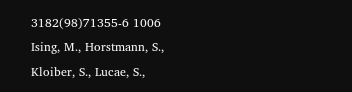3182(98)71355-6 1006 Ising, M., Horstmann, S., Kloiber, S., Lucae, S.,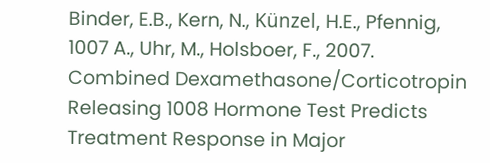Binder, E.B., Kern, N., Künzel, H.E., Pfennig, 1007 A., Uhr, M., Holsboer, F., 2007. Combined Dexamethasone/Corticotropin Releasing 1008 Hormone Test Predicts Treatment Response in Major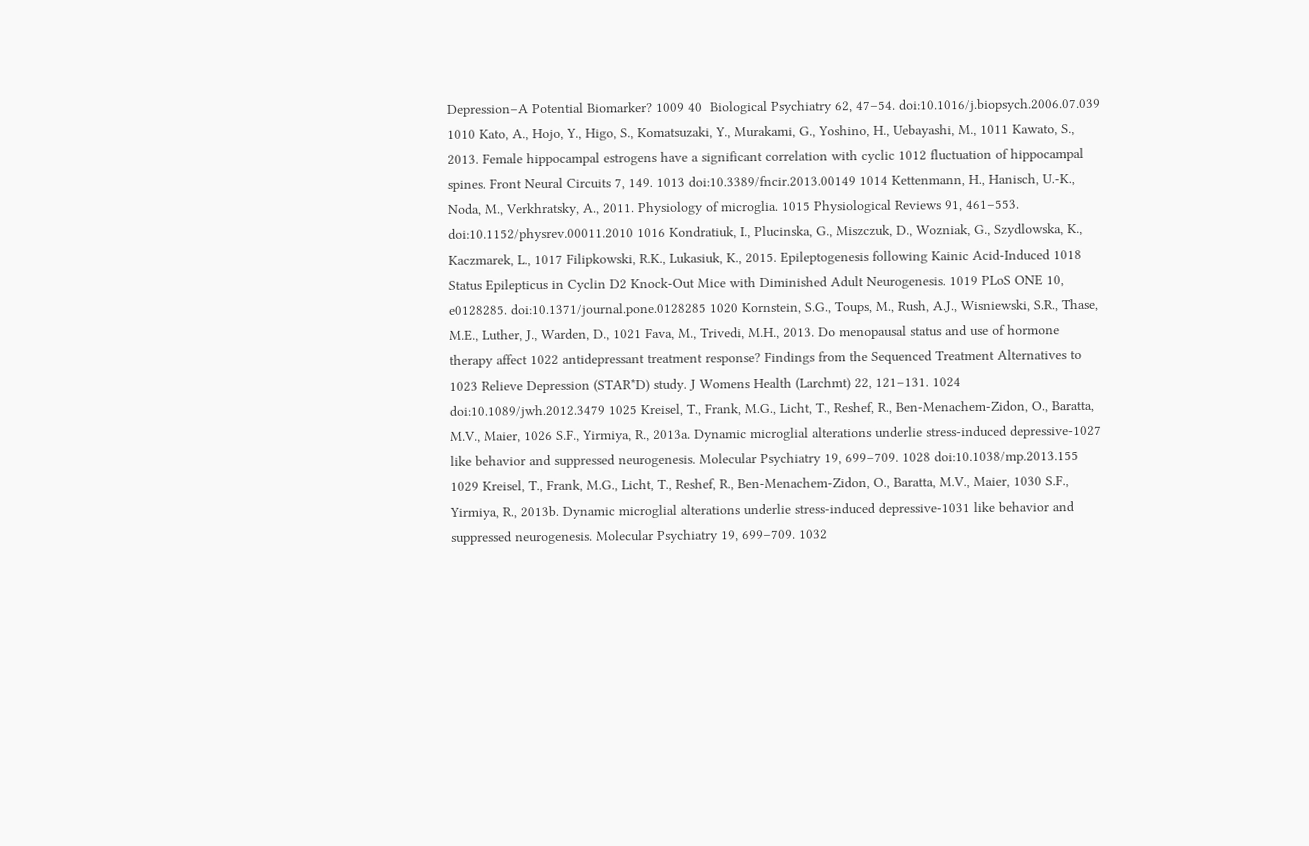Depression–A Potential Biomarker? 1009 40  Biological Psychiatry 62, 47–54. doi:10.1016/j.biopsych.2006.07.039 1010 Kato, A., Hojo, Y., Higo, S., Komatsuzaki, Y., Murakami, G., Yoshino, H., Uebayashi, M., 1011 Kawato, S., 2013. Female hippocampal estrogens have a significant correlation with cyclic 1012 fluctuation of hippocampal spines. Front Neural Circuits 7, 149. 1013 doi:10.3389/fncir.2013.00149 1014 Kettenmann, H., Hanisch, U.-K., Noda, M., Verkhratsky, A., 2011. Physiology of microglia. 1015 Physiological Reviews 91, 461–553. doi:10.1152/physrev.00011.2010 1016 Kondratiuk, I., Plucinska, G., Miszczuk, D., Wozniak, G., Szydlowska, K., Kaczmarek, L., 1017 Filipkowski, R.K., Lukasiuk, K., 2015. Epileptogenesis following Kainic Acid-Induced 1018 Status Epilepticus in Cyclin D2 Knock-Out Mice with Diminished Adult Neurogenesis. 1019 PLoS ONE 10, e0128285. doi:10.1371/journal.pone.0128285 1020 Kornstein, S.G., Toups, M., Rush, A.J., Wisniewski, S.R., Thase, M.E., Luther, J., Warden, D., 1021 Fava, M., Trivedi, M.H., 2013. Do menopausal status and use of hormone therapy affect 1022 antidepressant treatment response? Findings from the Sequenced Treatment Alternatives to 1023 Relieve Depression (STAR*D) study. J Womens Health (Larchmt) 22, 121–131. 1024 doi:10.1089/jwh.2012.3479 1025 Kreisel, T., Frank, M.G., Licht, T., Reshef, R., Ben-Menachem-Zidon, O., Baratta, M.V., Maier, 1026 S.F., Yirmiya, R., 2013a. Dynamic microglial alterations underlie stress-induced depressive-1027 like behavior and suppressed neurogenesis. Molecular Psychiatry 19, 699–709. 1028 doi:10.1038/mp.2013.155 1029 Kreisel, T., Frank, M.G., Licht, T., Reshef, R., Ben-Menachem-Zidon, O., Baratta, M.V., Maier, 1030 S.F., Yirmiya, R., 2013b. Dynamic microglial alterations underlie stress-induced depressive-1031 like behavior and suppressed neurogenesis. Molecular Psychiatry 19, 699–709. 1032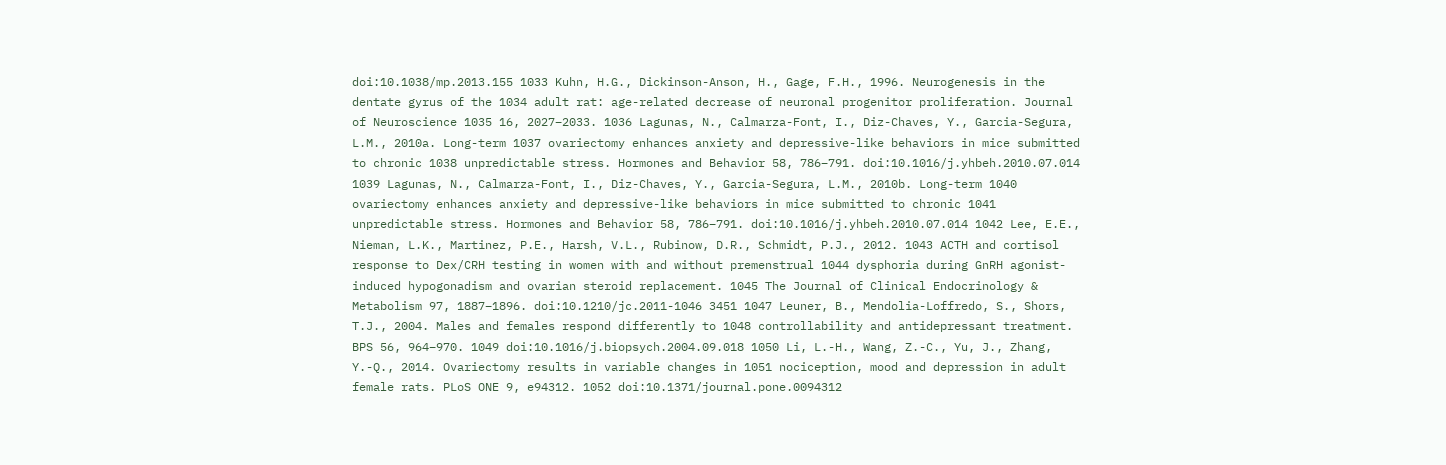doi:10.1038/mp.2013.155 1033 Kuhn, H.G., Dickinson-Anson, H., Gage, F.H., 1996. Neurogenesis in the dentate gyrus of the 1034 adult rat: age-related decrease of neuronal progenitor proliferation. Journal of Neuroscience 1035 16, 2027–2033. 1036 Lagunas, N., Calmarza-Font, I., Diz-Chaves, Y., Garcia-Segura, L.M., 2010a. Long-term 1037 ovariectomy enhances anxiety and depressive-like behaviors in mice submitted to chronic 1038 unpredictable stress. Hormones and Behavior 58, 786–791. doi:10.1016/j.yhbeh.2010.07.014 1039 Lagunas, N., Calmarza-Font, I., Diz-Chaves, Y., Garcia-Segura, L.M., 2010b. Long-term 1040 ovariectomy enhances anxiety and depressive-like behaviors in mice submitted to chronic 1041 unpredictable stress. Hormones and Behavior 58, 786–791. doi:10.1016/j.yhbeh.2010.07.014 1042 Lee, E.E., Nieman, L.K., Martinez, P.E., Harsh, V.L., Rubinow, D.R., Schmidt, P.J., 2012. 1043 ACTH and cortisol response to Dex/CRH testing in women with and without premenstrual 1044 dysphoria during GnRH agonist-induced hypogonadism and ovarian steroid replacement. 1045 The Journal of Clinical Endocrinology & Metabolism 97, 1887–1896. doi:10.1210/jc.2011-1046 3451 1047 Leuner, B., Mendolia-Loffredo, S., Shors, T.J., 2004. Males and females respond differently to 1048 controllability and antidepressant treatment. BPS 56, 964–970. 1049 doi:10.1016/j.biopsych.2004.09.018 1050 Li, L.-H., Wang, Z.-C., Yu, J., Zhang, Y.-Q., 2014. Ovariectomy results in variable changes in 1051 nociception, mood and depression in adult female rats. PLoS ONE 9, e94312. 1052 doi:10.1371/journal.pone.0094312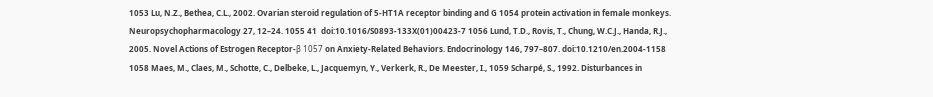1053 Lu, N.Z., Bethea, C.L., 2002. Ovarian steroid regulation of 5-HT1A receptor binding and G 1054 protein activation in female monkeys. Neuropsychopharmacology 27, 12–24. 1055 41  doi:10.1016/S0893-133X(01)00423-7 1056 Lund, T.D., Rovis, T., Chung, W.C.J., Handa, R.J., 2005. Novel Actions of Estrogen Receptor-β 1057 on Anxiety-Related Behaviors. Endocrinology 146, 797–807. doi:10.1210/en.2004-1158 1058 Maes, M., Claes, M., Schotte, C., Delbeke, L., Jacquemyn, Y., Verkerk, R., De Meester, I., 1059 Scharpé, S., 1992. Disturbances in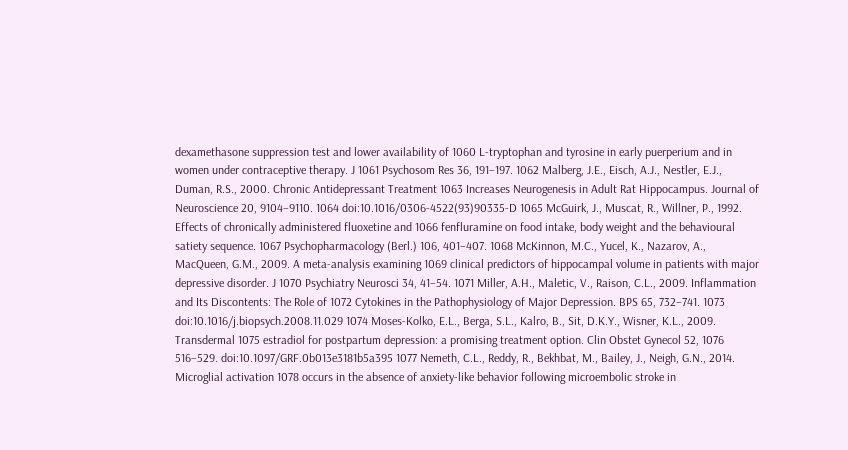dexamethasone suppression test and lower availability of 1060 L-tryptophan and tyrosine in early puerperium and in women under contraceptive therapy. J 1061 Psychosom Res 36, 191–197. 1062 Malberg, J.E., Eisch, A.J., Nestler, E.J., Duman, R.S., 2000. Chronic Antidepressant Treatment 1063 Increases Neurogenesis in Adult Rat Hippocampus. Journal of Neuroscience 20, 9104–9110. 1064 doi:10.1016/0306-4522(93)90335-D 1065 McGuirk, J., Muscat, R., Willner, P., 1992. Effects of chronically administered fluoxetine and 1066 fenfluramine on food intake, body weight and the behavioural satiety sequence. 1067 Psychopharmacology (Berl.) 106, 401–407. 1068 McKinnon, M.C., Yucel, K., Nazarov, A., MacQueen, G.M., 2009. A meta-analysis examining 1069 clinical predictors of hippocampal volume in patients with major depressive disorder. J 1070 Psychiatry Neurosci 34, 41–54. 1071 Miller, A.H., Maletic, V., Raison, C.L., 2009. Inflammation and Its Discontents: The Role of 1072 Cytokines in the Pathophysiology of Major Depression. BPS 65, 732–741. 1073 doi:10.1016/j.biopsych.2008.11.029 1074 Moses-Kolko, E.L., Berga, S.L., Kalro, B., Sit, D.K.Y., Wisner, K.L., 2009. Transdermal 1075 estradiol for postpartum depression: a promising treatment option. Clin Obstet Gynecol 52, 1076 516–529. doi:10.1097/GRF.0b013e3181b5a395 1077 Nemeth, C.L., Reddy, R., Bekhbat, M., Bailey, J., Neigh, G.N., 2014. Microglial activation 1078 occurs in the absence of anxiety-like behavior following microembolic stroke in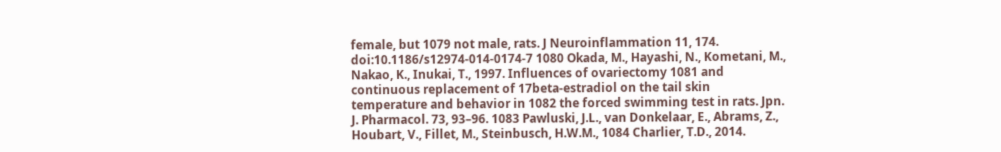female, but 1079 not male, rats. J Neuroinflammation 11, 174. doi:10.1186/s12974-014-0174-7 1080 Okada, M., Hayashi, N., Kometani, M., Nakao, K., Inukai, T., 1997. Influences of ovariectomy 1081 and continuous replacement of 17beta-estradiol on the tail skin temperature and behavior in 1082 the forced swimming test in rats. Jpn. J. Pharmacol. 73, 93–96. 1083 Pawluski, J.L., van Donkelaar, E., Abrams, Z., Houbart, V., Fillet, M., Steinbusch, H.W.M., 1084 Charlier, T.D., 2014.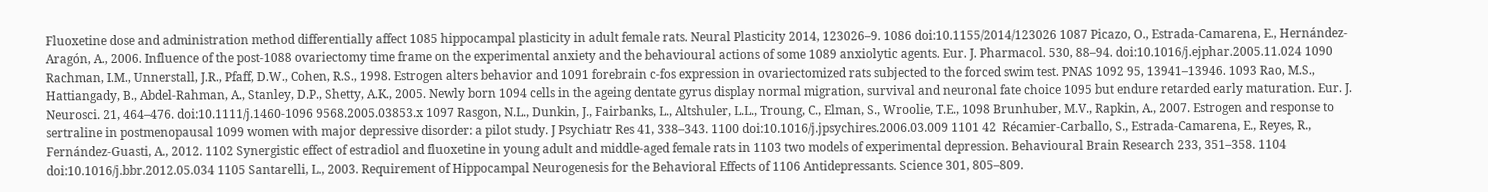Fluoxetine dose and administration method differentially affect 1085 hippocampal plasticity in adult female rats. Neural Plasticity 2014, 123026–9. 1086 doi:10.1155/2014/123026 1087 Picazo, O., Estrada-Camarena, E., Hernández-Aragón, A., 2006. Influence of the post-1088 ovariectomy time frame on the experimental anxiety and the behavioural actions of some 1089 anxiolytic agents. Eur. J. Pharmacol. 530, 88–94. doi:10.1016/j.ejphar.2005.11.024 1090 Rachman, I.M., Unnerstall, J.R., Pfaff, D.W., Cohen, R.S., 1998. Estrogen alters behavior and 1091 forebrain c-fos expression in ovariectomized rats subjected to the forced swim test. PNAS 1092 95, 13941–13946. 1093 Rao, M.S., Hattiangady, B., Abdel-Rahman, A., Stanley, D.P., Shetty, A.K., 2005. Newly born 1094 cells in the ageing dentate gyrus display normal migration, survival and neuronal fate choice 1095 but endure retarded early maturation. Eur. J. Neurosci. 21, 464–476. doi:10.1111/j.1460-1096 9568.2005.03853.x 1097 Rasgon, N.L., Dunkin, J., Fairbanks, L., Altshuler, L.L., Troung, C., Elman, S., Wroolie, T.E., 1098 Brunhuber, M.V., Rapkin, A., 2007. Estrogen and response to sertraline in postmenopausal 1099 women with major depressive disorder: a pilot study. J Psychiatr Res 41, 338–343. 1100 doi:10.1016/j.jpsychires.2006.03.009 1101 42  Récamier-Carballo, S., Estrada-Camarena, E., Reyes, R., Fernández-Guasti, A., 2012. 1102 Synergistic effect of estradiol and fluoxetine in young adult and middle-aged female rats in 1103 two models of experimental depression. Behavioural Brain Research 233, 351–358. 1104 doi:10.1016/j.bbr.2012.05.034 1105 Santarelli, L., 2003. Requirement of Hippocampal Neurogenesis for the Behavioral Effects of 1106 Antidepressants. Science 301, 805–809.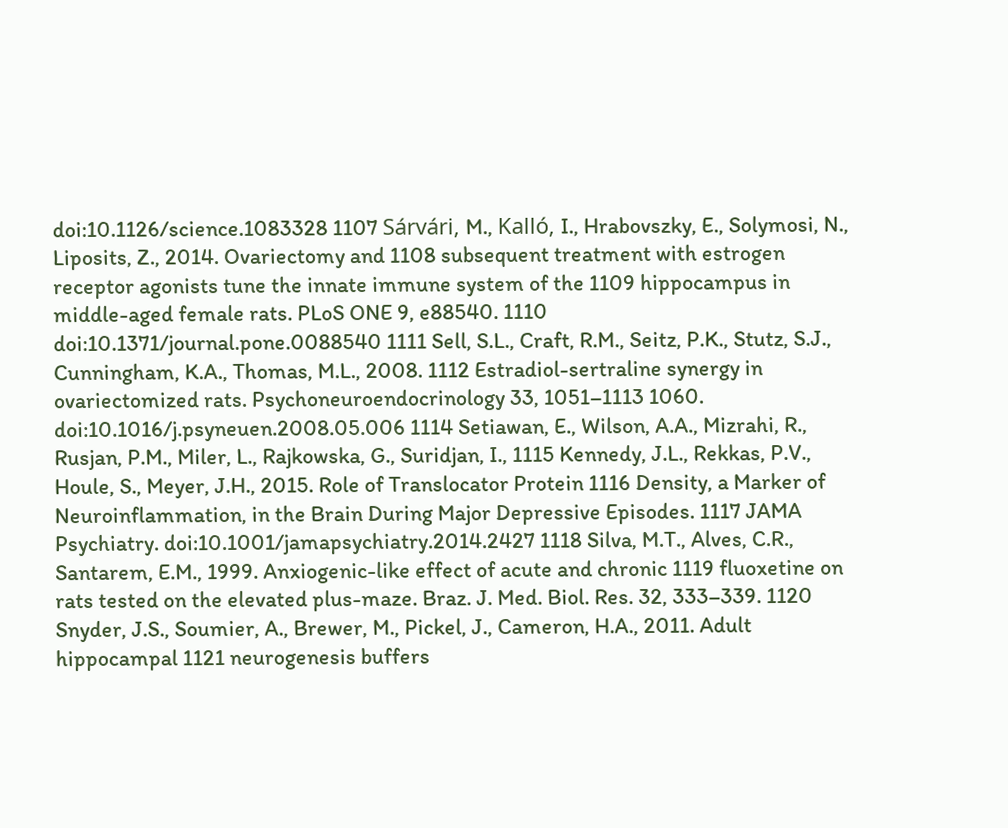doi:10.1126/science.1083328 1107 Sárvári, M., Kalló, I., Hrabovszky, E., Solymosi, N., Liposits, Z., 2014. Ovariectomy and 1108 subsequent treatment with estrogen receptor agonists tune the innate immune system of the 1109 hippocampus in middle-aged female rats. PLoS ONE 9, e88540. 1110 doi:10.1371/journal.pone.0088540 1111 Sell, S.L., Craft, R.M., Seitz, P.K., Stutz, S.J., Cunningham, K.A., Thomas, M.L., 2008. 1112 Estradiol-sertraline synergy in ovariectomized rats. Psychoneuroendocrinology 33, 1051–1113 1060. doi:10.1016/j.psyneuen.2008.05.006 1114 Setiawan, E., Wilson, A.A., Mizrahi, R., Rusjan, P.M., Miler, L., Rajkowska, G., Suridjan, I., 1115 Kennedy, J.L., Rekkas, P.V., Houle, S., Meyer, J.H., 2015. Role of Translocator Protein 1116 Density, a Marker of Neuroinflammation, in the Brain During Major Depressive Episodes. 1117 JAMA Psychiatry. doi:10.1001/jamapsychiatry.2014.2427 1118 Silva, M.T., Alves, C.R., Santarem, E.M., 1999. Anxiogenic-like effect of acute and chronic 1119 fluoxetine on rats tested on the elevated plus-maze. Braz. J. Med. Biol. Res. 32, 333–339. 1120 Snyder, J.S., Soumier, A., Brewer, M., Pickel, J., Cameron, H.A., 2011. Adult hippocampal 1121 neurogenesis buffers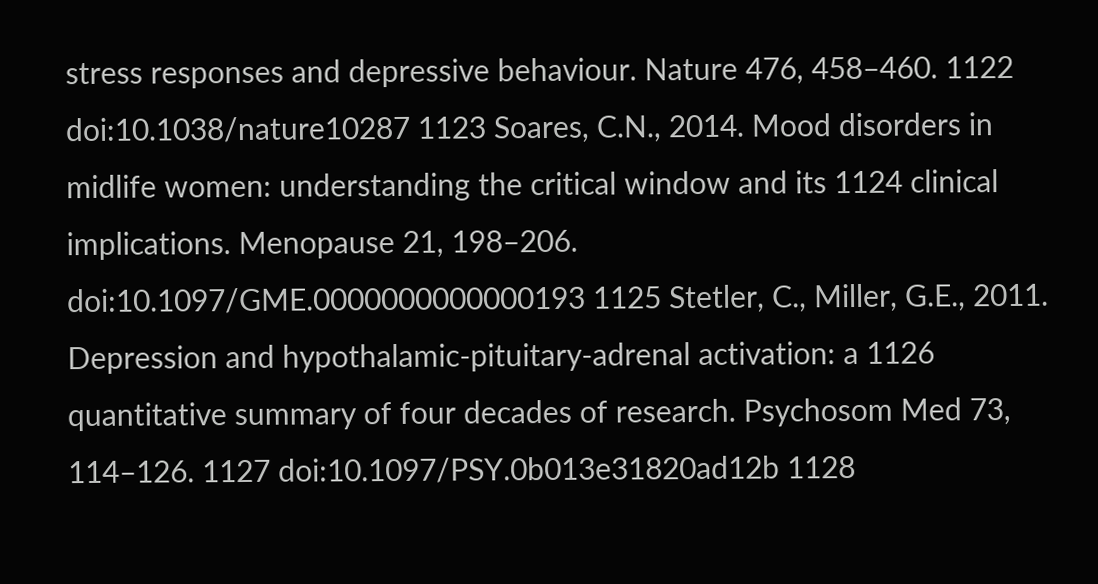stress responses and depressive behaviour. Nature 476, 458–460. 1122 doi:10.1038/nature10287 1123 Soares, C.N., 2014. Mood disorders in midlife women: understanding the critical window and its 1124 clinical implications. Menopause 21, 198–206. doi:10.1097/GME.0000000000000193 1125 Stetler, C., Miller, G.E., 2011. Depression and hypothalamic-pituitary-adrenal activation: a 1126 quantitative summary of four decades of research. Psychosom Med 73, 114–126. 1127 doi:10.1097/PSY.0b013e31820ad12b 1128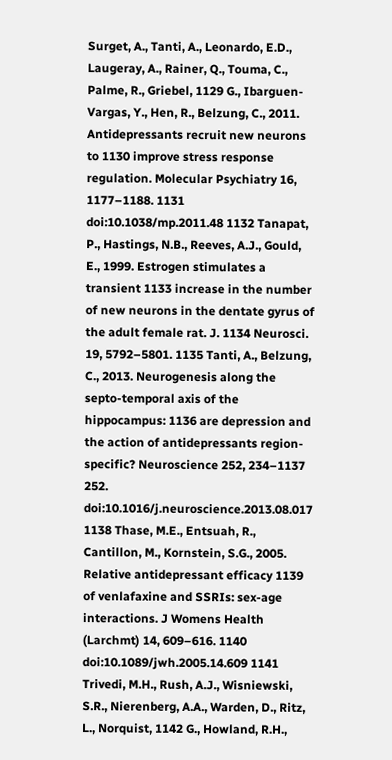Surget, A., Tanti, A., Leonardo, E.D., Laugeray, A., Rainer, Q., Touma, C., Palme, R., Griebel, 1129 G., Ibarguen-Vargas, Y., Hen, R., Belzung, C., 2011. Antidepressants recruit new neurons to 1130 improve stress response regulation. Molecular Psychiatry 16, 1177–1188. 1131 doi:10.1038/mp.2011.48 1132 Tanapat, P., Hastings, N.B., Reeves, A.J., Gould, E., 1999. Estrogen stimulates a transient 1133 increase in the number of new neurons in the dentate gyrus of the adult female rat. J. 1134 Neurosci. 19, 5792–5801. 1135 Tanti, A., Belzung, C., 2013. Neurogenesis along the septo-temporal axis of the hippocampus: 1136 are depression and the action of antidepressants region-specific? Neuroscience 252, 234–1137 252. doi:10.1016/j.neuroscience.2013.08.017 1138 Thase, M.E., Entsuah, R., Cantillon, M., Kornstein, S.G., 2005. Relative antidepressant efficacy 1139 of venlafaxine and SSRIs: sex-age interactions. J Womens Health (Larchmt) 14, 609–616. 1140 doi:10.1089/jwh.2005.14.609 1141 Trivedi, M.H., Rush, A.J., Wisniewski, S.R., Nierenberg, A.A., Warden, D., Ritz, L., Norquist, 1142 G., Howland, R.H.,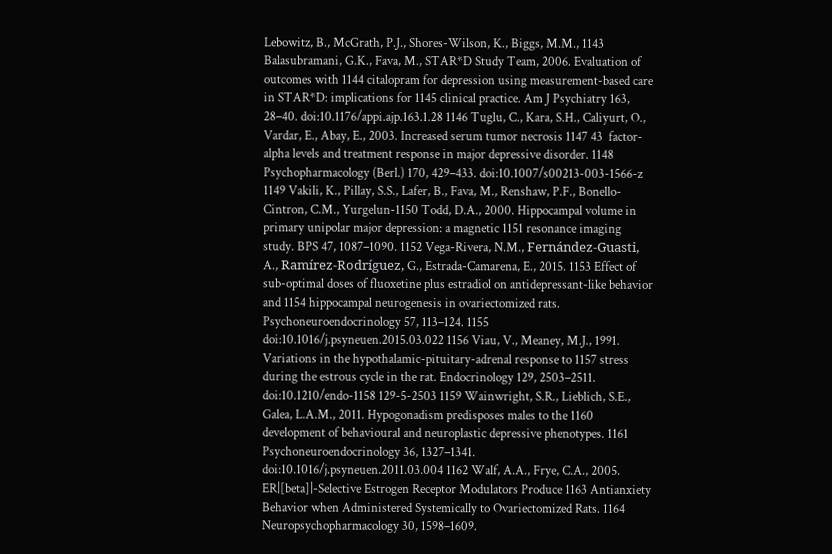Lebowitz, B., McGrath, P.J., Shores-Wilson, K., Biggs, M.M., 1143 Balasubramani, G.K., Fava, M., STAR*D Study Team, 2006. Evaluation of outcomes with 1144 citalopram for depression using measurement-based care in STAR*D: implications for 1145 clinical practice. Am J Psychiatry 163, 28–40. doi:10.1176/appi.ajp.163.1.28 1146 Tuglu, C., Kara, S.H., Caliyurt, O., Vardar, E., Abay, E., 2003. Increased serum tumor necrosis 1147 43  factor-alpha levels and treatment response in major depressive disorder. 1148 Psychopharmacology (Berl.) 170, 429–433. doi:10.1007/s00213-003-1566-z 1149 Vakili, K., Pillay, S.S., Lafer, B., Fava, M., Renshaw, P.F., Bonello-Cintron, C.M., Yurgelun-1150 Todd, D.A., 2000. Hippocampal volume in primary unipolar major depression: a magnetic 1151 resonance imaging study. BPS 47, 1087–1090. 1152 Vega-Rivera, N.M., Fernández-Guasti, A., Ramírez-Rodríguez, G., Estrada-Camarena, E., 2015. 1153 Effect of sub-optimal doses of fluoxetine plus estradiol on antidepressant-like behavior and 1154 hippocampal neurogenesis in ovariectomized rats. Psychoneuroendocrinology 57, 113–124. 1155 doi:10.1016/j.psyneuen.2015.03.022 1156 Viau, V., Meaney, M.J., 1991. Variations in the hypothalamic-pituitary-adrenal response to 1157 stress during the estrous cycle in the rat. Endocrinology 129, 2503–2511. doi:10.1210/endo-1158 129-5-2503 1159 Wainwright, S.R., Lieblich, S.E., Galea, L.A.M., 2011. Hypogonadism predisposes males to the 1160 development of behavioural and neuroplastic depressive phenotypes. 1161 Psychoneuroendocrinology 36, 1327–1341. doi:10.1016/j.psyneuen.2011.03.004 1162 Walf, A.A., Frye, C.A., 2005. ER|[beta]|-Selective Estrogen Receptor Modulators Produce 1163 Antianxiety Behavior when Administered Systemically to Ovariectomized Rats. 1164 Neuropsychopharmacology 30, 1598–1609.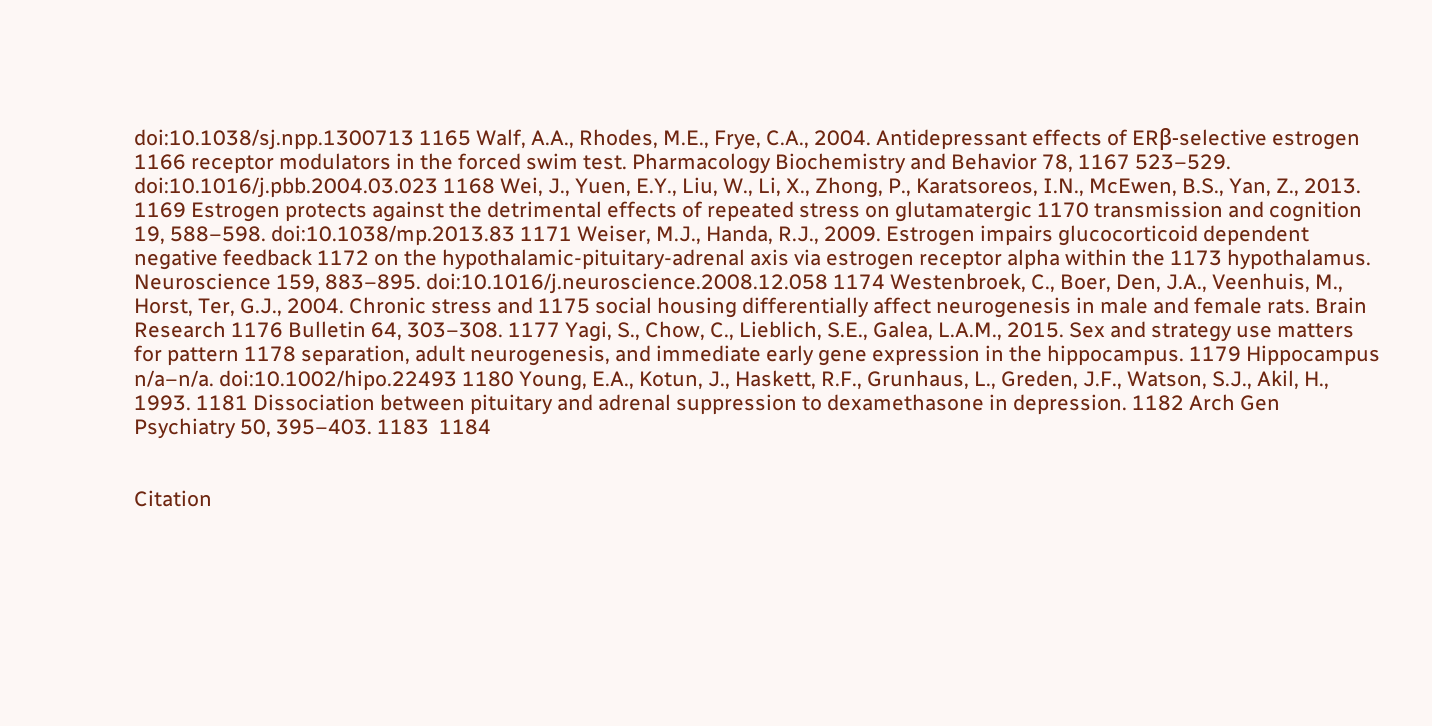doi:10.1038/sj.npp.1300713 1165 Walf, A.A., Rhodes, M.E., Frye, C.A., 2004. Antidepressant effects of ERβ-selective estrogen 1166 receptor modulators in the forced swim test. Pharmacology Biochemistry and Behavior 78, 1167 523–529. doi:10.1016/j.pbb.2004.03.023 1168 Wei, J., Yuen, E.Y., Liu, W., Li, X., Zhong, P., Karatsoreos, I.N., McEwen, B.S., Yan, Z., 2013. 1169 Estrogen protects against the detrimental effects of repeated stress on glutamatergic 1170 transmission and cognition 19, 588–598. doi:10.1038/mp.2013.83 1171 Weiser, M.J., Handa, R.J., 2009. Estrogen impairs glucocorticoid dependent negative feedback 1172 on the hypothalamic-pituitary-adrenal axis via estrogen receptor alpha within the 1173 hypothalamus. Neuroscience 159, 883–895. doi:10.1016/j.neuroscience.2008.12.058 1174 Westenbroek, C., Boer, Den, J.A., Veenhuis, M., Horst, Ter, G.J., 2004. Chronic stress and 1175 social housing differentially affect neurogenesis in male and female rats. Brain Research 1176 Bulletin 64, 303–308. 1177 Yagi, S., Chow, C., Lieblich, S.E., Galea, L.A.M., 2015. Sex and strategy use matters for pattern 1178 separation, adult neurogenesis, and immediate early gene expression in the hippocampus. 1179 Hippocampus n/a–n/a. doi:10.1002/hipo.22493 1180 Young, E.A., Kotun, J., Haskett, R.F., Grunhaus, L., Greden, J.F., Watson, S.J., Akil, H., 1993. 1181 Dissociation between pituitary and adrenal suppression to dexamethasone in depression. 1182 Arch Gen Psychiatry 50, 395–403. 1183  1184


Citation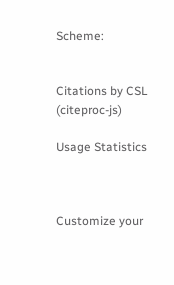Scheme:


Citations by CSL (citeproc-js)

Usage Statistics



Customize your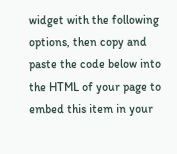widget with the following options, then copy and paste the code below into the HTML of your page to embed this item in your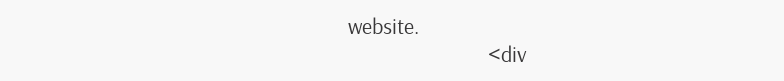website.
                            <div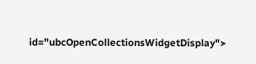id="ubcOpenCollectionsWidgetDisplay">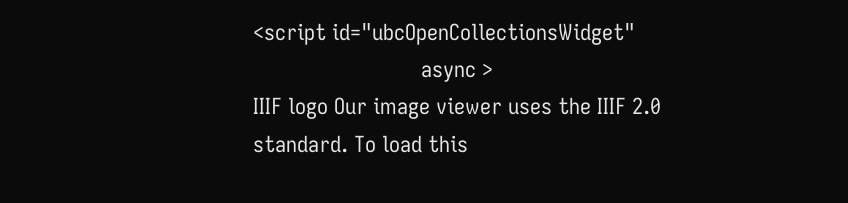<script id="ubcOpenCollectionsWidget"
                            async >
IIIF logo Our image viewer uses the IIIF 2.0 standard. To load this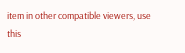item in other compatible viewers, use this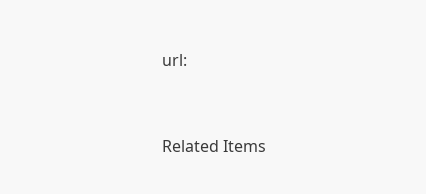url:


Related Items